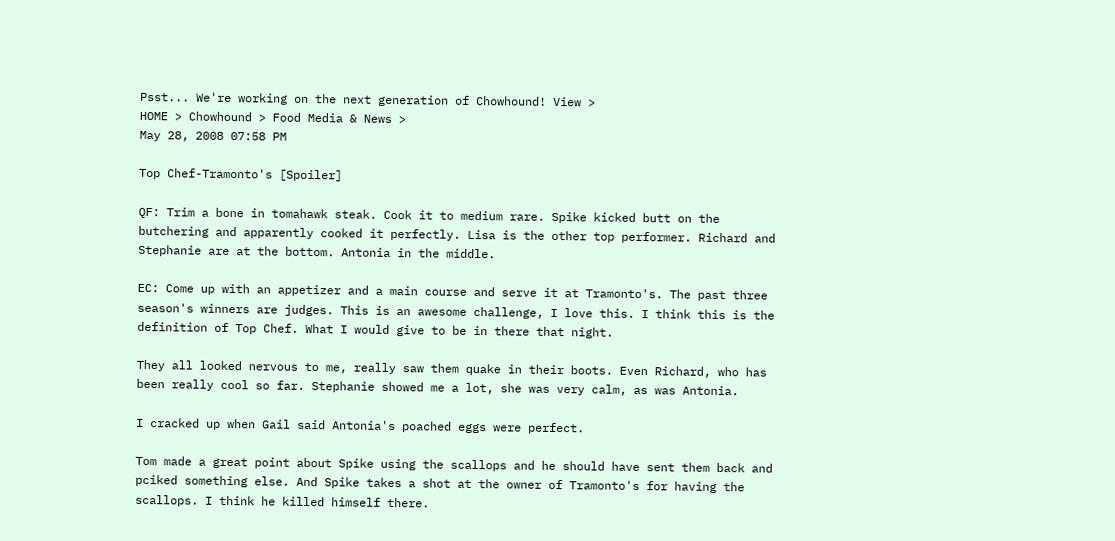Psst... We're working on the next generation of Chowhound! View >
HOME > Chowhound > Food Media & News >
May 28, 2008 07:58 PM

Top Chef-Tramonto's [Spoiler]

QF: Trim a bone in tomahawk steak. Cook it to medium rare. Spike kicked butt on the butchering and apparently cooked it perfectly. Lisa is the other top performer. Richard and Stephanie are at the bottom. Antonia in the middle.

EC: Come up with an appetizer and a main course and serve it at Tramonto's. The past three season's winners are judges. This is an awesome challenge, I love this. I think this is the definition of Top Chef. What I would give to be in there that night.

They all looked nervous to me, really saw them quake in their boots. Even Richard, who has been really cool so far. Stephanie showed me a lot, she was very calm, as was Antonia.

I cracked up when Gail said Antonia's poached eggs were perfect.

Tom made a great point about Spike using the scallops and he should have sent them back and pciked something else. And Spike takes a shot at the owner of Tramonto's for having the scallops. I think he killed himself there.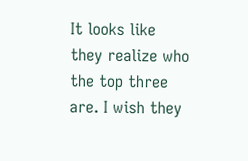It looks like they realize who the top three are. I wish they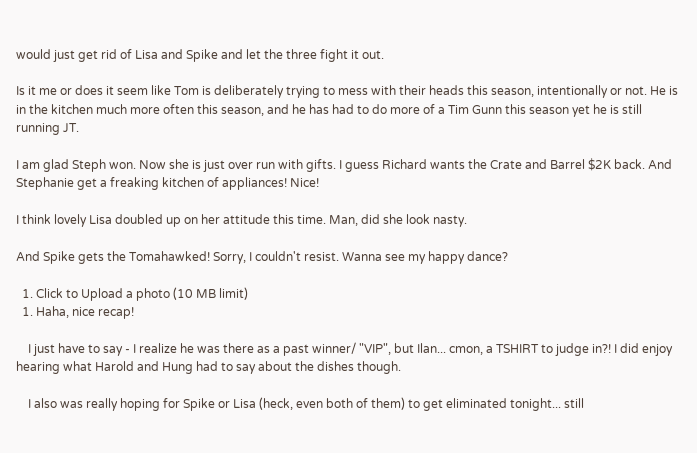would just get rid of Lisa and Spike and let the three fight it out.

Is it me or does it seem like Tom is deliberately trying to mess with their heads this season, intentionally or not. He is in the kitchen much more often this season, and he has had to do more of a Tim Gunn this season yet he is still running JT.

I am glad Steph won. Now she is just over run with gifts. I guess Richard wants the Crate and Barrel $2K back. And Stephanie get a freaking kitchen of appliances! Nice!

I think lovely Lisa doubled up on her attitude this time. Man, did she look nasty.

And Spike gets the Tomahawked! Sorry, I couldn't resist. Wanna see my happy dance?

  1. Click to Upload a photo (10 MB limit)
  1. Haha, nice recap!

    I just have to say - I realize he was there as a past winner/ "VIP", but Ilan... cmon, a TSHIRT to judge in?! I did enjoy hearing what Harold and Hung had to say about the dishes though.

    I also was really hoping for Spike or Lisa (heck, even both of them) to get eliminated tonight... still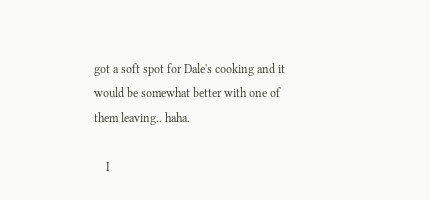got a soft spot for Dale's cooking and it would be somewhat better with one of them leaving.. haha.

    I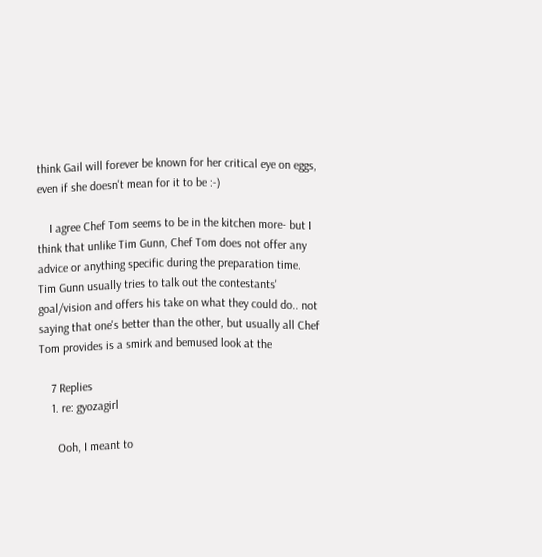think Gail will forever be known for her critical eye on eggs, even if she doesn't mean for it to be :-)

    I agree Chef Tom seems to be in the kitchen more- but I think that unlike Tim Gunn, Chef Tom does not offer any advice or anything specific during the preparation time. Tim Gunn usually tries to talk out the contestants' goal/vision and offers his take on what they could do.. not saying that one's better than the other, but usually all Chef Tom provides is a smirk and bemused look at the

    7 Replies
    1. re: gyozagirl

      Ooh, I meant to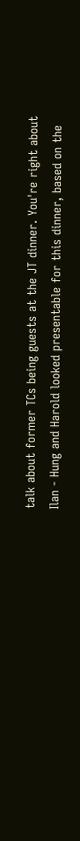talk about former TCs being guests at the JT dinner. You're right about Ilan - Hung and Harold looked presentable for this dinner, based on the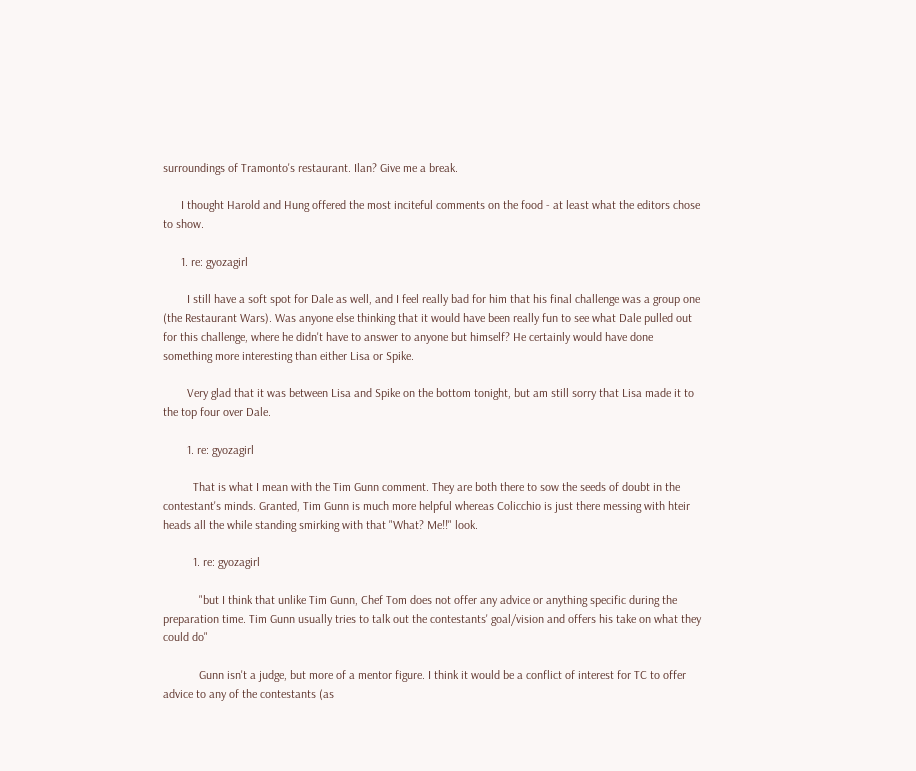surroundings of Tramonto's restaurant. Ilan? Give me a break.

      I thought Harold and Hung offered the most inciteful comments on the food - at least what the editors chose to show.

      1. re: gyozagirl

        I still have a soft spot for Dale as well, and I feel really bad for him that his final challenge was a group one (the Restaurant Wars). Was anyone else thinking that it would have been really fun to see what Dale pulled out for this challenge, where he didn't have to answer to anyone but himself? He certainly would have done something more interesting than either Lisa or Spike.

        Very glad that it was between Lisa and Spike on the bottom tonight, but am still sorry that Lisa made it to the top four over Dale.

        1. re: gyozagirl

          That is what I mean with the Tim Gunn comment. They are both there to sow the seeds of doubt in the contestant's minds. Granted, Tim Gunn is much more helpful whereas Colicchio is just there messing with hteir heads all the while standing smirking with that "What? Me!!" look.

          1. re: gyozagirl

            "but I think that unlike Tim Gunn, Chef Tom does not offer any advice or anything specific during the preparation time. Tim Gunn usually tries to talk out the contestants' goal/vision and offers his take on what they could do"

            Gunn isn't a judge, but more of a mentor figure. I think it would be a conflict of interest for TC to offer advice to any of the contestants (as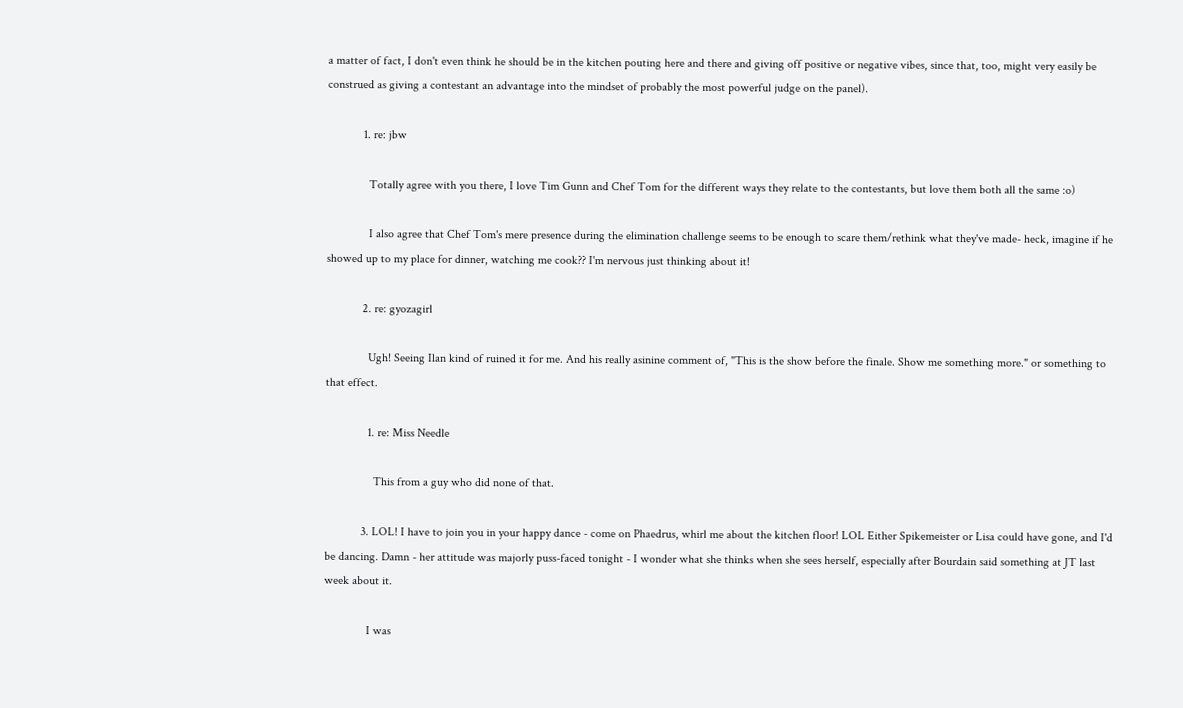a matter of fact, I don't even think he should be in the kitchen pouting here and there and giving off positive or negative vibes, since that, too, might very easily be construed as giving a contestant an advantage into the mindset of probably the most powerful judge on the panel).

            1. re: jbw

              Totally agree with you there, I love Tim Gunn and Chef Tom for the different ways they relate to the contestants, but love them both all the same :o)

              I also agree that Chef Tom's mere presence during the elimination challenge seems to be enough to scare them/rethink what they've made- heck, imagine if he showed up to my place for dinner, watching me cook?? I'm nervous just thinking about it!

            2. re: gyozagirl

              Ugh! Seeing Ilan kind of ruined it for me. And his really asinine comment of, "This is the show before the finale. Show me something more." or something to that effect.

              1. re: Miss Needle

                This from a guy who did none of that.

            3. LOL! I have to join you in your happy dance - come on Phaedrus, whirl me about the kitchen floor! LOL Either Spikemeister or Lisa could have gone, and I'd be dancing. Damn - her attitude was majorly puss-faced tonight - I wonder what she thinks when she sees herself, especially after Bourdain said something at JT last week about it.

              I was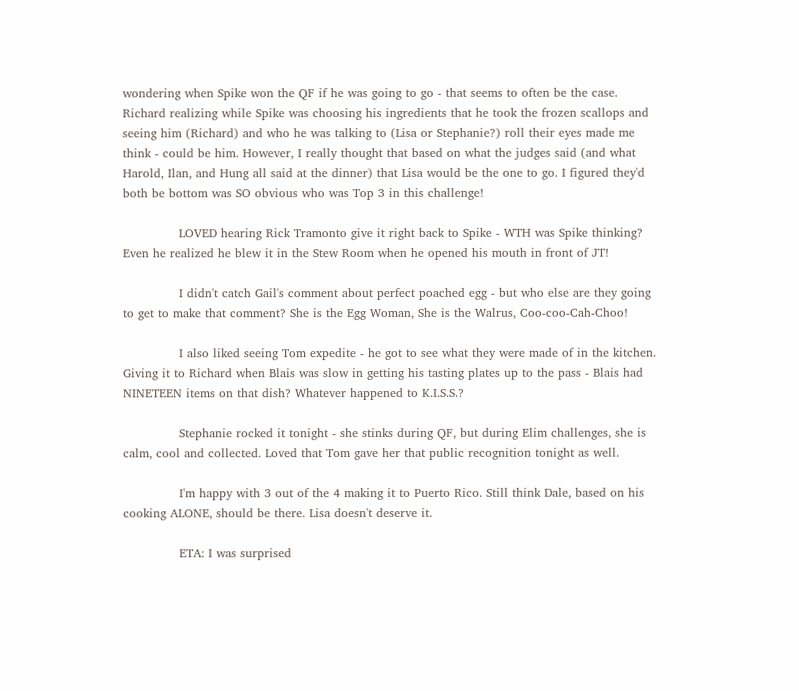wondering when Spike won the QF if he was going to go - that seems to often be the case. Richard realizing while Spike was choosing his ingredients that he took the frozen scallops and seeing him (Richard) and who he was talking to (Lisa or Stephanie?) roll their eyes made me think - could be him. However, I really thought that based on what the judges said (and what Harold, Ilan, and Hung all said at the dinner) that Lisa would be the one to go. I figured they'd both be bottom was SO obvious who was Top 3 in this challenge!

              LOVED hearing Rick Tramonto give it right back to Spike - WTH was Spike thinking? Even he realized he blew it in the Stew Room when he opened his mouth in front of JT!

              I didn't catch Gail's comment about perfect poached egg - but who else are they going to get to make that comment? She is the Egg Woman, She is the Walrus, Coo-coo-Cah-Choo!

              I also liked seeing Tom expedite - he got to see what they were made of in the kitchen. Giving it to Richard when Blais was slow in getting his tasting plates up to the pass - Blais had NINETEEN items on that dish? Whatever happened to K.I.S.S.?

              Stephanie rocked it tonight - she stinks during QF, but during Elim challenges, she is calm, cool and collected. Loved that Tom gave her that public recognition tonight as well.

              I'm happy with 3 out of the 4 making it to Puerto Rico. Still think Dale, based on his cooking ALONE, should be there. Lisa doesn't deserve it.

              ETA: I was surprised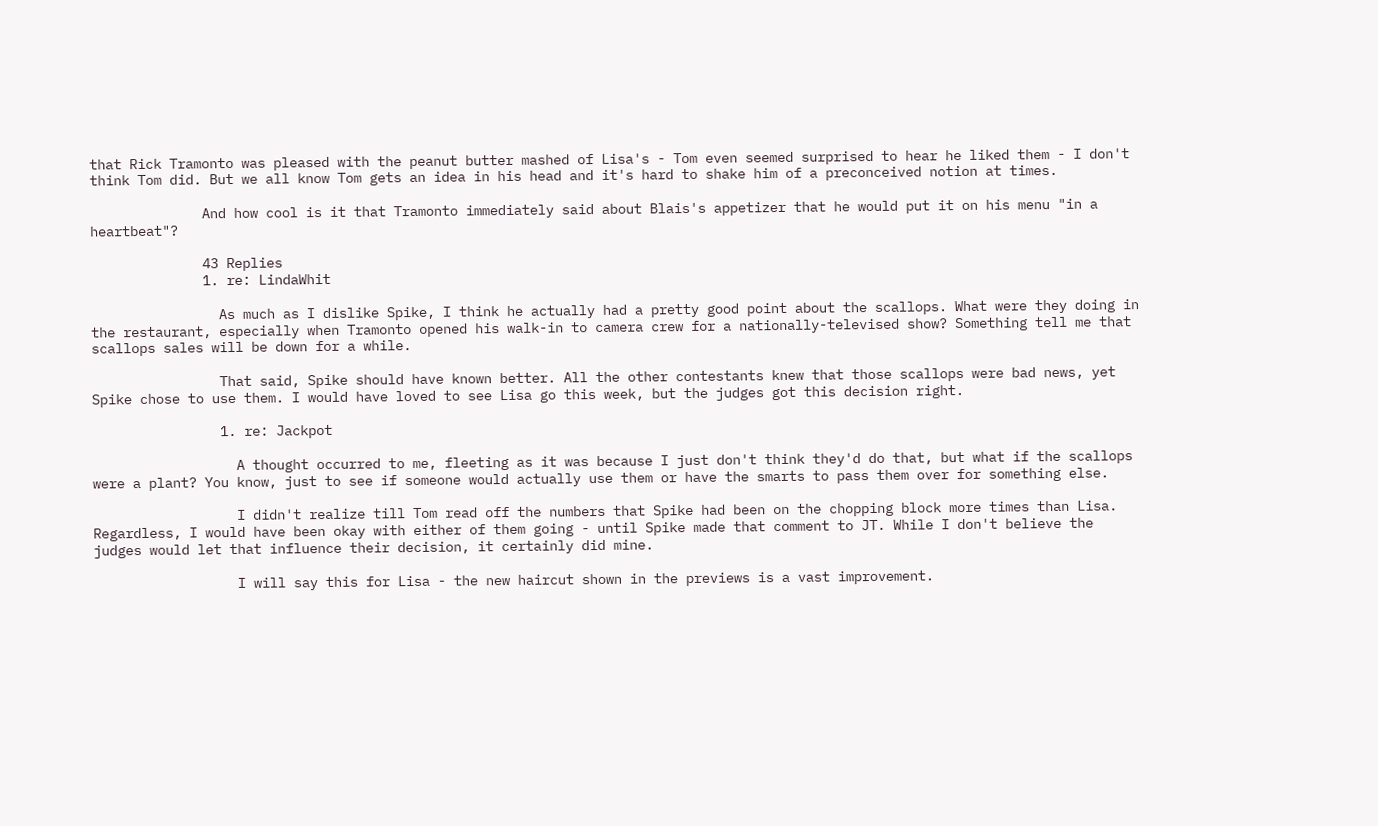that Rick Tramonto was pleased with the peanut butter mashed of Lisa's - Tom even seemed surprised to hear he liked them - I don't think Tom did. But we all know Tom gets an idea in his head and it's hard to shake him of a preconceived notion at times.

              And how cool is it that Tramonto immediately said about Blais's appetizer that he would put it on his menu "in a heartbeat"?

              43 Replies
              1. re: LindaWhit

                As much as I dislike Spike, I think he actually had a pretty good point about the scallops. What were they doing in the restaurant, especially when Tramonto opened his walk-in to camera crew for a nationally-televised show? Something tell me that scallops sales will be down for a while.

                That said, Spike should have known better. All the other contestants knew that those scallops were bad news, yet Spike chose to use them. I would have loved to see Lisa go this week, but the judges got this decision right.

                1. re: Jackpot

                  A thought occurred to me, fleeting as it was because I just don't think they'd do that, but what if the scallops were a plant? You know, just to see if someone would actually use them or have the smarts to pass them over for something else.

                  I didn't realize till Tom read off the numbers that Spike had been on the chopping block more times than Lisa. Regardless, I would have been okay with either of them going - until Spike made that comment to JT. While I don't believe the judges would let that influence their decision, it certainly did mine.

                  I will say this for Lisa - the new haircut shown in the previews is a vast improvement.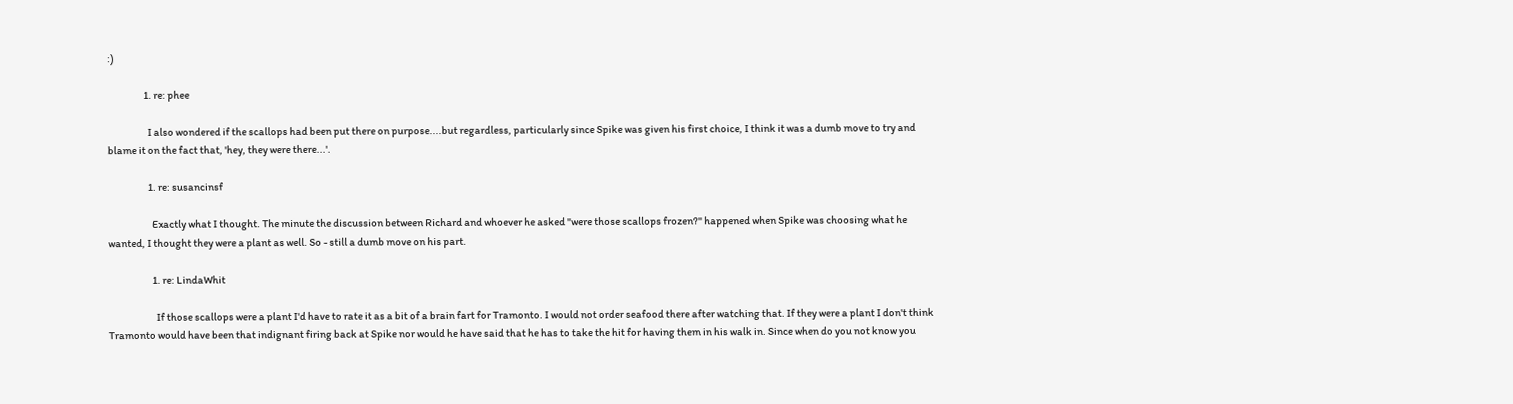:)

                  1. re: phee

                    I also wondered if the scallops had been put there on purpose....but regardless, particularly since Spike was given his first choice, I think it was a dumb move to try and blame it on the fact that, 'hey, they were there...'.

                    1. re: susancinsf

                      Exactly what I thought. The minute the discussion between Richard and whoever he asked "were those scallops frozen?" happened when Spike was choosing what he wanted, I thought they were a plant as well. So - still a dumb move on his part.

                      1. re: LindaWhit

                        If those scallops were a plant I'd have to rate it as a bit of a brain fart for Tramonto. I would not order seafood there after watching that. If they were a plant I don't think Tramonto would have been that indignant firing back at Spike nor would he have said that he has to take the hit for having them in his walk in. Since when do you not know you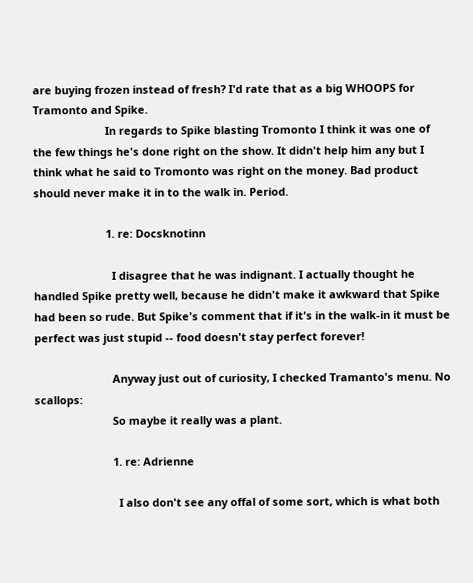are buying frozen instead of fresh? I'd rate that as a big WHOOPS for Tramonto and Spike.
                        In regards to Spike blasting Tromonto I think it was one of the few things he's done right on the show. It didn't help him any but I think what he said to Tromonto was right on the money. Bad product should never make it in to the walk in. Period.

                        1. re: Docsknotinn

                          I disagree that he was indignant. I actually thought he handled Spike pretty well, because he didn't make it awkward that Spike had been so rude. But Spike's comment that if it's in the walk-in it must be perfect was just stupid -- food doesn't stay perfect forever!

                          Anyway just out of curiosity, I checked Tramanto's menu. No scallops:
                          So maybe it really was a plant.

                          1. re: Adrienne

                            I also don't see any offal of some sort, which is what both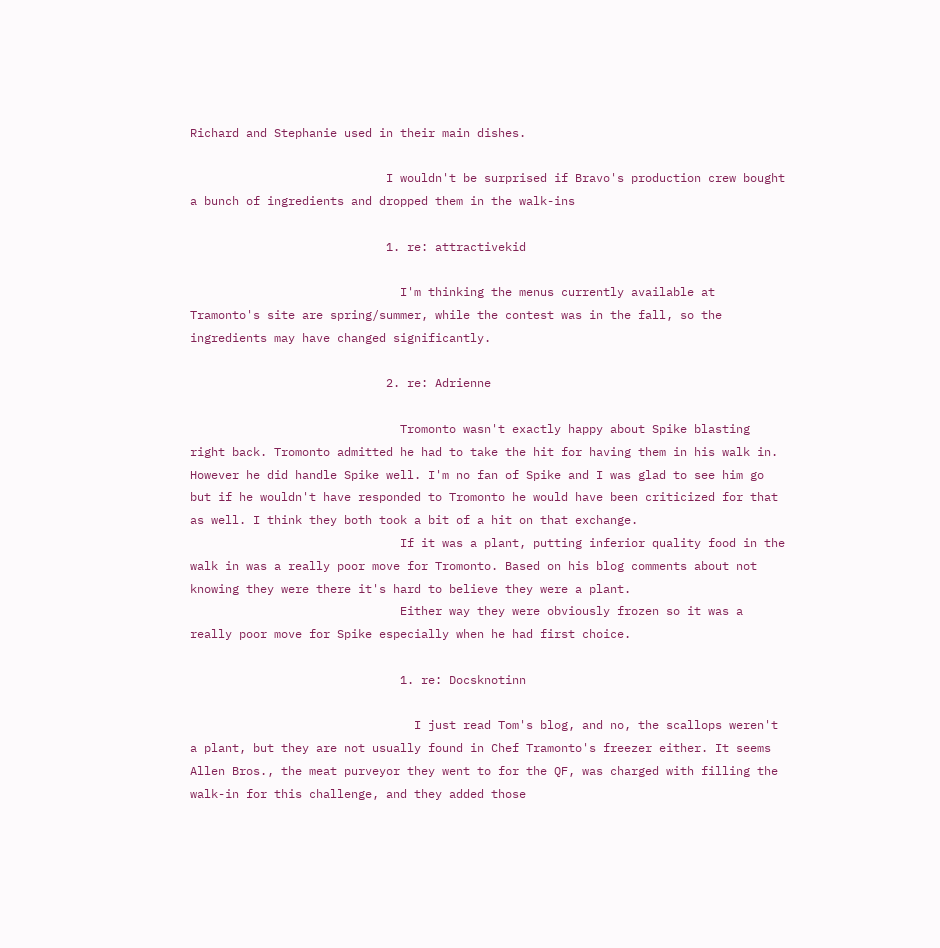Richard and Stephanie used in their main dishes.

                            I wouldn't be surprised if Bravo's production crew bought a bunch of ingredients and dropped them in the walk-ins

                            1. re: attractivekid

                              I'm thinking the menus currently available at Tramonto's site are spring/summer, while the contest was in the fall, so the ingredients may have changed significantly.

                            2. re: Adrienne

                              Tromonto wasn't exactly happy about Spike blasting right back. Tromonto admitted he had to take the hit for having them in his walk in. However he did handle Spike well. I'm no fan of Spike and I was glad to see him go but if he wouldn't have responded to Tromonto he would have been criticized for that as well. I think they both took a bit of a hit on that exchange.
                              If it was a plant, putting inferior quality food in the walk in was a really poor move for Tromonto. Based on his blog comments about not knowing they were there it's hard to believe they were a plant.
                              Either way they were obviously frozen so it was a really poor move for Spike especially when he had first choice.

                              1. re: Docsknotinn

                                I just read Tom's blog, and no, the scallops weren't a plant, but they are not usually found in Chef Tramonto's freezer either. It seems Allen Bros., the meat purveyor they went to for the QF, was charged with filling the walk-in for this challenge, and they added those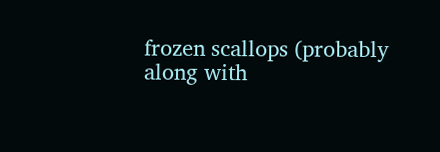frozen scallops (probably along with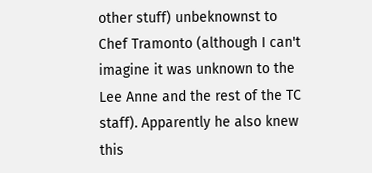other stuff) unbeknownst to Chef Tramonto (although I can't imagine it was unknown to the Lee Anne and the rest of the TC staff). Apparently he also knew this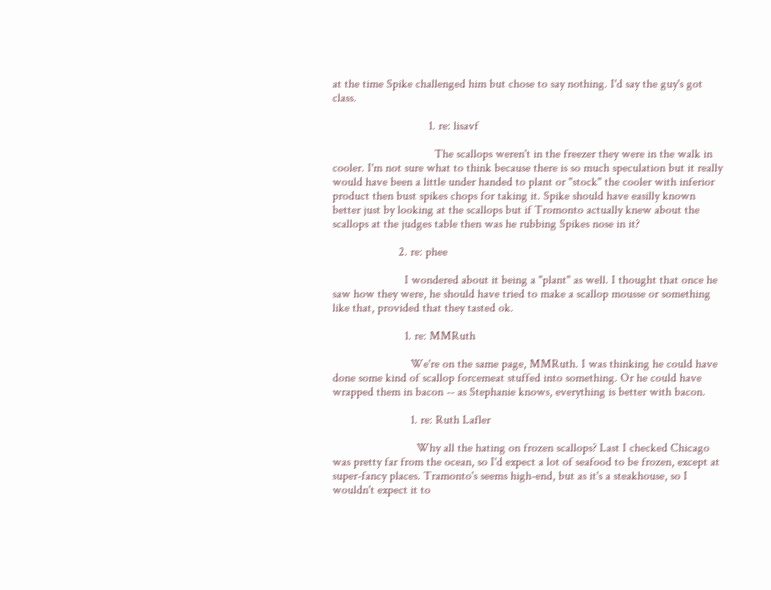at the time Spike challenged him but chose to say nothing. I'd say the guy's got class.

                                1. re: lisavf

                                  The scallops weren't in the freezer they were in the walk in cooler. I'm not sure what to think because there is so much speculation but it really would have been a little under handed to plant or "stock" the cooler with inferior product then bust spikes chops for taking it. Spike should have easilly known better just by looking at the scallops but if Tromonto actually knew about the scallops at the judges table then was he rubbing Spikes nose in it?

                      2. re: phee

                        I wondered about it being a "plant" as well. I thought that once he saw how they were, he should have tried to make a scallop mousse or something like that, provided that they tasted ok.

                        1. re: MMRuth

                          We're on the same page, MMRuth. I was thinking he could have done some kind of scallop forcemeat stuffed into something. Or he could have wrapped them in bacon -- as Stephanie knows, everything is better with bacon.

                          1. re: Ruth Lafler

                            Why all the hating on frozen scallops? Last I checked Chicago was pretty far from the ocean, so I'd expect a lot of seafood to be frozen, except at super-fancy places. Tramonto's seems high-end, but as it's a steakhouse, so I wouldn't expect it to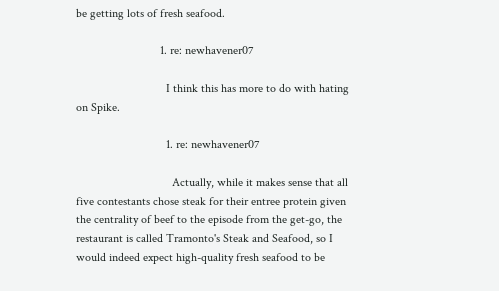be getting lots of fresh seafood.

                            1. re: newhavener07

                              I think this has more to do with hating on Spike.

                              1. re: newhavener07

                                Actually, while it makes sense that all five contestants chose steak for their entree protein given the centrality of beef to the episode from the get-go, the restaurant is called Tramonto's Steak and Seafood, so I would indeed expect high-quality fresh seafood to be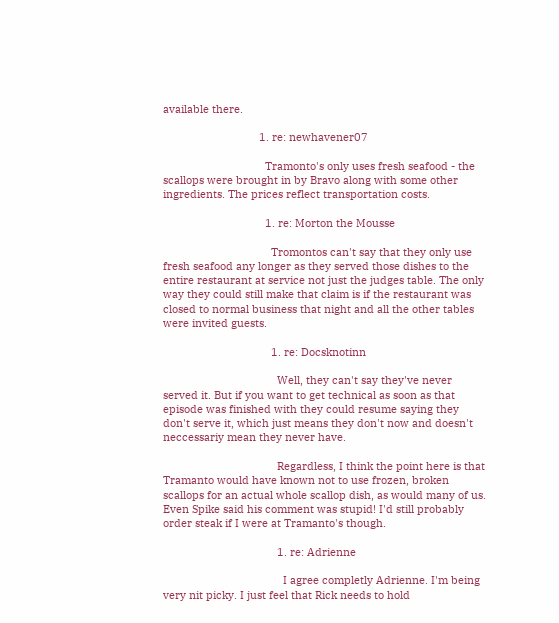available there.

                                1. re: newhavener07

                                  Tramonto's only uses fresh seafood - the scallops were brought in by Bravo along with some other ingredients. The prices reflect transportation costs.

                                  1. re: Morton the Mousse

                                    Tromontos can't say that they only use fresh seafood any longer as they served those dishes to the entire restaurant at service not just the judges table. The only way they could still make that claim is if the restaurant was closed to normal business that night and all the other tables were invited guests.

                                    1. re: Docsknotinn

                                      Well, they can't say they've never served it. But if you want to get technical as soon as that episode was finished with they could resume saying they don't serve it, which just means they don't now and doesn't neccessariy mean they never have.

                                      Regardless, I think the point here is that Tramanto would have known not to use frozen, broken scallops for an actual whole scallop dish, as would many of us. Even Spike said his comment was stupid! I'd still probably order steak if I were at Tramanto's though.

                                      1. re: Adrienne

                                        I agree completly Adrienne. I'm being very nit picky. I just feel that Rick needs to hold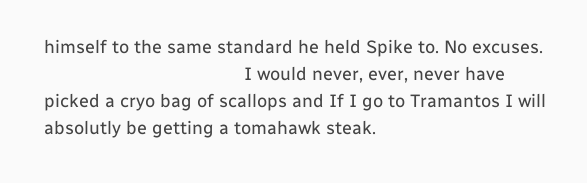himself to the same standard he held Spike to. No excuses.
                                        I would never, ever, never have picked a cryo bag of scallops and If I go to Tramantos I will absolutly be getting a tomahawk steak.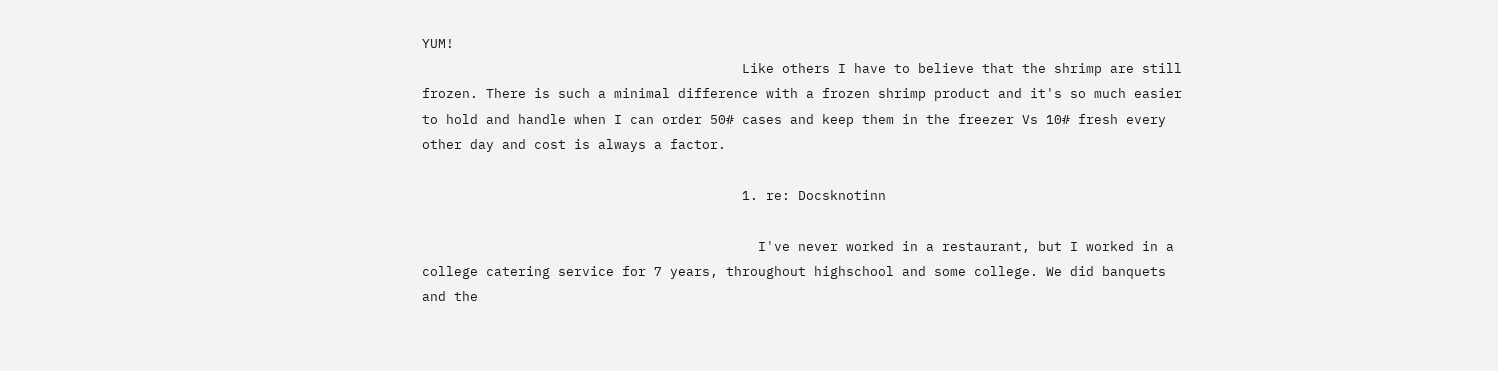YUM!
                                        Like others I have to believe that the shrimp are still frozen. There is such a minimal difference with a frozen shrimp product and it's so much easier to hold and handle when I can order 50# cases and keep them in the freezer Vs 10# fresh every other day and cost is always a factor.

                                        1. re: Docsknotinn

                                          I've never worked in a restaurant, but I worked in a college catering service for 7 years, throughout highschool and some college. We did banquets and the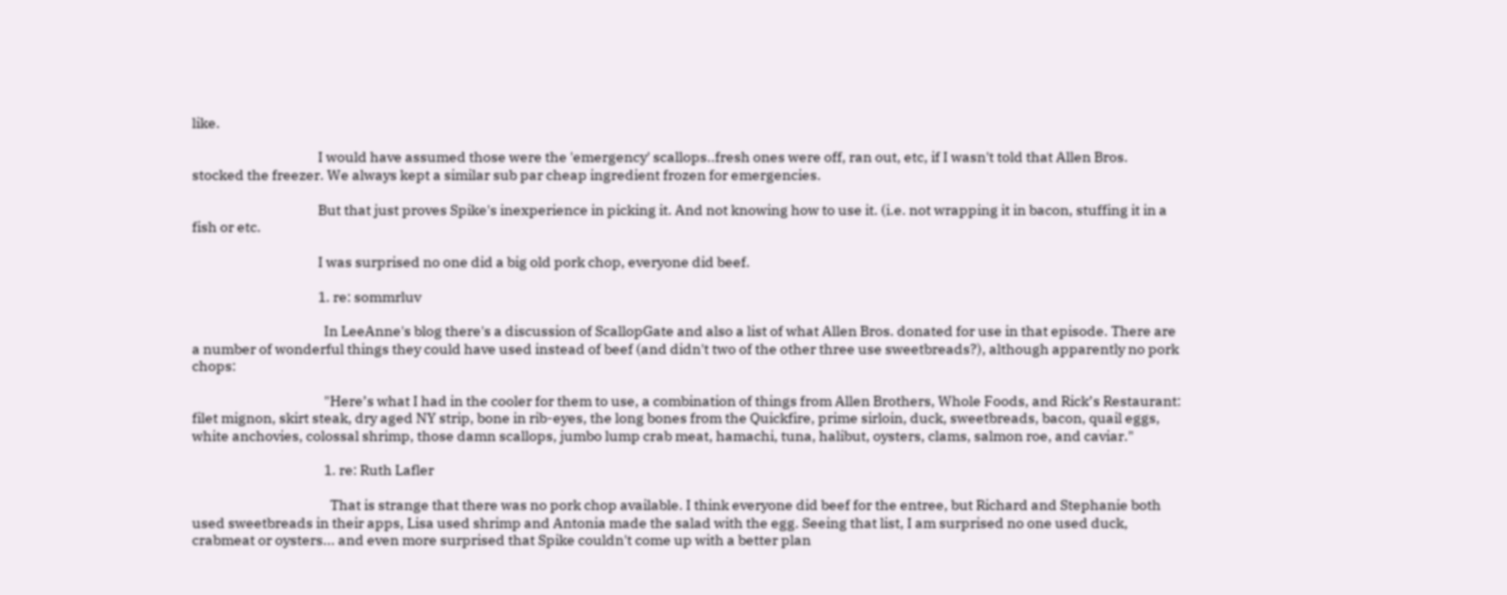like.

                                          I would have assumed those were the 'emergency' scallops..fresh ones were off, ran out, etc, if I wasn't told that Allen Bros. stocked the freezer. We always kept a similar sub par cheap ingredient frozen for emergencies.

                                          But that just proves Spike's inexperience in picking it. And not knowing how to use it. (i.e. not wrapping it in bacon, stuffing it in a fish or etc.

                                          I was surprised no one did a big old pork chop, everyone did beef.

                                          1. re: sommrluv

                                            In LeeAnne's blog there's a discussion of ScallopGate and also a list of what Allen Bros. donated for use in that episode. There are a number of wonderful things they could have used instead of beef (and didn't two of the other three use sweetbreads?), although apparently no pork chops:

                                            "Here’s what I had in the cooler for them to use, a combination of things from Allen Brothers, Whole Foods, and Rick’s Restaurant: filet mignon, skirt steak, dry aged NY strip, bone in rib-eyes, the long bones from the Quickfire, prime sirloin, duck, sweetbreads, bacon, quail eggs, white anchovies, colossal shrimp, those damn scallops, jumbo lump crab meat, hamachi, tuna, halibut, oysters, clams, salmon roe, and caviar."

                                            1. re: Ruth Lafler

                                              That is strange that there was no pork chop available. I think everyone did beef for the entree, but Richard and Stephanie both used sweetbreads in their apps, Lisa used shrimp and Antonia made the salad with the egg. Seeing that list, I am surprised no one used duck, crabmeat or oysters... and even more surprised that Spike couldn't come up with a better plan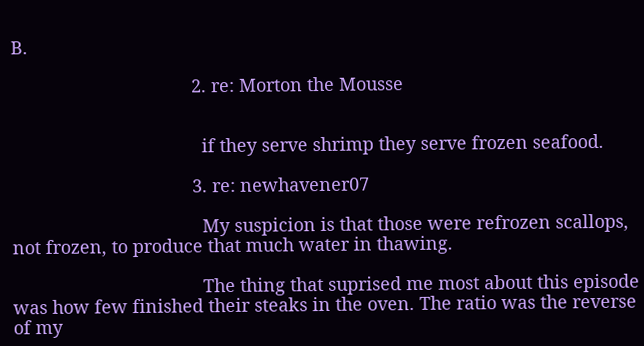B.

                                    2. re: Morton the Mousse


                                      if they serve shrimp they serve frozen seafood.

                                    3. re: newhavener07

                                      My suspicion is that those were refrozen scallops, not frozen, to produce that much water in thawing.

                                      The thing that suprised me most about this episode was how few finished their steaks in the oven. The ratio was the reverse of my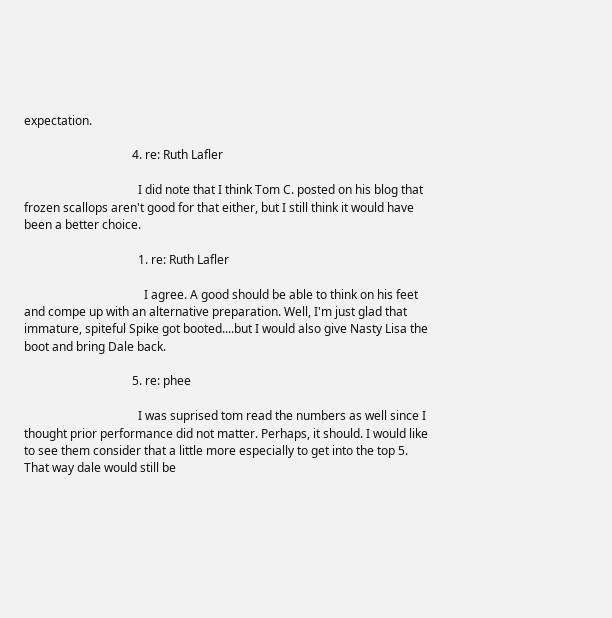expectation.

                                    4. re: Ruth Lafler

                                      I did note that I think Tom C. posted on his blog that frozen scallops aren't good for that either, but I still think it would have been a better choice.

                                      1. re: Ruth Lafler

                                        I agree. A good should be able to think on his feet and compe up with an alternative preparation. Well, I'm just glad that immature, spiteful Spike got booted....but I would also give Nasty Lisa the boot and bring Dale back.

                                    5. re: phee

                                      I was suprised tom read the numbers as well since I thought prior performance did not matter. Perhaps, it should. I would like to see them consider that a little more especially to get into the top 5. That way dale would still be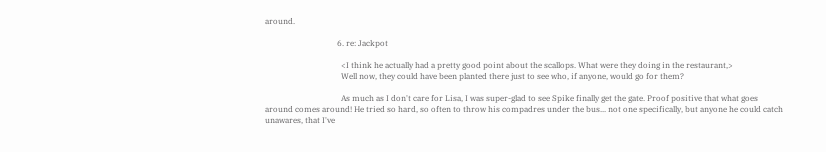around.

                                    6. re: Jackpot

                                      <I think he actually had a pretty good point about the scallops. What were they doing in the restaurant,>
                                      Well now, they could have been planted there just to see who, if anyone, would go for them?

                                      As much as I don't care for Lisa, I was super-glad to see Spike finally get the gate. Proof positive that what goes around comes around! He tried so hard, so often to throw his compadres under the bus... not one specifically, but anyone he could catch unawares, that I've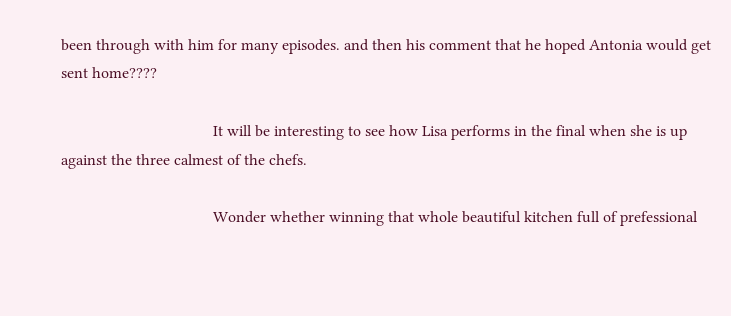been through with him for many episodes. and then his comment that he hoped Antonia would get sent home????

                                      It will be interesting to see how Lisa performs in the final when she is up against the three calmest of the chefs.

                                      Wonder whether winning that whole beautiful kitchen full of prefessional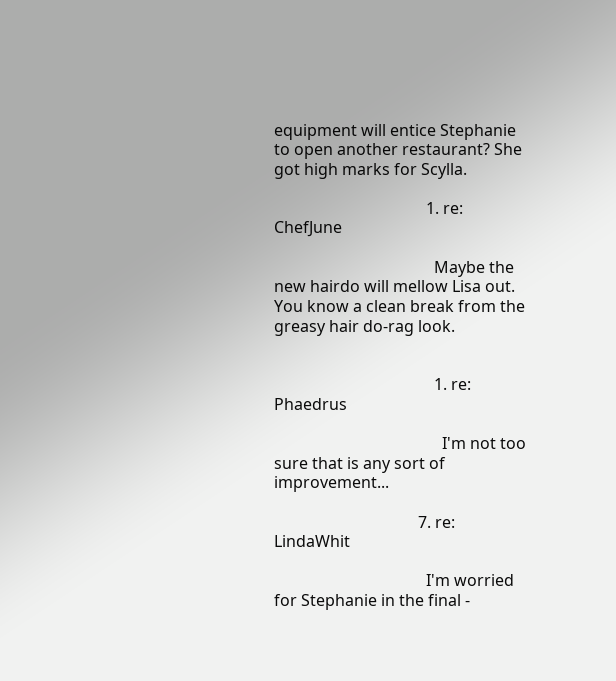equipment will entice Stephanie to open another restaurant? She got high marks for Scylla.

                                      1. re: ChefJune

                                        Maybe the new hairdo will mellow Lisa out. You know a clean break from the greasy hair do-rag look.


                                        1. re: Phaedrus

                                          I'm not too sure that is any sort of improvement...

                                    7. re: LindaWhit

                                      I'm worried for Stephanie in the final -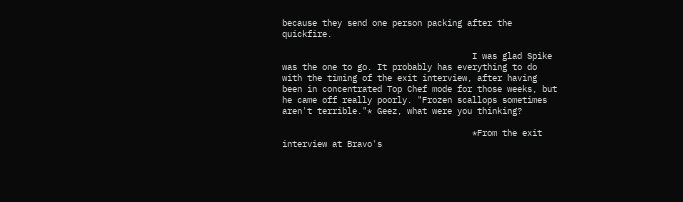because they send one person packing after the quickfire.

                                      I was glad Spike was the one to go. It probably has everything to do with the timing of the exit interview, after having been in concentrated Top Chef mode for those weeks, but he came off really poorly. "Frozen scallops sometimes aren't terrible."* Geez, what were you thinking?

                                      *From the exit interview at Bravo's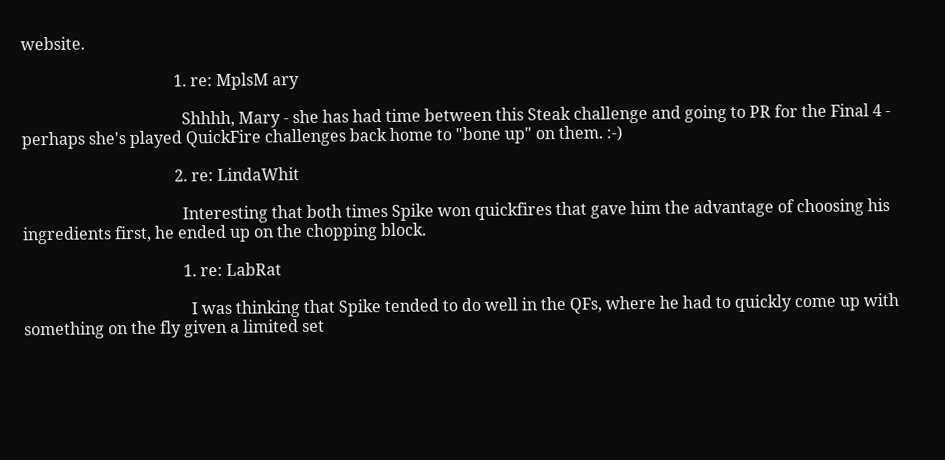website.

                                      1. re: MplsM ary

                                        Shhhh, Mary - she has had time between this Steak challenge and going to PR for the Final 4 - perhaps she's played QuickFire challenges back home to "bone up" on them. :-)

                                      2. re: LindaWhit

                                        Interesting that both times Spike won quickfires that gave him the advantage of choosing his ingredients first, he ended up on the chopping block.

                                        1. re: LabRat

                                          I was thinking that Spike tended to do well in the QFs, where he had to quickly come up with something on the fly given a limited set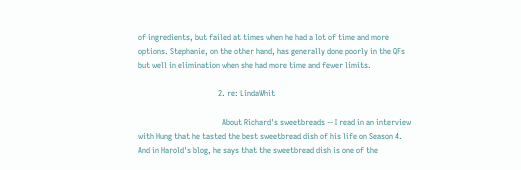of ingredients, but failed at times when he had a lot of time and more options. Stephanie, on the other hand, has generally done poorly in the QFs but well in elimination when she had more time and fewer limits.

                                        2. re: LindaWhit

                                          About Richard's sweetbreads -- I read in an interview with Hung that he tasted the best sweetbread dish of his life on Season 4. And in Harold's blog, he says that the sweetbread dish is one of the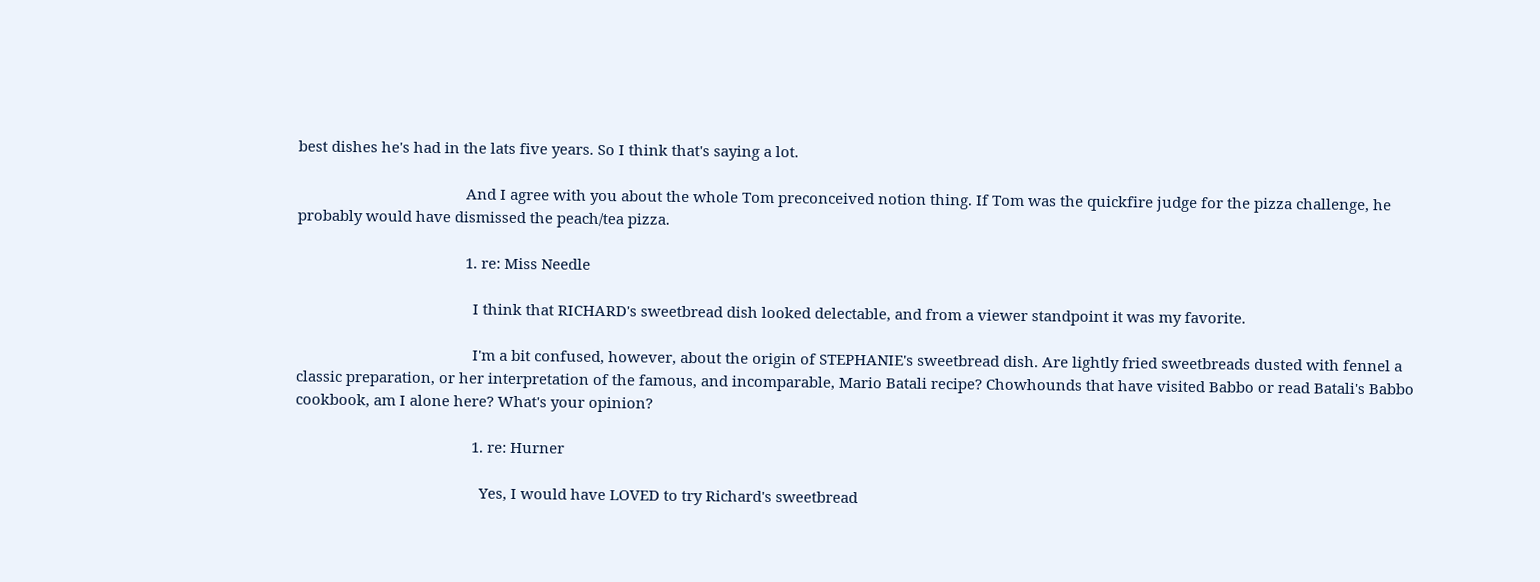best dishes he's had in the lats five years. So I think that's saying a lot.

                                          And I agree with you about the whole Tom preconceived notion thing. If Tom was the quickfire judge for the pizza challenge, he probably would have dismissed the peach/tea pizza.

                                          1. re: Miss Needle

                                            I think that RICHARD's sweetbread dish looked delectable, and from a viewer standpoint it was my favorite.

                                            I'm a bit confused, however, about the origin of STEPHANIE's sweetbread dish. Are lightly fried sweetbreads dusted with fennel a classic preparation, or her interpretation of the famous, and incomparable, Mario Batali recipe? Chowhounds that have visited Babbo or read Batali's Babbo cookbook, am I alone here? What's your opinion?

                                            1. re: Hurner

                                              Yes, I would have LOVED to try Richard's sweetbread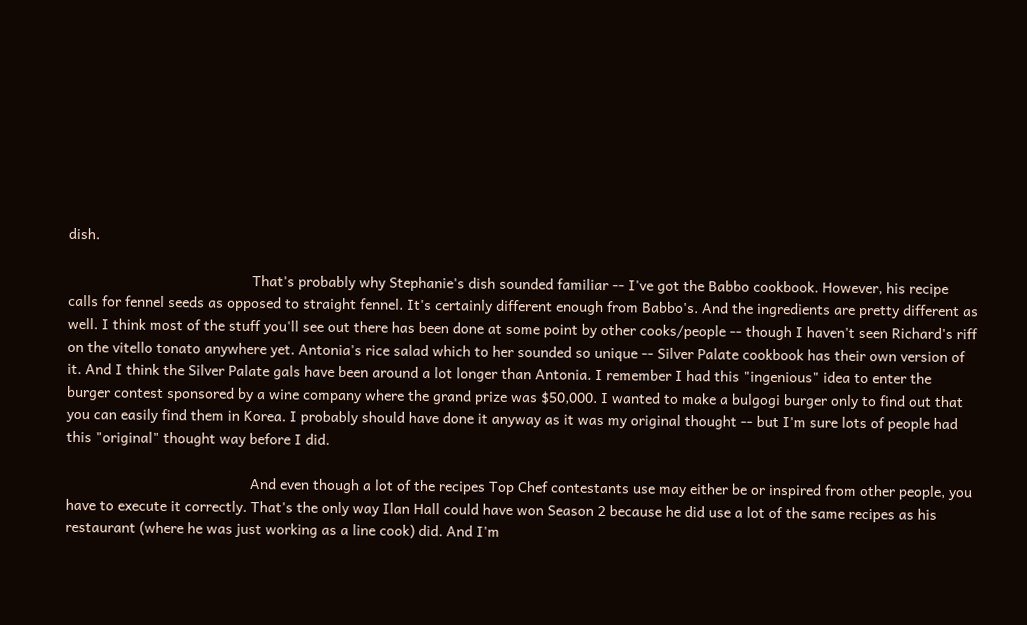dish.

                                              That's probably why Stephanie's dish sounded familiar -- I've got the Babbo cookbook. However, his recipe calls for fennel seeds as opposed to straight fennel. It's certainly different enough from Babbo's. And the ingredients are pretty different as well. I think most of the stuff you'll see out there has been done at some point by other cooks/people -- though I haven't seen Richard's riff on the vitello tonato anywhere yet. Antonia's rice salad which to her sounded so unique -- Silver Palate cookbook has their own version of it. And I think the Silver Palate gals have been around a lot longer than Antonia. I remember I had this "ingenious" idea to enter the burger contest sponsored by a wine company where the grand prize was $50,000. I wanted to make a bulgogi burger only to find out that you can easily find them in Korea. I probably should have done it anyway as it was my original thought -- but I'm sure lots of people had this "original" thought way before I did.

                                              And even though a lot of the recipes Top Chef contestants use may either be or inspired from other people, you have to execute it correctly. That's the only way Ilan Hall could have won Season 2 because he did use a lot of the same recipes as his restaurant (where he was just working as a line cook) did. And I'm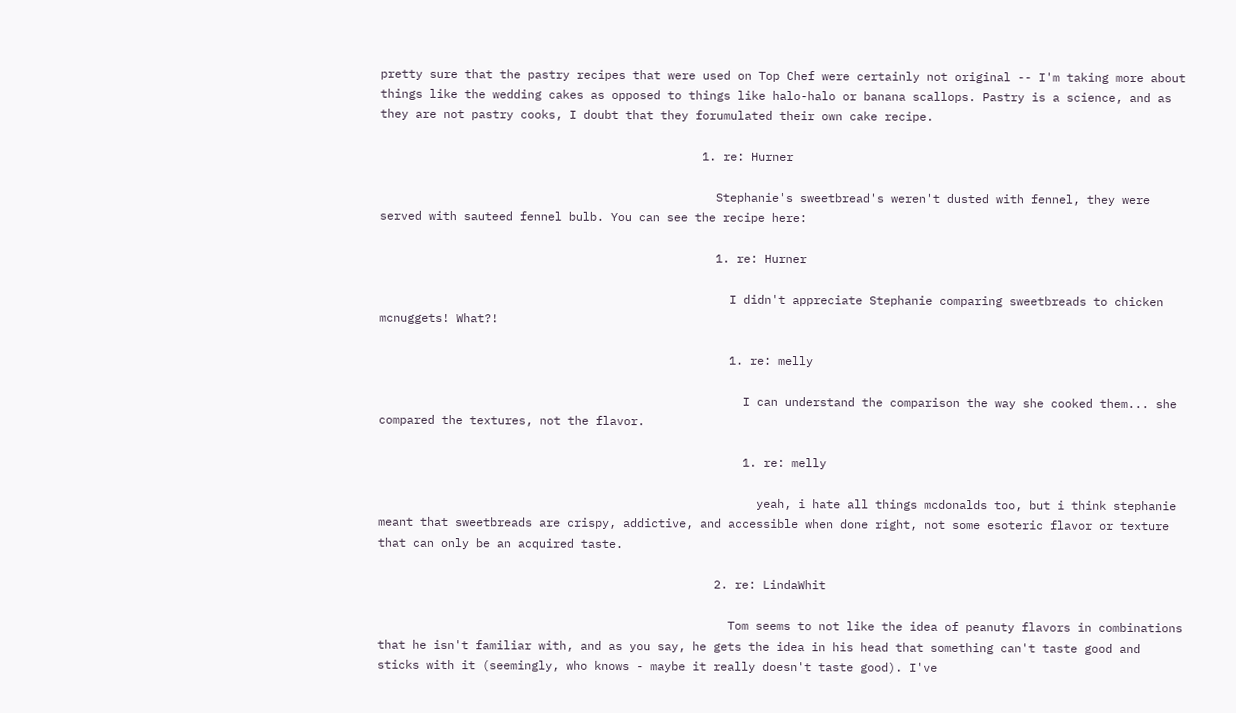pretty sure that the pastry recipes that were used on Top Chef were certainly not original -- I'm taking more about things like the wedding cakes as opposed to things like halo-halo or banana scallops. Pastry is a science, and as they are not pastry cooks, I doubt that they forumulated their own cake recipe.

                                              1. re: Hurner

                                                Stephanie's sweetbread's weren't dusted with fennel, they were served with sauteed fennel bulb. You can see the recipe here:

                                                1. re: Hurner

                                                  I didn't appreciate Stephanie comparing sweetbreads to chicken mcnuggets! What?!

                                                  1. re: melly

                                                    I can understand the comparison the way she cooked them... she compared the textures, not the flavor.

                                                    1. re: melly

                                                      yeah, i hate all things mcdonalds too, but i think stephanie meant that sweetbreads are crispy, addictive, and accessible when done right, not some esoteric flavor or texture that can only be an acquired taste.

                                                2. re: LindaWhit

                                                  Tom seems to not like the idea of peanuty flavors in combinations that he isn't familiar with, and as you say, he gets the idea in his head that something can't taste good and sticks with it (seemingly, who knows - maybe it really doesn't taste good). I've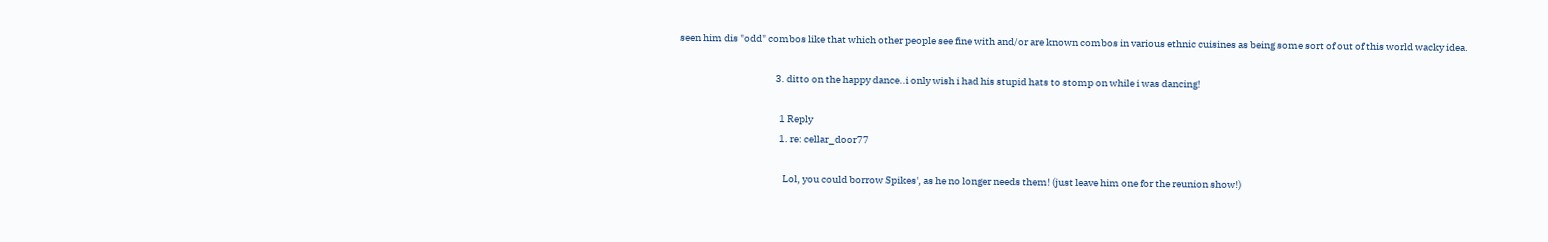seen him dis "odd" combos like that which other people see fine with and/or are known combos in various ethnic cuisines as being some sort of out of this world wacky idea.

                                                3. ditto on the happy dance..i only wish i had his stupid hats to stomp on while i was dancing!

                                                  1 Reply
                                                  1. re: cellar_door77

                                                    Lol, you could borrow Spikes', as he no longer needs them! (just leave him one for the reunion show!)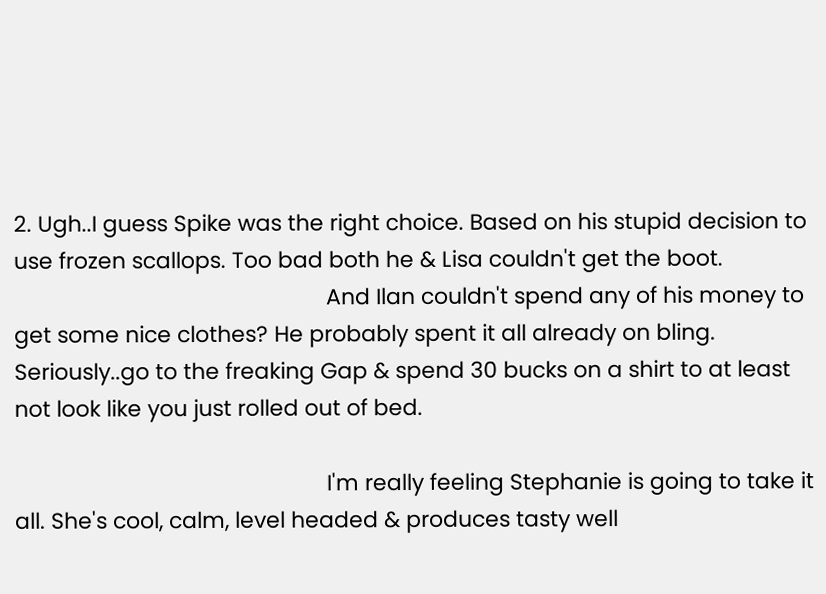2. Ugh..I guess Spike was the right choice. Based on his stupid decision to use frozen scallops. Too bad both he & Lisa couldn't get the boot.
                                                    And Ilan couldn't spend any of his money to get some nice clothes? He probably spent it all already on bling. Seriously..go to the freaking Gap & spend 30 bucks on a shirt to at least not look like you just rolled out of bed.

                                                    I'm really feeling Stephanie is going to take it all. She's cool, calm, level headed & produces tasty well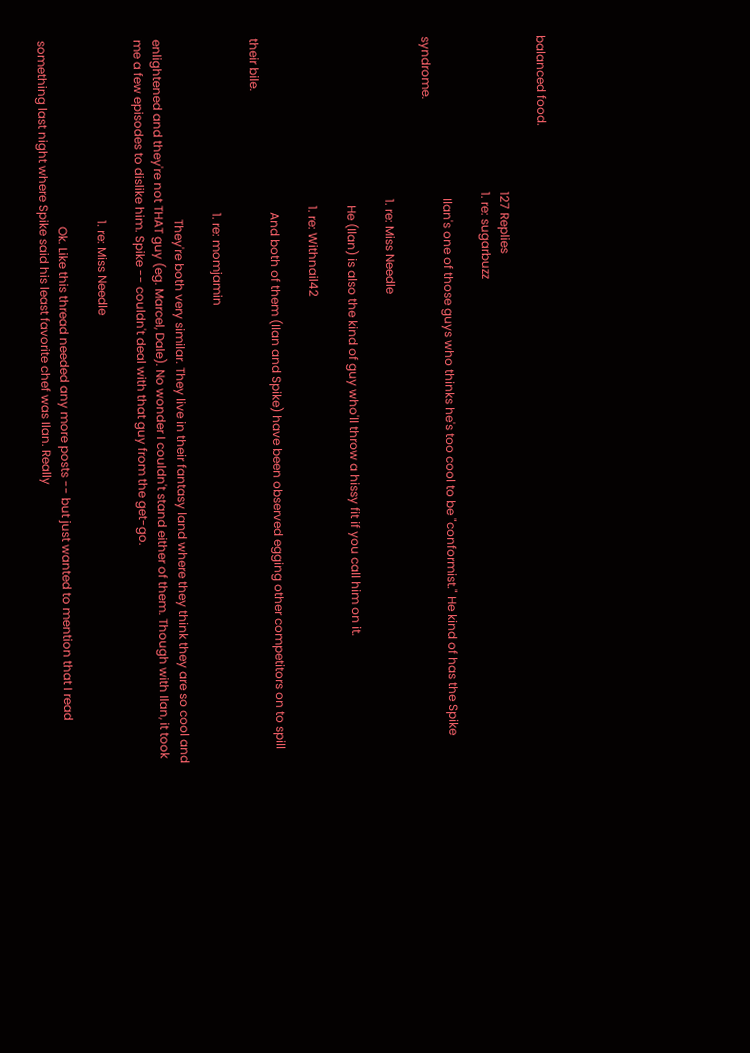balanced food.

                                                    127 Replies
                                                    1. re: sugarbuzz

                                                      Ilan's one of those guys who thinks he's too cool to be "conformist." He kind of has the Spike syndrome.

                                                      1. re: Miss Needle

                                                        He (Ilan) is also the kind of guy who'll throw a hissy fit if you call him on it.

                                                        1. re: Withnail42

                                                          And both of them (Ilan and Spike) have been observed egging other competitors on to spill their bile.

                                                          1. re: momjamin

                                                            They're both very similar. They live in their fantasy land where they think they are so cool and enlightened and they're not THAT guy (eg. Marcel, Dale). No wonder I couldn't stand either of them. Though with Ilan, it took me a few episodes to dislike him. Spike -- couldn't deal with that guy from the get-go.

                                                            1. re: Miss Needle

                                                              Ok. Like this thread needed any more posts -- but just wanted to mention that I read something last night where Spike said his least favorite chef was Ilan. Really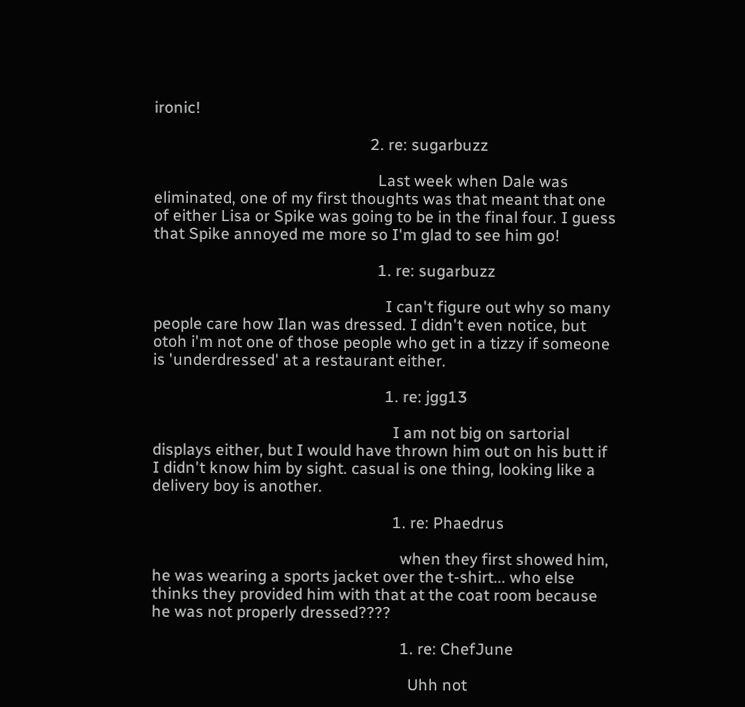ironic!

                                                      2. re: sugarbuzz

                                                        Last week when Dale was eliminated, one of my first thoughts was that meant that one of either Lisa or Spike was going to be in the final four. I guess that Spike annoyed me more so I'm glad to see him go!

                                                        1. re: sugarbuzz

                                                          I can't figure out why so many people care how Ilan was dressed. I didn't even notice, but otoh i'm not one of those people who get in a tizzy if someone is 'underdressed' at a restaurant either.

                                                          1. re: jgg13

                                                            I am not big on sartorial displays either, but I would have thrown him out on his butt if I didn't know him by sight. casual is one thing, looking like a delivery boy is another.

                                                            1. re: Phaedrus

                                                              when they first showed him, he was wearing a sports jacket over the t-shirt... who else thinks they provided him with that at the coat room because he was not properly dressed????

                                                              1. re: ChefJune

                                                                Uhh not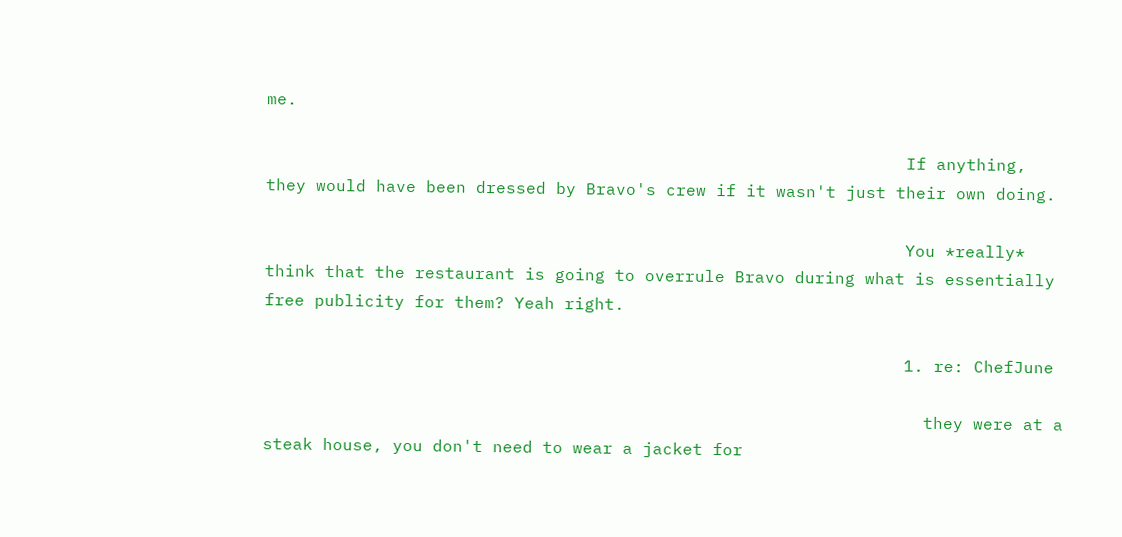me.

                                                                If anything, they would have been dressed by Bravo's crew if it wasn't just their own doing.

                                                                You *really* think that the restaurant is going to overrule Bravo during what is essentially free publicity for them? Yeah right.

                                                                1. re: ChefJune

                                                                  they were at a steak house, you don't need to wear a jacket for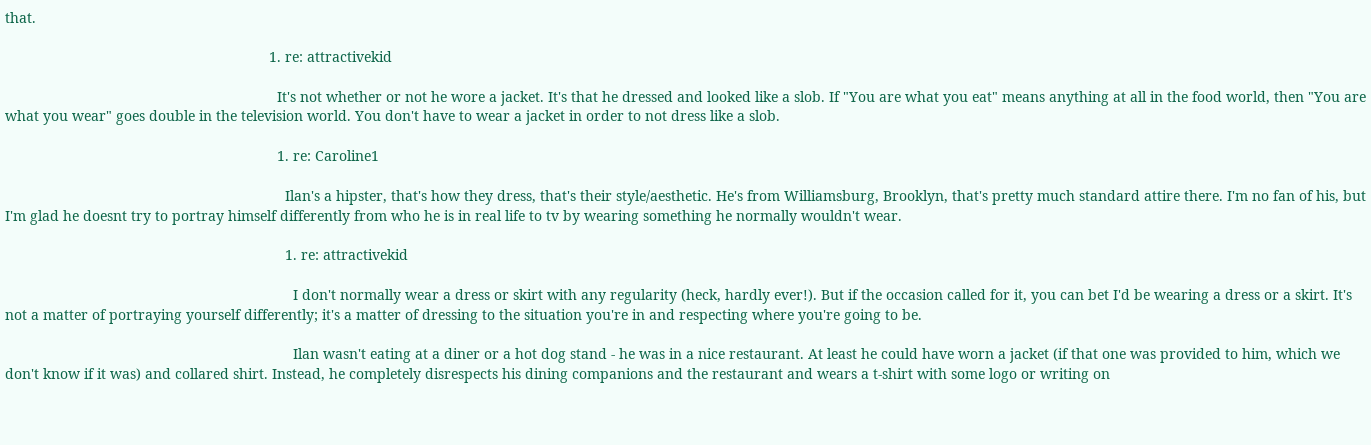that.

                                                                  1. re: attractivekid

                                                                    It's not whether or not he wore a jacket. It's that he dressed and looked like a slob. If "You are what you eat" means anything at all in the food world, then "You are what you wear" goes double in the television world. You don't have to wear a jacket in order to not dress like a slob.

                                                                    1. re: Caroline1

                                                                      Ilan's a hipster, that's how they dress, that's their style/aesthetic. He's from Williamsburg, Brooklyn, that's pretty much standard attire there. I'm no fan of his, but I'm glad he doesnt try to portray himself differently from who he is in real life to tv by wearing something he normally wouldn't wear.

                                                                      1. re: attractivekid

                                                                        I don't normally wear a dress or skirt with any regularity (heck, hardly ever!). But if the occasion called for it, you can bet I'd be wearing a dress or a skirt. It's not a matter of portraying yourself differently; it's a matter of dressing to the situation you're in and respecting where you're going to be.

                                                                        Ilan wasn't eating at a diner or a hot dog stand - he was in a nice restaurant. At least he could have worn a jacket (if that one was provided to him, which we don't know if it was) and collared shirt. Instead, he completely disrespects his dining companions and the restaurant and wears a t-shirt with some logo or writing on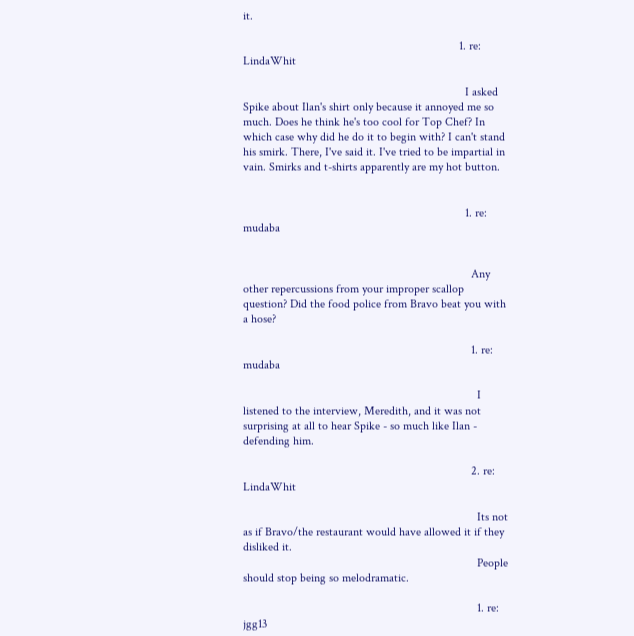it.

                                                                        1. re: LindaWhit

                                                                          I asked Spike about Ilan's shirt only because it annoyed me so much. Does he think he's too cool for Top Chef? In which case why did he do it to begin with? I can't stand his smirk. There, I've said it. I've tried to be impartial in vain. Smirks and t-shirts apparently are my hot button.


                                                                          1. re: mudaba


                                                                            Any other repercussions from your improper scallop question? Did the food police from Bravo beat you with a hose?

                                                                            1. re: mudaba

                                                                              I listened to the interview, Meredith, and it was not surprising at all to hear Spike - so much like Ilan - defending him.

                                                                            2. re: LindaWhit

                                                                              Its not as if Bravo/the restaurant would have allowed it if they disliked it.
                                                                              People should stop being so melodramatic.

                                                                              1. re: jgg13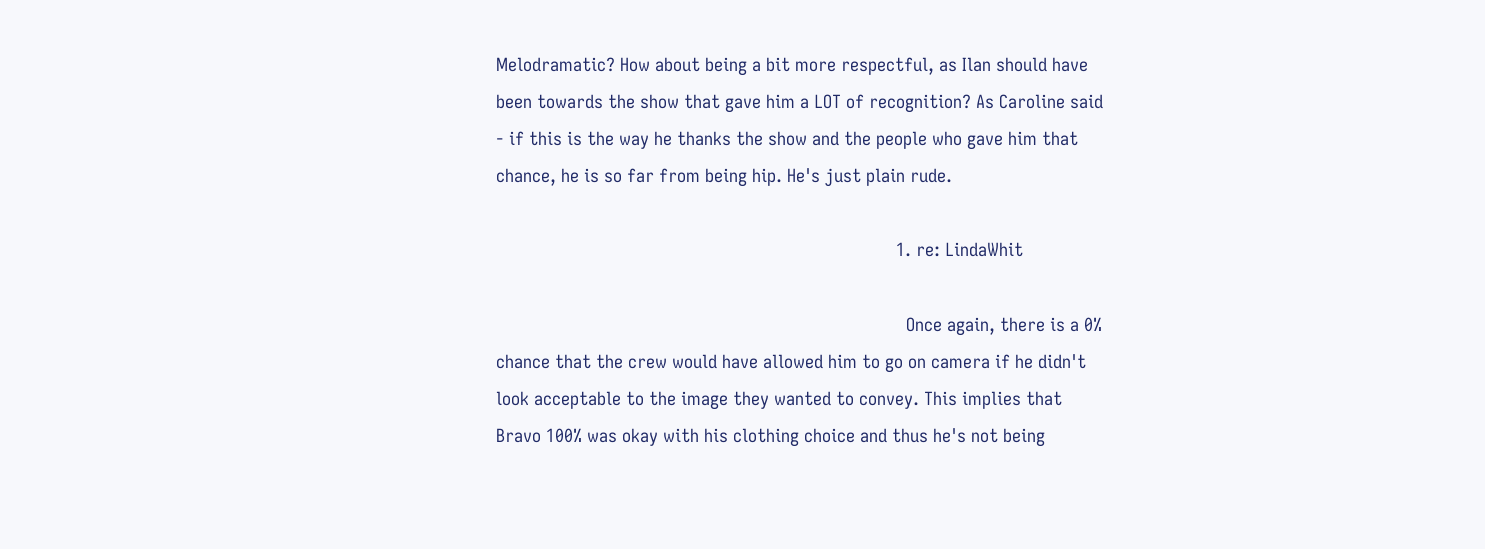Melodramatic? How about being a bit more respectful, as Ilan should have been towards the show that gave him a LOT of recognition? As Caroline said - if this is the way he thanks the show and the people who gave him that chance, he is so far from being hip. He's just plain rude.

                                                                                1. re: LindaWhit

                                                                                  Once again, there is a 0% chance that the crew would have allowed him to go on camera if he didn't look acceptable to the image they wanted to convey. This implies that Bravo 100% was okay with his clothing choice and thus he's not being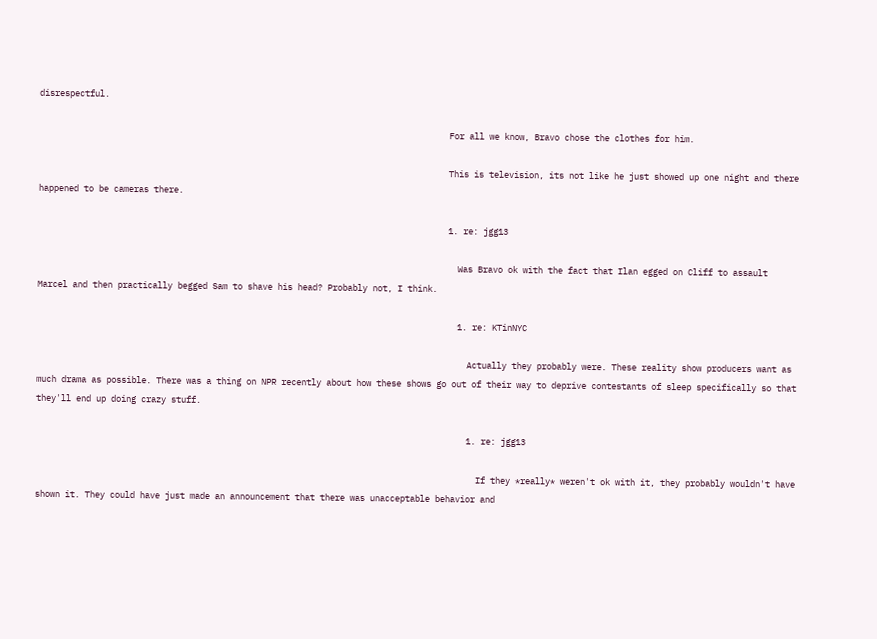disrespectful.

                                                                                  For all we know, Bravo chose the clothes for him.

                                                                                  This is television, its not like he just showed up one night and there happened to be cameras there.

                                                                                  1. re: jgg13

                                                                                    Was Bravo ok with the fact that Ilan egged on Cliff to assault Marcel and then practically begged Sam to shave his head? Probably not, I think.

                                                                                    1. re: KTinNYC

                                                                                      Actually they probably were. These reality show producers want as much drama as possible. There was a thing on NPR recently about how these shows go out of their way to deprive contestants of sleep specifically so that they'll end up doing crazy stuff.

                                                                                      1. re: jgg13

                                                                                        If they *really* weren't ok with it, they probably wouldn't have shown it. They could have just made an announcement that there was unacceptable behavior and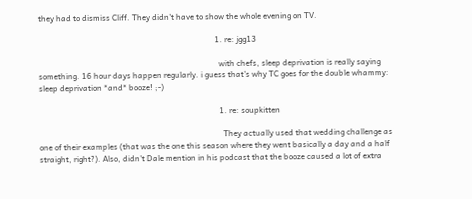they had to dismiss Cliff. They didn't have to show the whole evening on TV.

                                                                                        1. re: jgg13

                                                                                          with chefs, sleep deprivation is really saying something. 16 hour days happen regularly. i guess that's why TC goes for the double whammy: sleep deprivation *and* booze! ;-)

                                                                                          1. re: soupkitten

                                                                                            They actually used that wedding challenge as one of their examples (that was the one this season where they went basically a day and a half straight, right?). Also, didn't Dale mention in his podcast that the booze caused a lot of extra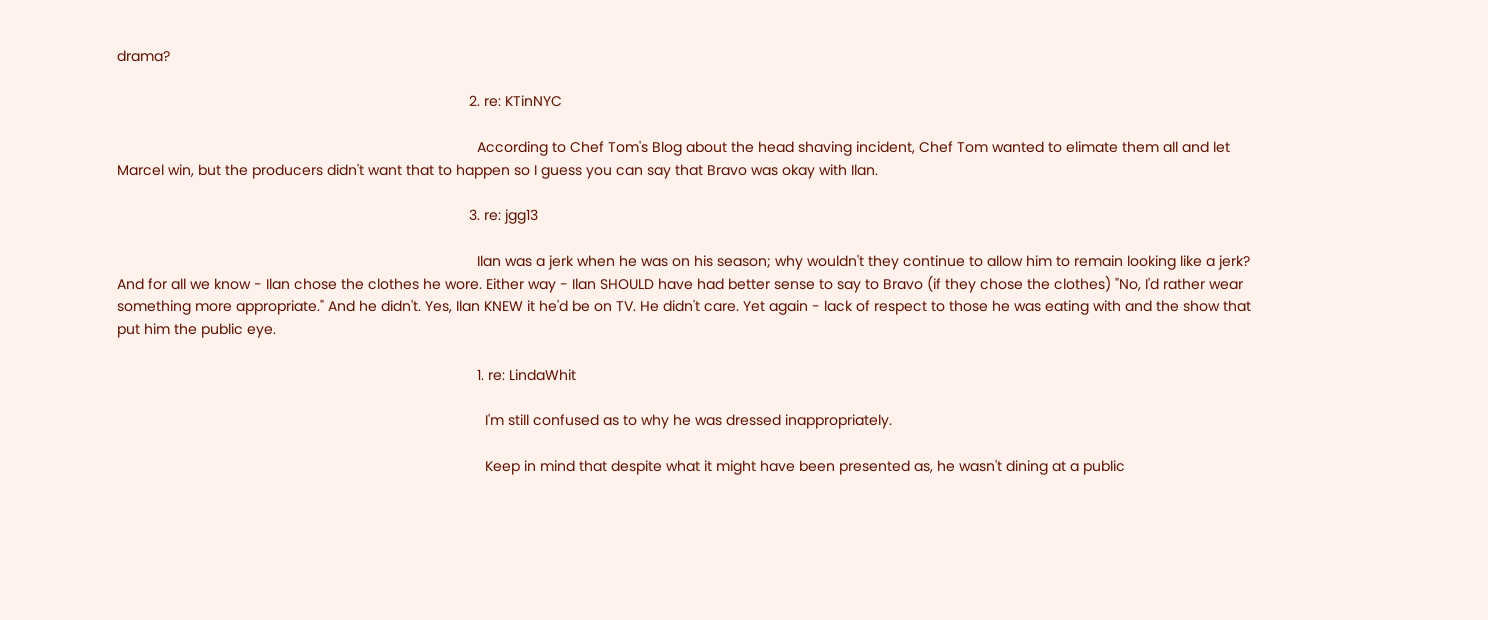drama?

                                                                                        2. re: KTinNYC

                                                                                          According to Chef Tom's Blog about the head shaving incident, Chef Tom wanted to elimate them all and let Marcel win, but the producers didn't want that to happen so I guess you can say that Bravo was okay with Ilan.

                                                                                        3. re: jgg13

                                                                                          Ilan was a jerk when he was on his season; why wouldn't they continue to allow him to remain looking like a jerk? And for all we know - Ilan chose the clothes he wore. Either way - Ilan SHOULD have had better sense to say to Bravo (if they chose the clothes) "No, I'd rather wear something more appropriate." And he didn't. Yes, Ilan KNEW it he'd be on TV. He didn't care. Yet again - lack of respect to those he was eating with and the show that put him the public eye.

                                                                                          1. re: LindaWhit

                                                                                            I'm still confused as to why he was dressed inappropriately.

                                                                                            Keep in mind that despite what it might have been presented as, he wasn't dining at a public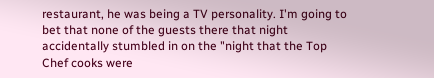restaurant, he was being a TV personality. I'm going to bet that none of the guests there that night accidentally stumbled in on the "night that the Top Chef cooks were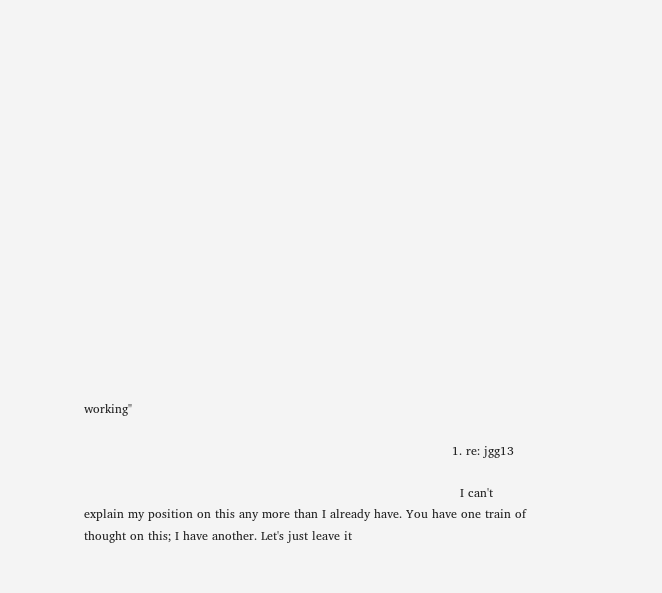working"

                                                                                            1. re: jgg13

                                                                                              I can't explain my position on this any more than I already have. You have one train of thought on this; I have another. Let's just leave it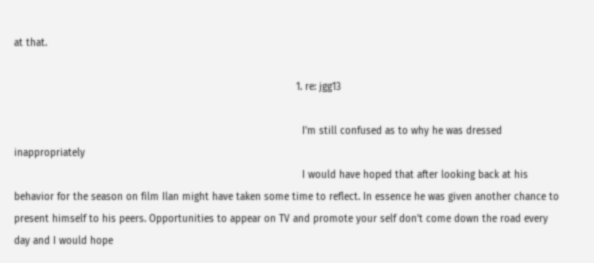at that.

                                                                                              1. re: jgg13

                                                                                                I'm still confused as to why he was dressed inappropriately
                                                                                                I would have hoped that after looking back at his behavior for the season on film Ilan might have taken some time to reflect. In essence he was given another chance to present himself to his peers. Opportunities to appear on TV and promote your self don't come down the road every day and I would hope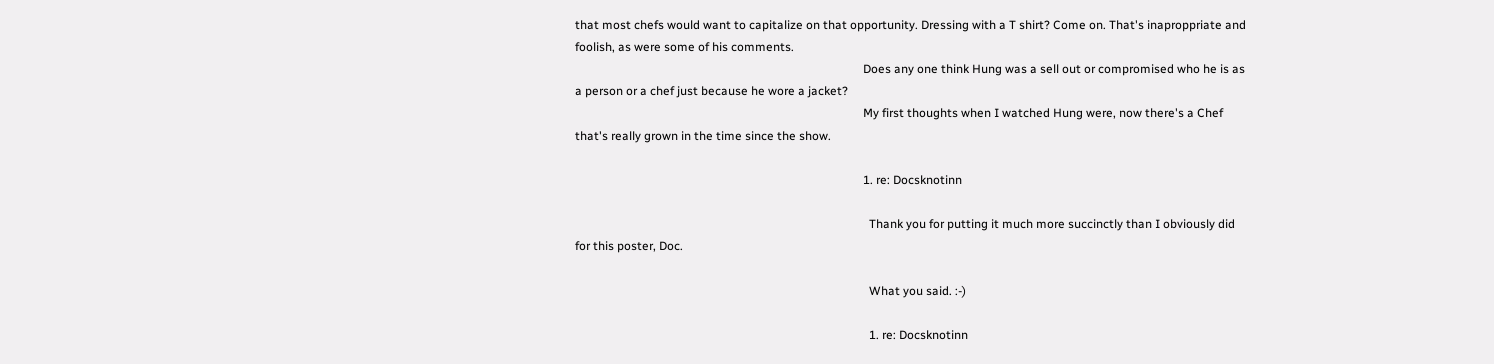that most chefs would want to capitalize on that opportunity. Dressing with a T shirt? Come on. That's inaproppriate and foolish, as were some of his comments.
                                                                                                Does any one think Hung was a sell out or compromised who he is as a person or a chef just because he wore a jacket?
                                                                                                My first thoughts when I watched Hung were, now there's a Chef that's really grown in the time since the show.

                                                                                                1. re: Docsknotinn

                                                                                                  Thank you for putting it much more succinctly than I obviously did for this poster, Doc.

                                                                                                  What you said. :-)

                                                                                                  1. re: Docsknotinn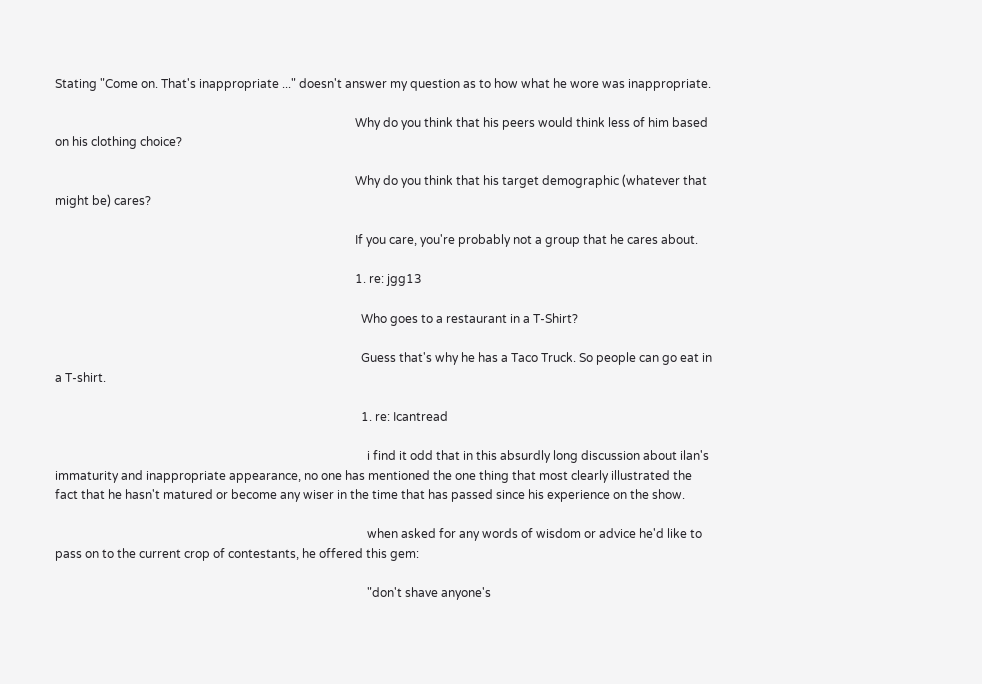Stating "Come on. That's inappropriate ..." doesn't answer my question as to how what he wore was inappropriate.

                                                                                                    Why do you think that his peers would think less of him based on his clothing choice?

                                                                                                    Why do you think that his target demographic (whatever that might be) cares?

                                                                                                    If you care, you're probably not a group that he cares about.

                                                                                                    1. re: jgg13

                                                                                                      Who goes to a restaurant in a T-Shirt?

                                                                                                      Guess that's why he has a Taco Truck. So people can go eat in a T-shirt.

                                                                                                      1. re: Icantread

                                                                                                        i find it odd that in this absurdly long discussion about ilan's immaturity and inappropriate appearance, no one has mentioned the one thing that most clearly illustrated the fact that he hasn't matured or become any wiser in the time that has passed since his experience on the show.

                                                                                                        when asked for any words of wisdom or advice he'd like to pass on to the current crop of contestants, he offered this gem:

                                                                                                        "don't shave anyone's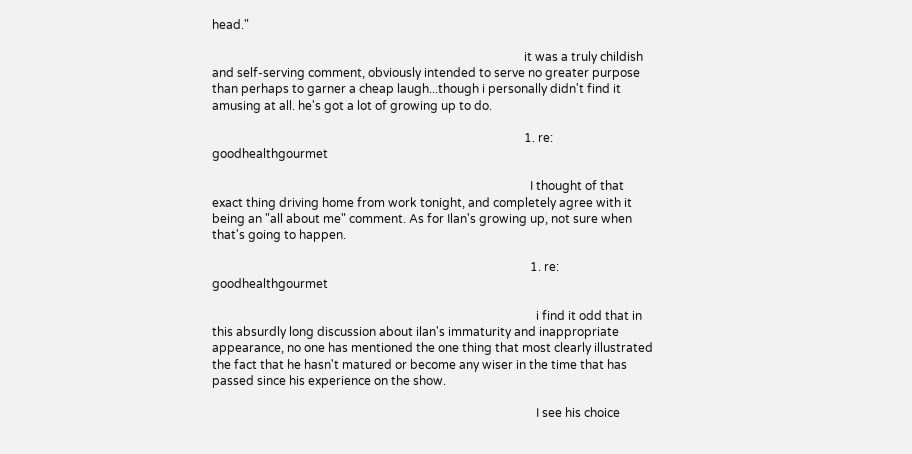head."

                                                                                                        it was a truly childish and self-serving comment, obviously intended to serve no greater purpose than perhaps to garner a cheap laugh...though i personally didn't find it amusing at all. he's got a lot of growing up to do.

                                                                                                        1. re: goodhealthgourmet

                                                                                                          I thought of that exact thing driving home from work tonight, and completely agree with it being an "all about me" comment. As for Ilan's growing up, not sure when that's going to happen.

                                                                                                          1. re: goodhealthgourmet

                                                                                                            i find it odd that in this absurdly long discussion about ilan's immaturity and inappropriate appearance, no one has mentioned the one thing that most clearly illustrated the fact that he hasn't matured or become any wiser in the time that has passed since his experience on the show.

                                                                                                            I see his choice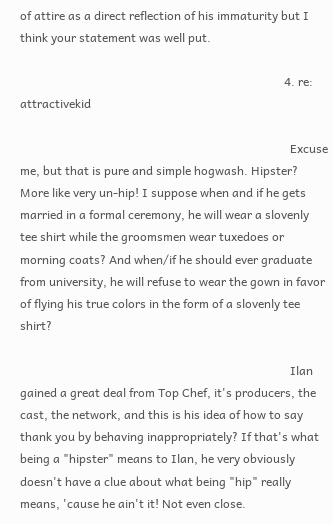of attire as a direct reflection of his immaturity but I think your statement was well put.

                                                                                        4. re: attractivekid

                                                                                          Excuse me, but that is pure and simple hogwash. Hipster? More like very un-hip! I suppose when and if he gets married in a formal ceremony, he will wear a slovenly tee shirt while the groomsmen wear tuxedoes or morning coats? And when/if he should ever graduate from university, he will refuse to wear the gown in favor of flying his true colors in the form of a slovenly tee shirt?

                                                                                          Ilan gained a great deal from Top Chef, it's producers, the cast, the network, and this is his idea of how to say thank you by behaving inappropriately? If that's what being a "hipster" means to Ilan, he very obviously doesn't have a clue about what being "hip" really means, 'cause he ain't it! Not even close.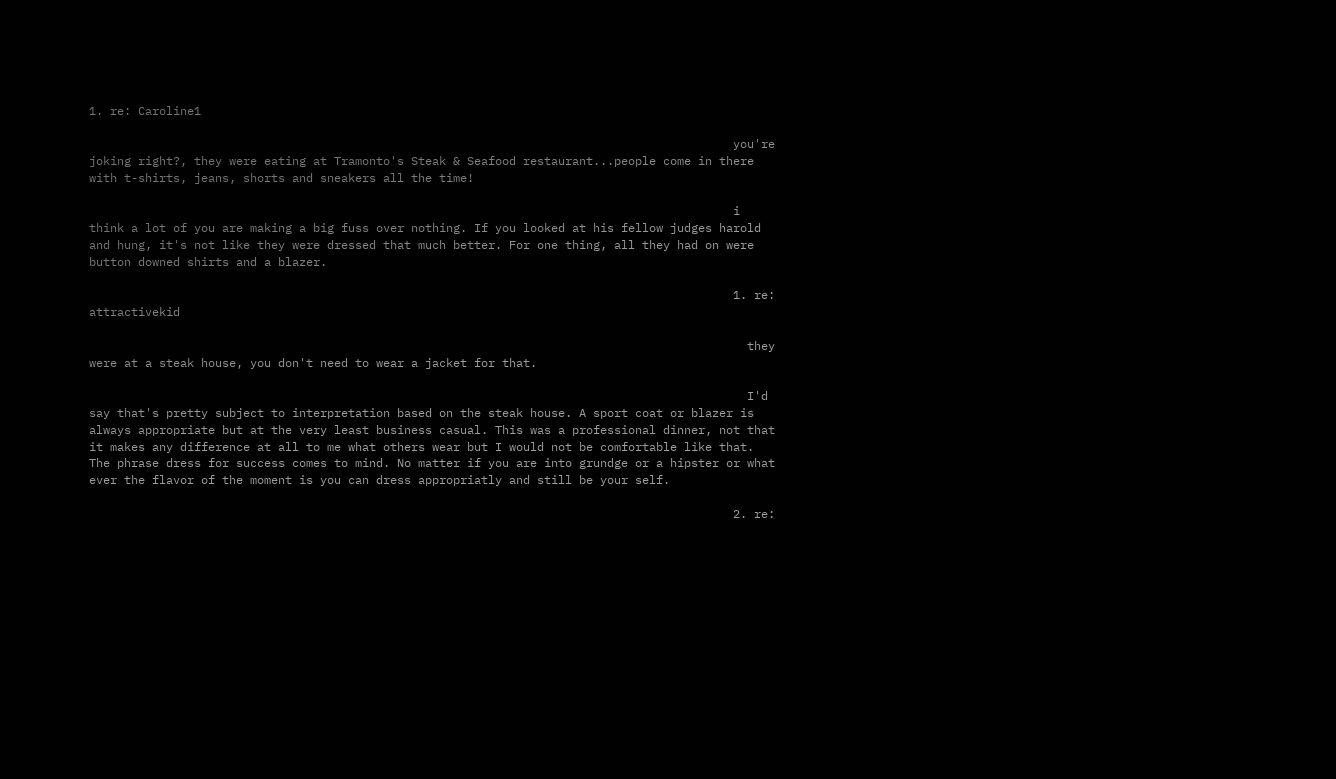1. re: Caroline1

                                                                                            you're joking right?, they were eating at Tramonto's Steak & Seafood restaurant...people come in there with t-shirts, jeans, shorts and sneakers all the time!

                                                                                            i think a lot of you are making a big fuss over nothing. If you looked at his fellow judges harold and hung, it's not like they were dressed that much better. For one thing, all they had on were button downed shirts and a blazer.

                                                                                            1. re: attractivekid

                                                                                              they were at a steak house, you don't need to wear a jacket for that.

                                                                                              I'd say that's pretty subject to interpretation based on the steak house. A sport coat or blazer is always appropriate but at the very least business casual. This was a professional dinner, not that it makes any difference at all to me what others wear but I would not be comfortable like that. The phrase dress for success comes to mind. No matter if you are into grundge or a hipster or what ever the flavor of the moment is you can dress appropriatly and still be your self.

                                                                                            2. re: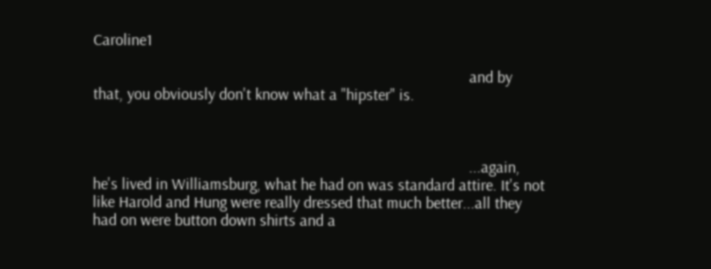Caroline1

                                                                                              and by that, you obviously don't know what a "hipster" is.



                                                                                              ...again, he's lived in Williamsburg, what he had on was standard attire. It's not like Harold and Hung were really dressed that much better...all they had on were button down shirts and a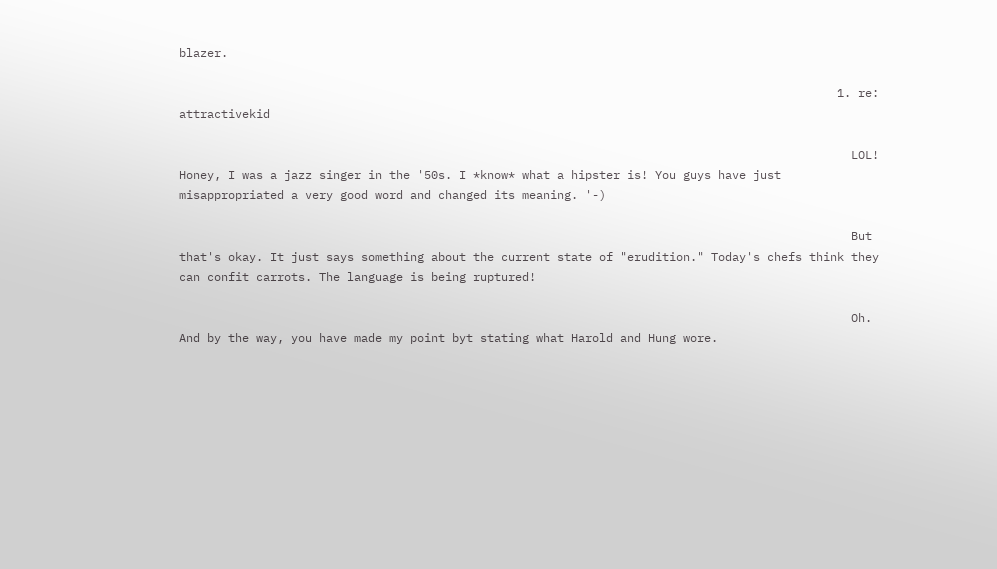blazer.

                                                                                              1. re: attractivekid

                                                                                                LOL! Honey, I was a jazz singer in the '50s. I *know* what a hipster is! You guys have just misappropriated a very good word and changed its meaning. '-)

                                                                                                But that's okay. It just says something about the current state of "erudition." Today's chefs think they can confit carrots. The language is being ruptured!

                                                                                                Oh. And by the way, you have made my point byt stating what Harold and Hung wore.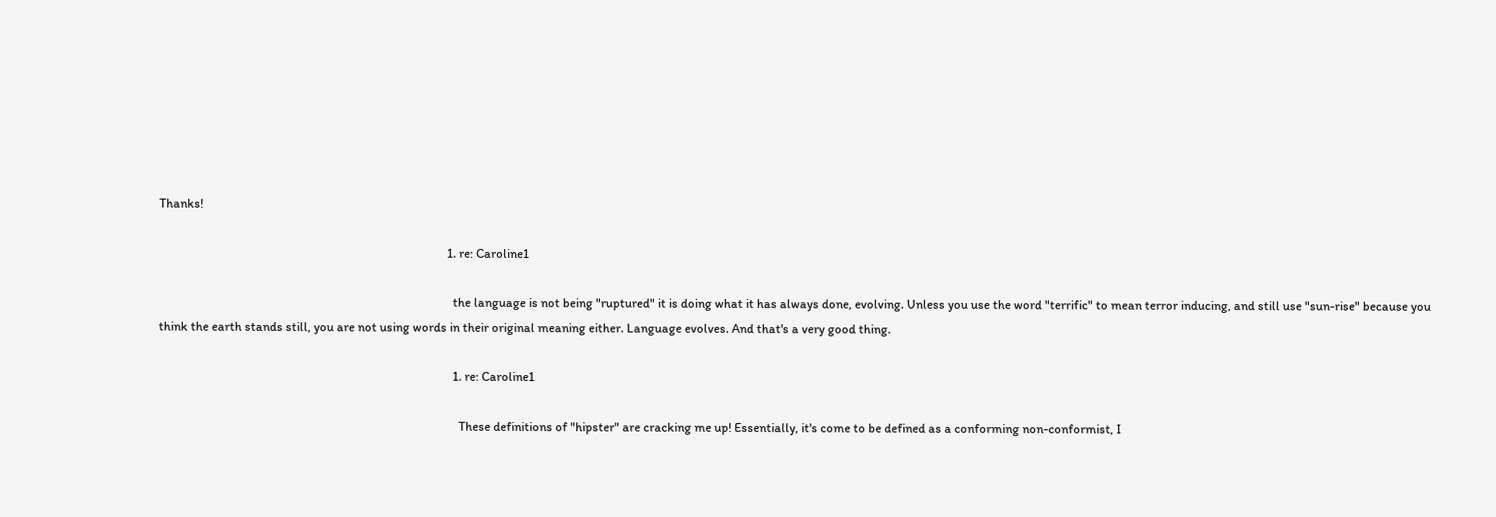Thanks!

                                                                                                1. re: Caroline1

                                                                                                  the language is not being "ruptured" it is doing what it has always done, evolving. Unless you use the word "terrific" to mean terror inducing, and still use "sun-rise" because you think the earth stands still, you are not using words in their original meaning either. Language evolves. And that's a very good thing.

                                                                                                  1. re: Caroline1

                                                                                                    These definitions of "hipster" are cracking me up! Essentially, it's come to be defined as a conforming non-conformist, I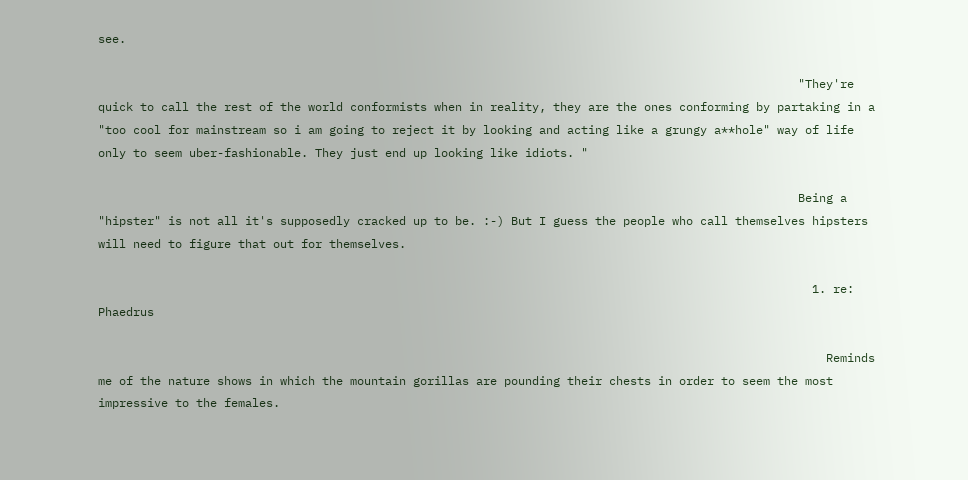see.

                                                                                                    "They're quick to call the rest of the world conformists when in reality, they are the ones conforming by partaking in a "too cool for mainstream so i am going to reject it by looking and acting like a grungy a**hole" way of life only to seem uber-fashionable. They just end up looking like idiots. "

                                                                                                    Being a "hipster" is not all it's supposedly cracked up to be. :-) But I guess the people who call themselves hipsters will need to figure that out for themselves.

                                                                                                      1. re: Phaedrus

                                                                                                        Reminds me of the nature shows in which the mountain gorillas are pounding their chests in order to seem the most impressive to the females.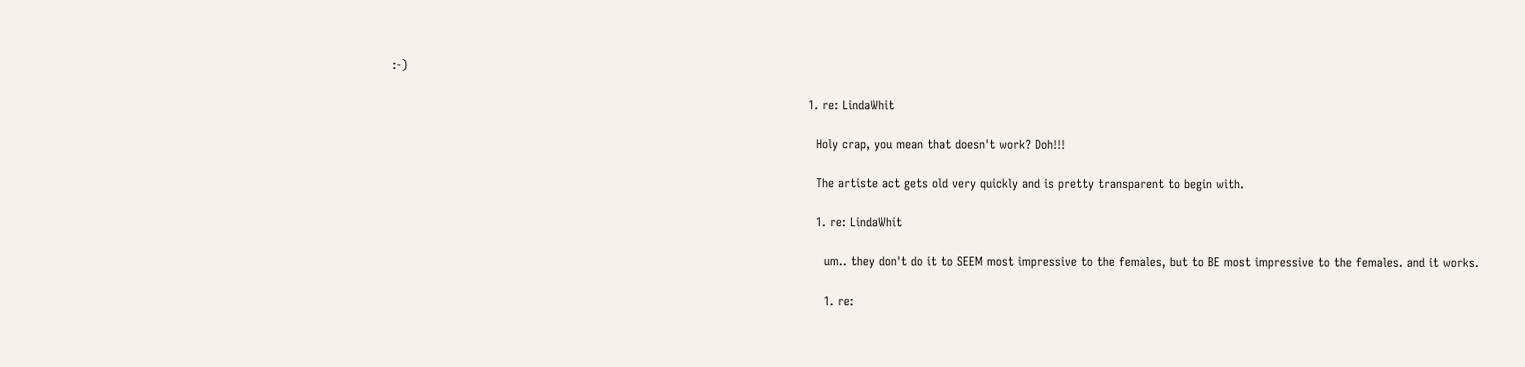:-)

                                                                                                        1. re: LindaWhit

                                                                                                          Holy crap, you mean that doesn't work? Doh!!!

                                                                                                          The artiste act gets old very quickly and is pretty transparent to begin with.

                                                                                                          1. re: LindaWhit

                                                                                                            um.. they don't do it to SEEM most impressive to the females, but to BE most impressive to the females. and it works.

                                                                                                            1. re: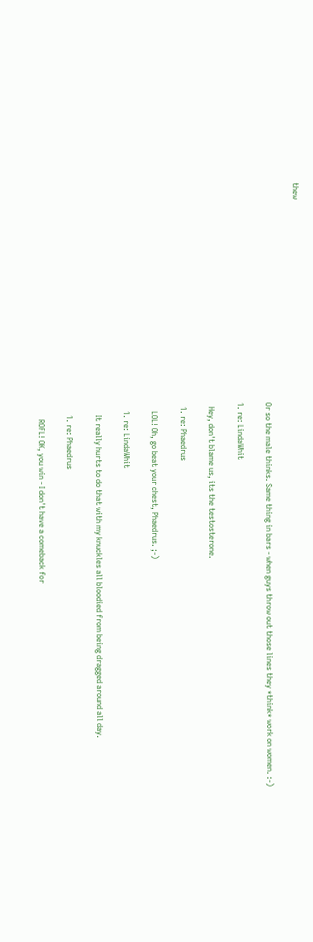thew

                                                                                                              Or so the male thinks. Same thing in bars - when guys throw out those lines they *think* work on women. :-)

                                                                                                              1. re: LindaWhit

                                                                                                                Hey, don't blame us, its the testosterone.

                                                                                                                1. re: Phaedrus

                                                                                                                  LOL! Oh, go beat your chest, Phaedrus. ;-)

                                                                                                                  1. re: LindaWhit

                                                                                                                    It really hurts to do that with my knuckles all bloodied from being dragged around all day.

                                                                                                                    1. re: Phaedrus

                                                                                                                      ROFL! OK, you win - I don't have a comeback for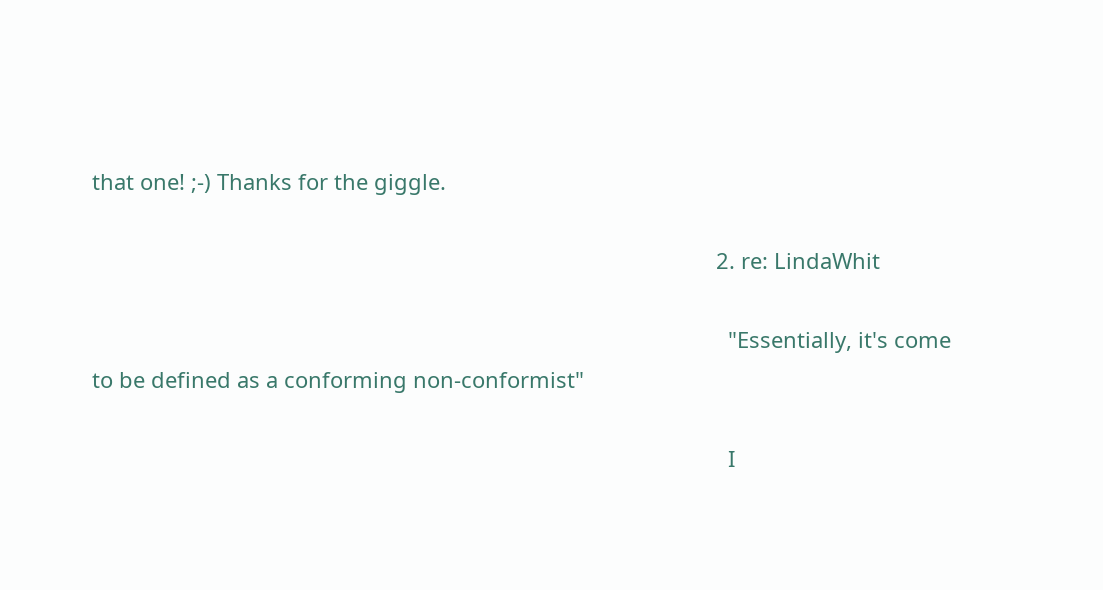that one! ;-) Thanks for the giggle.

                                                                                                        2. re: LindaWhit

                                                                                                          "Essentially, it's come to be defined as a conforming non-conformist"

                                                                                                          I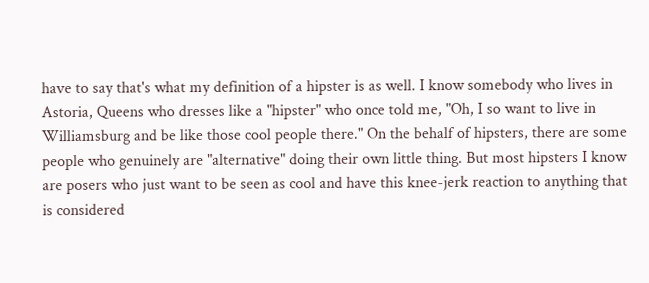have to say that's what my definition of a hipster is as well. I know somebody who lives in Astoria, Queens who dresses like a "hipster" who once told me, "Oh, I so want to live in Williamsburg and be like those cool people there." On the behalf of hipsters, there are some people who genuinely are "alternative" doing their own little thing. But most hipsters I know are posers who just want to be seen as cool and have this knee-jerk reaction to anything that is considered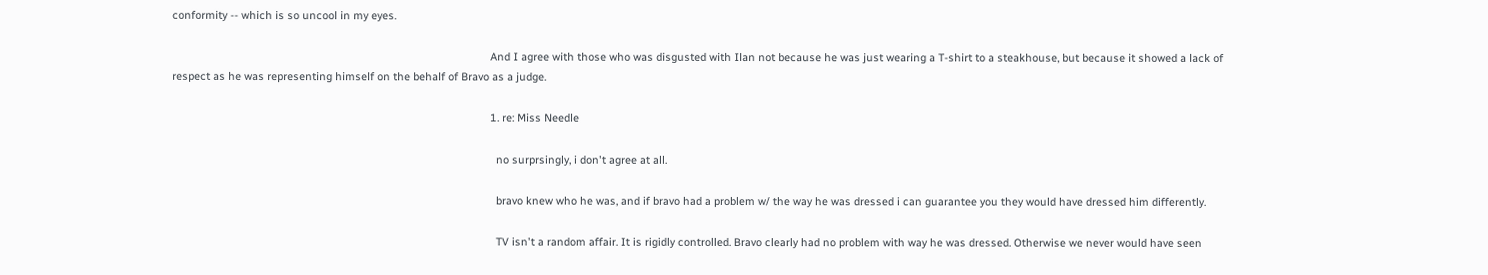conformity -- which is so uncool in my eyes.

                                                                                                          And I agree with those who was disgusted with Ilan not because he was just wearing a T-shirt to a steakhouse, but because it showed a lack of respect as he was representing himself on the behalf of Bravo as a judge.

                                                                                                          1. re: Miss Needle

                                                                                                            no surprsingly, i don't agree at all.

                                                                                                            bravo knew who he was, and if bravo had a problem w/ the way he was dressed i can guarantee you they would have dressed him differently.

                                                                                                            TV isn't a random affair. It is rigidly controlled. Bravo clearly had no problem with way he was dressed. Otherwise we never would have seen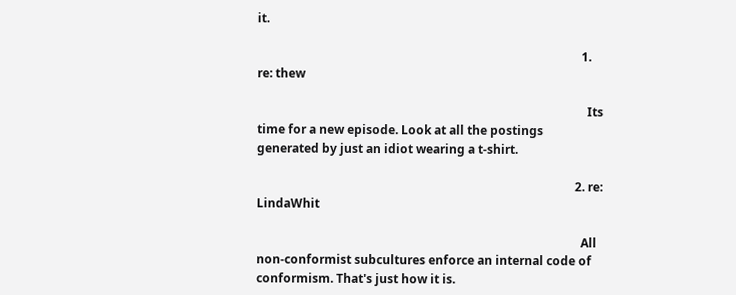it.

                                                                                                            1. re: thew

                                                                                                              Its time for a new episode. Look at all the postings generated by just an idiot wearing a t-shirt.

                                                                                                          2. re: LindaWhit

                                                                                                            All non-conformist subcultures enforce an internal code of conformism. That's just how it is.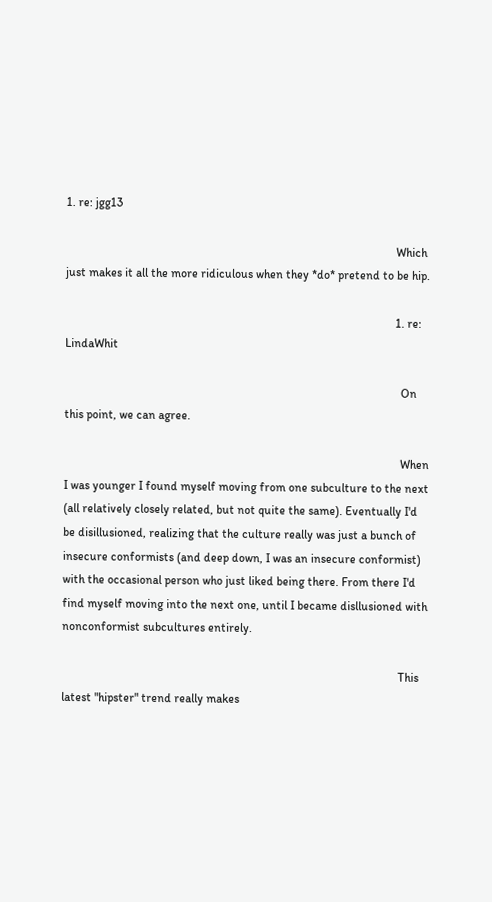1. re: jgg13

                                                                                                              Which just makes it all the more ridiculous when they *do* pretend to be hip.

                                                                                                              1. re: LindaWhit

                                                                                                                On this point, we can agree.

                                                                                                                When I was younger I found myself moving from one subculture to the next (all relatively closely related, but not quite the same). Eventually I'd be disillusioned, realizing that the culture really was just a bunch of insecure conformists (and deep down, I was an insecure conformist) with the occasional person who just liked being there. From there I'd find myself moving into the next one, until I became disllusioned with nonconformist subcultures entirely.

                                                                                                                This latest "hipster" trend really makes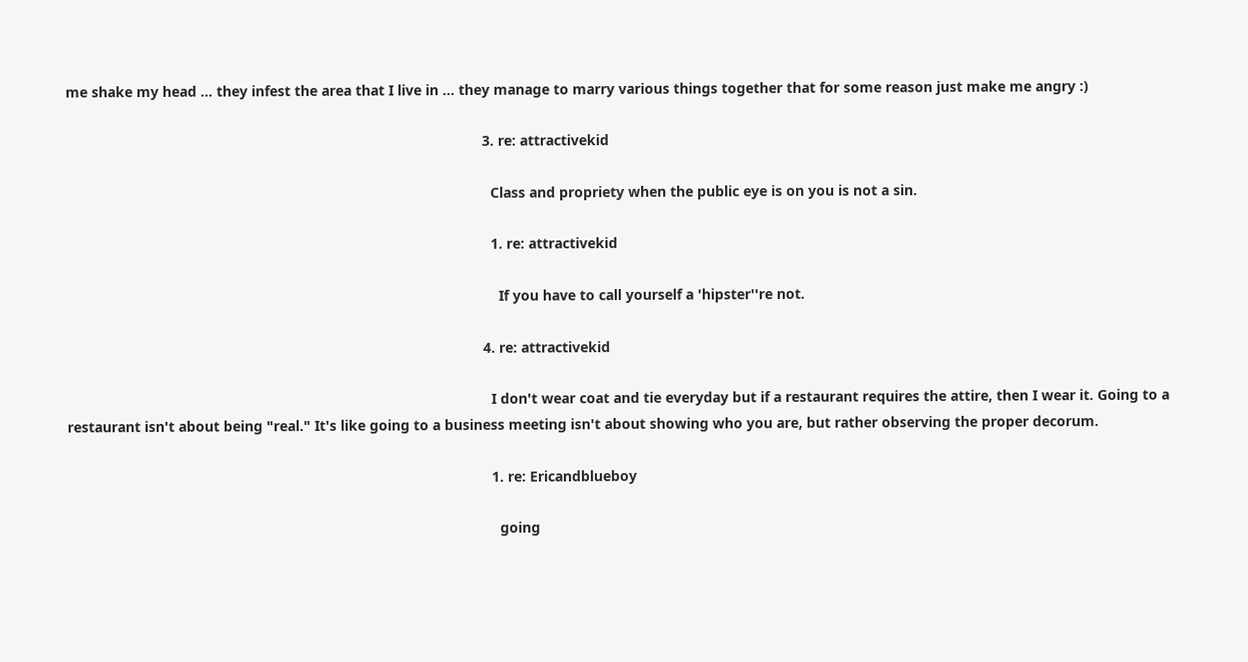me shake my head ... they infest the area that I live in ... they manage to marry various things together that for some reason just make me angry :)

                                                                                                        3. re: attractivekid

                                                                                                          Class and propriety when the public eye is on you is not a sin.

                                                                                                          1. re: attractivekid

                                                                                                            If you have to call yourself a 'hipster''re not.

                                                                                                        4. re: attractivekid

                                                                                                          I don't wear coat and tie everyday but if a restaurant requires the attire, then I wear it. Going to a restaurant isn't about being "real." It's like going to a business meeting isn't about showing who you are, but rather observing the proper decorum.

                                                                                                          1. re: Ericandblueboy

                                                                                                            going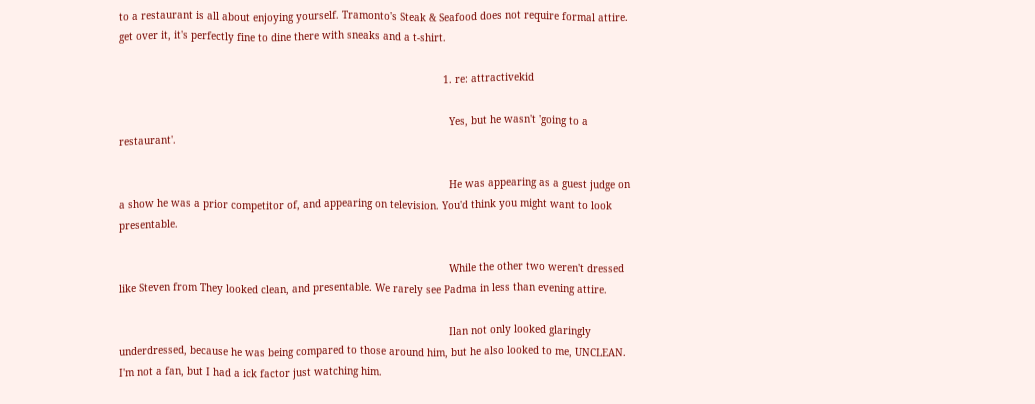to a restaurant is all about enjoying yourself. Tramonto's Steak & Seafood does not require formal attire. get over it, it's perfectly fine to dine there with sneaks and a t-shirt.

                                                                                                            1. re: attractivekid

                                                                                                              Yes, but he wasn't 'going to a restaurant'.

                                                                                                              He was appearing as a guest judge on a show he was a prior competitor of, and appearing on television. You'd think you might want to look presentable.

                                                                                                              While the other two weren't dressed like Steven from They looked clean, and presentable. We rarely see Padma in less than evening attire.

                                                                                                              Ilan not only looked glaringly underdressed, because he was being compared to those around him, but he also looked to me, UNCLEAN. I'm not a fan, but I had a ick factor just watching him.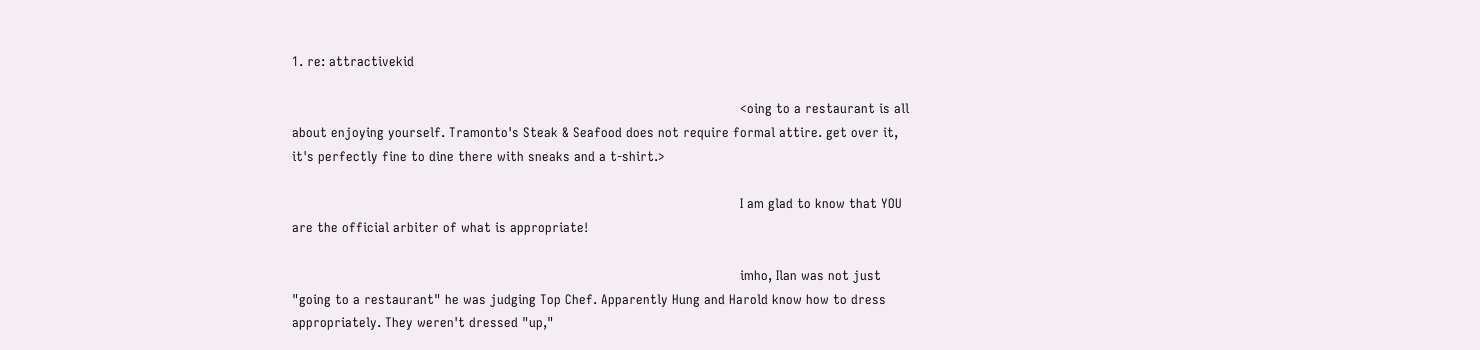1. re: attractivekid

                                                                                                                <oing to a restaurant is all about enjoying yourself. Tramonto's Steak & Seafood does not require formal attire. get over it, it's perfectly fine to dine there with sneaks and a t-shirt.>

                                                                                                                I am glad to know that YOU are the official arbiter of what is appropriate!

                                                                                                                imho, Ilan was not just "going to a restaurant" he was judging Top Chef. Apparently Hung and Harold know how to dress appropriately. They weren't dressed "up,"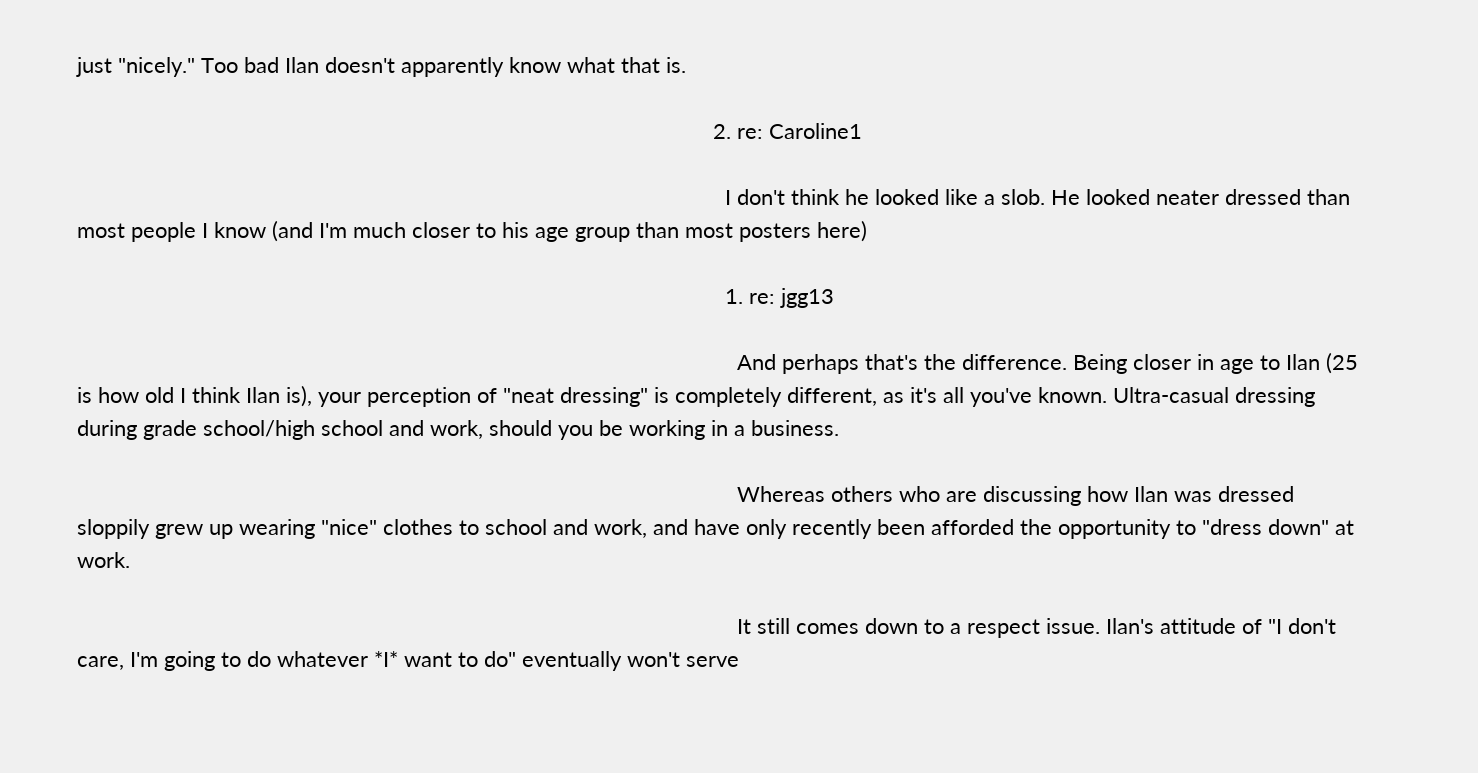just "nicely." Too bad Ilan doesn't apparently know what that is.

                                                                                                          2. re: Caroline1

                                                                                                            I don't think he looked like a slob. He looked neater dressed than most people I know (and I'm much closer to his age group than most posters here)

                                                                                                            1. re: jgg13

                                                                                                              And perhaps that's the difference. Being closer in age to Ilan (25 is how old I think Ilan is), your perception of "neat dressing" is completely different, as it's all you've known. Ultra-casual dressing during grade school/high school and work, should you be working in a business.

                                                                                                              Whereas others who are discussing how Ilan was dressed sloppily grew up wearing "nice" clothes to school and work, and have only recently been afforded the opportunity to "dress down" at work.

                                                                                                              It still comes down to a respect issue. Ilan's attitude of "I don't care, I'm going to do whatever *I* want to do" eventually won't serve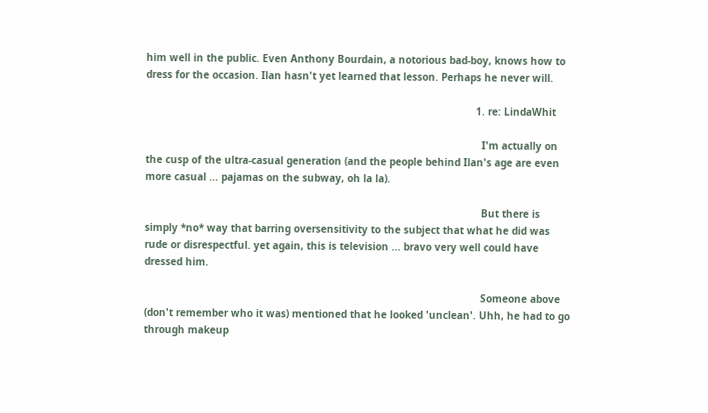him well in the public. Even Anthony Bourdain, a notorious bad-boy, knows how to dress for the occasion. Ilan hasn't yet learned that lesson. Perhaps he never will.

                                                                                                              1. re: LindaWhit

                                                                                                                I'm actually on the cusp of the ultra-casual generation (and the people behind Ilan's age are even more casual ... pajamas on the subway, oh la la).

                                                                                                                But there is simply *no* way that barring oversensitivity to the subject that what he did was rude or disrespectful. yet again, this is television ... bravo very well could have dressed him.

                                                                                                                Someone above (don't remember who it was) mentioned that he looked 'unclean'. Uhh, he had to go through makeup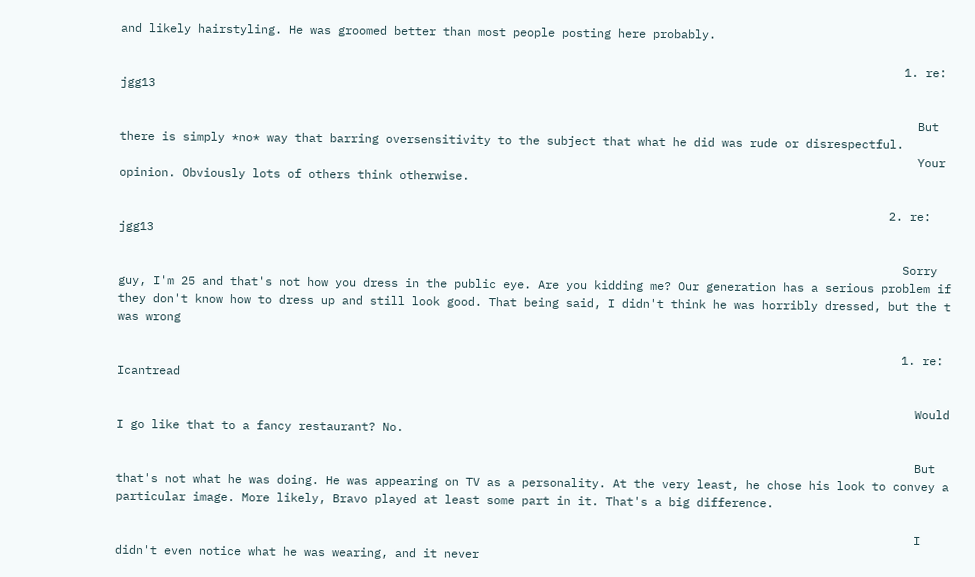and likely hairstyling. He was groomed better than most people posting here probably.

                                                                                                                1. re: jgg13

                                                                                                                  But there is simply *no* way that barring oversensitivity to the subject that what he did was rude or disrespectful.
                                                                                                                  Your opinion. Obviously lots of others think otherwise.

                                                                                                              2. re: jgg13

                                                                                                                Sorry guy, I'm 25 and that's not how you dress in the public eye. Are you kidding me? Our generation has a serious problem if they don't know how to dress up and still look good. That being said, I didn't think he was horribly dressed, but the t was wrong

                                                                                                                1. re: Icantread

                                                                                                                  Would I go like that to a fancy restaurant? No.

                                                                                                                  But that's not what he was doing. He was appearing on TV as a personality. At the very least, he chose his look to convey a particular image. More likely, Bravo played at least some part in it. That's a big difference.

                                                                                                                  I didn't even notice what he was wearing, and it never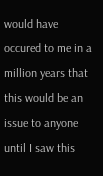would have occured to me in a million years that this would be an issue to anyone until I saw this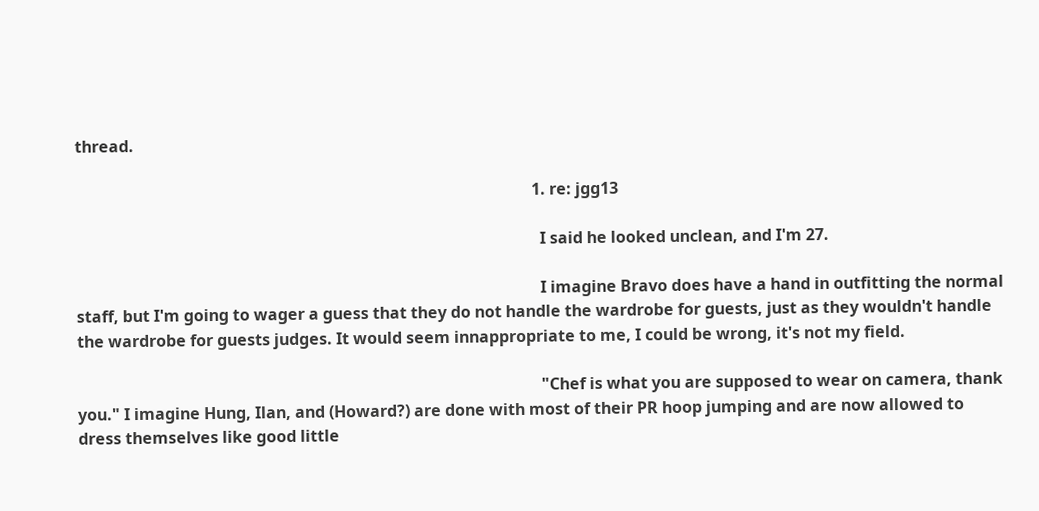thread.

                                                                                                                  1. re: jgg13

                                                                                                                    I said he looked unclean, and I'm 27.

                                                                                                                    I imagine Bravo does have a hand in outfitting the normal staff, but I'm going to wager a guess that they do not handle the wardrobe for guests, just as they wouldn't handle the wardrobe for guests judges. It would seem innappropriate to me, I could be wrong, it's not my field.

                                                                                                                    "Chef is what you are supposed to wear on camera, thank you." I imagine Hung, Ilan, and (Howard?) are done with most of their PR hoop jumping and are now allowed to dress themselves like good little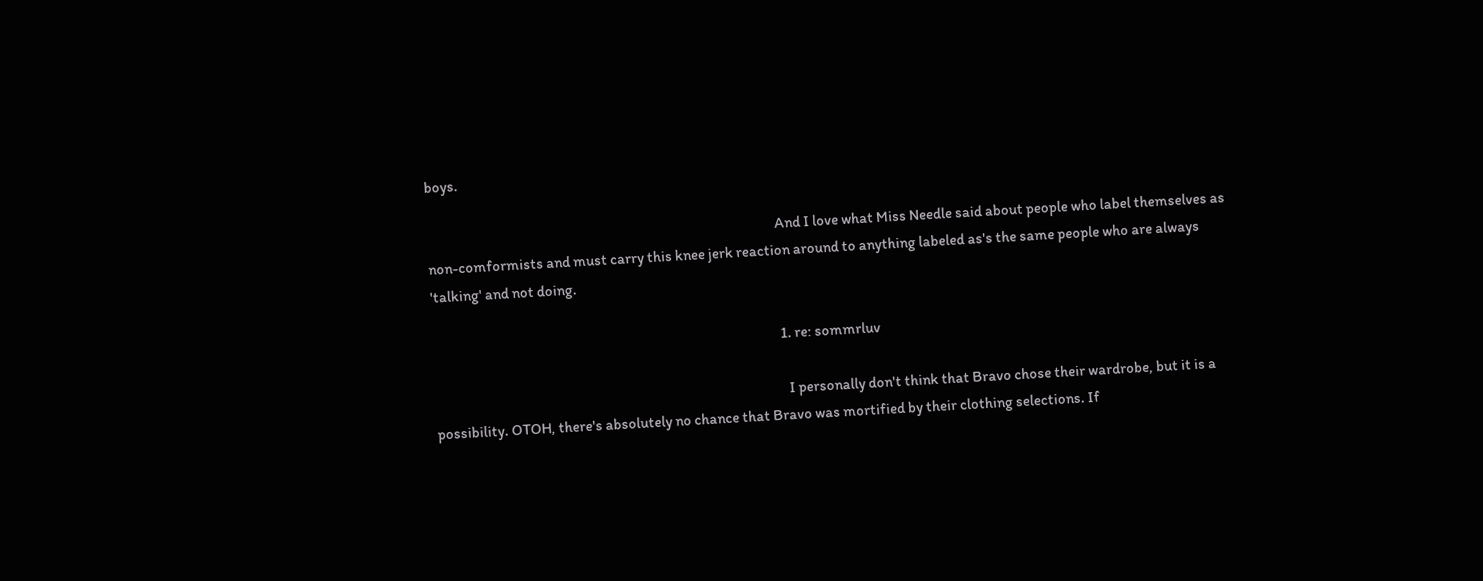boys.

                                                                                                                    And I love what Miss Needle said about people who label themselves as non-comformists and must carry this knee jerk reaction around to anything labeled as's the same people who are always 'talking' and not doing.

                                                                                                                    1. re: sommrluv

                                                                                                                      I personally don't think that Bravo chose their wardrobe, but it is a possibility. OTOH, there's absolutely no chance that Bravo was mortified by their clothing selections. If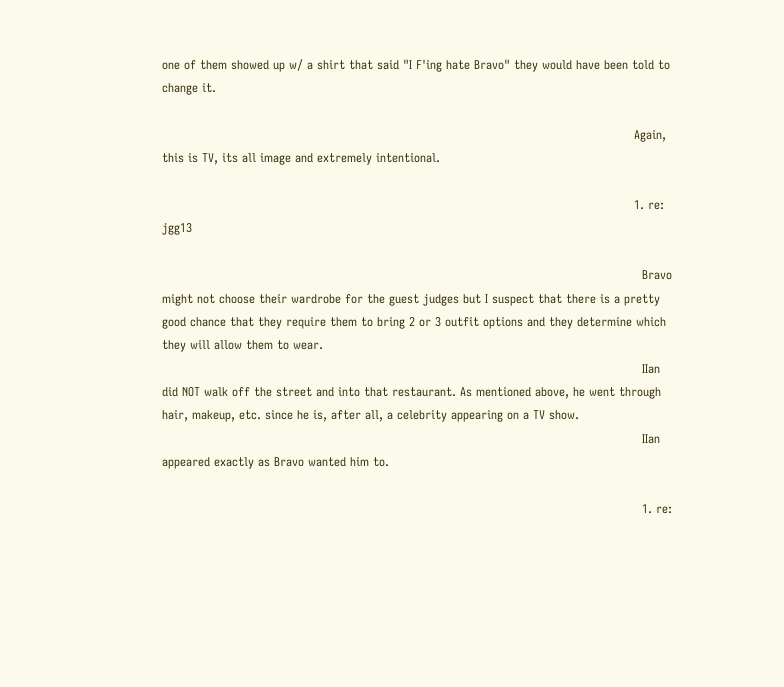one of them showed up w/ a shirt that said "I F'ing hate Bravo" they would have been told to change it.

                                                                                                                      Again, this is TV, its all image and extremely intentional.

                                                                                                                      1. re: jgg13

                                                                                                                        Bravo might not choose their wardrobe for the guest judges but I suspect that there is a pretty good chance that they require them to bring 2 or 3 outfit options and they determine which they will allow them to wear.
                                                                                                                        IIan did NOT walk off the street and into that restaurant. As mentioned above, he went through hair, makeup, etc. since he is, after all, a celebrity appearing on a TV show.
                                                                                                                        IIan appeared exactly as Bravo wanted him to.

                                                                                                                        1. re: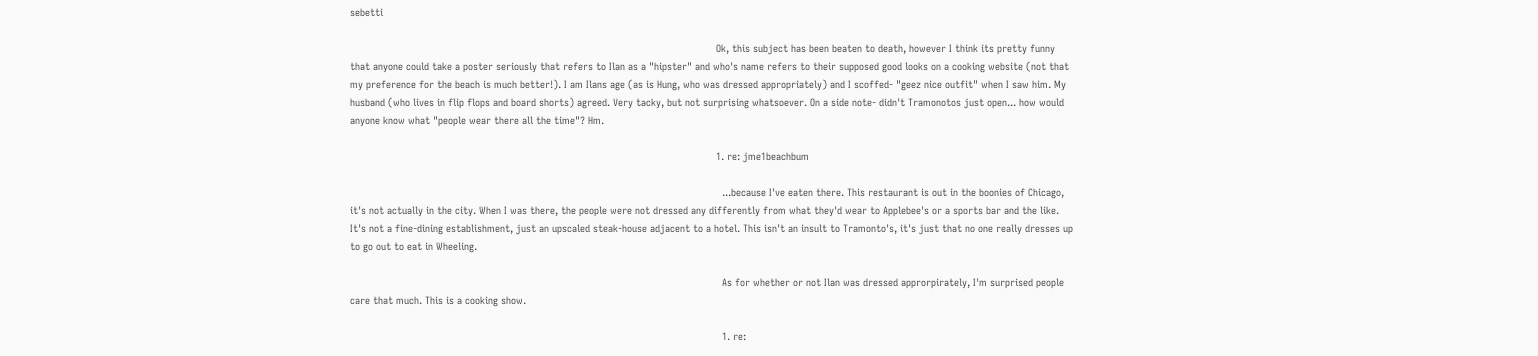sebetti

                                                                                                                          Ok, this subject has been beaten to death, however I think its pretty funny that anyone could take a poster seriously that refers to Ilan as a "hipster" and who's name refers to their supposed good looks on a cooking website (not that my preference for the beach is much better!). I am Ilans age (as is Hung, who was dressed appropriately) and I scoffed- "geez nice outfit" when I saw him. My husband (who lives in flip flops and board shorts) agreed. Very tacky, but not surprising whatsoever. On a side note- didn't Tramonotos just open... how would anyone know what "people wear there all the time"? Hm.

                                                                                                                          1. re: jme1beachbum

                                                                                                                            ...because I've eaten there. This restaurant is out in the boonies of Chicago, it's not actually in the city. When I was there, the people were not dressed any differently from what they'd wear to Applebee's or a sports bar and the like. It's not a fine-dining establishment, just an upscaled steak-house adjacent to a hotel. This isn't an insult to Tramonto's, it's just that no one really dresses up to go out to eat in Wheeling.

                                                                                                                            As for whether or not Ilan was dressed approrpirately, I'm surprised people care that much. This is a cooking show.

                                                                                                                            1. re: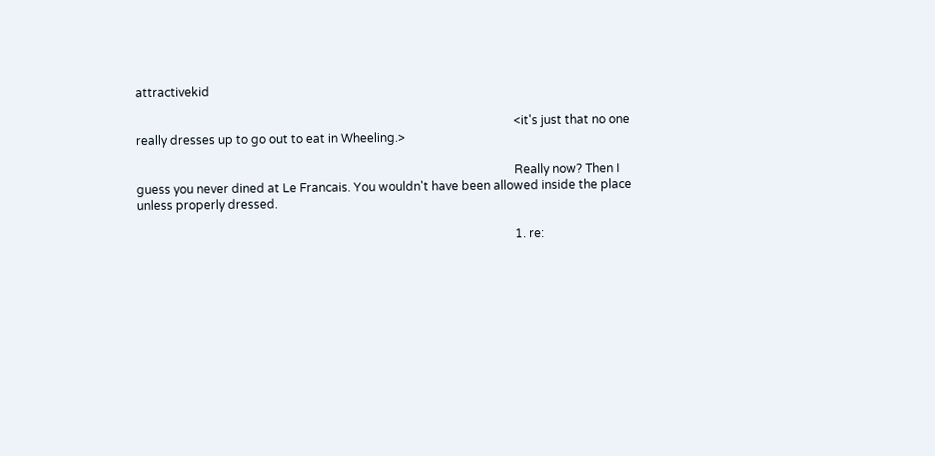attractivekid

                                                                                                                              <it's just that no one really dresses up to go out to eat in Wheeling.>

                                                                                                                              Really now? Then I guess you never dined at Le Francais. You wouldn't have been allowed inside the place unless properly dressed.

                                                                                                                              1. re: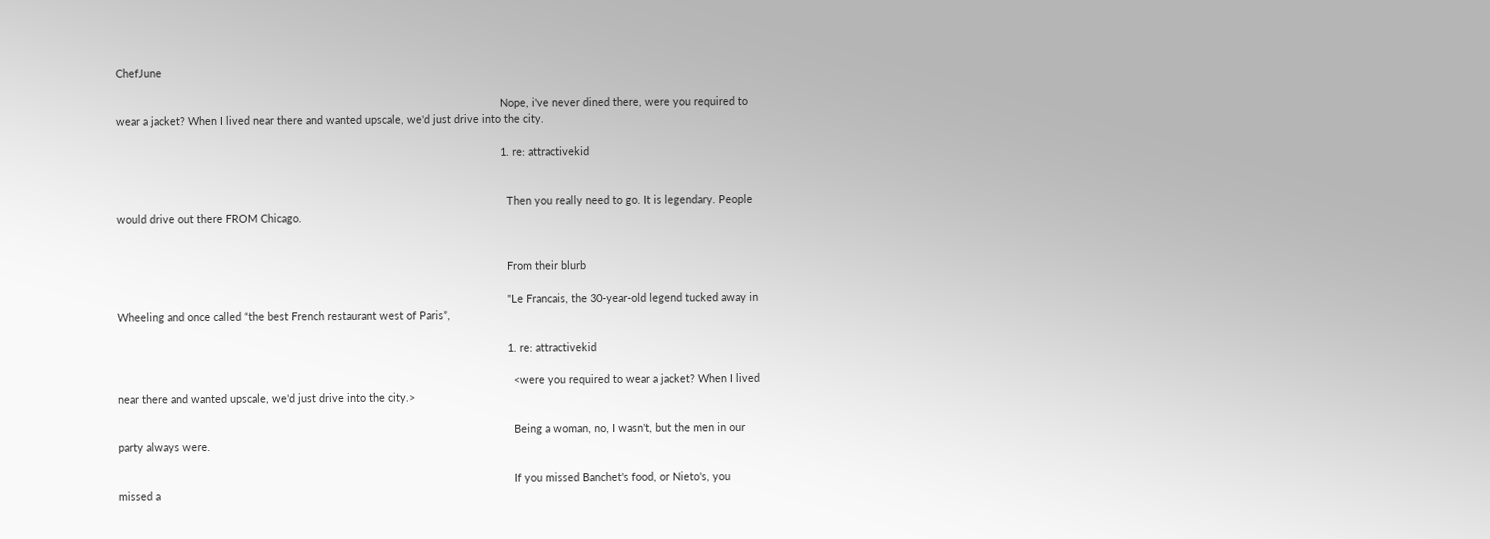ChefJune

                                                                                                                                Nope, i've never dined there, were you required to wear a jacket? When I lived near there and wanted upscale, we'd just drive into the city.

                                                                                                                                1. re: attractivekid


                                                                                                                                  Then you really need to go. It is legendary. People would drive out there FROM Chicago.


                                                                                                                                  From their blurb

                                                                                                                                  "Le Francais, the 30-year-old legend tucked away in Wheeling and once called “the best French restaurant west of Paris”,

                                                                                                                                  1. re: attractivekid

                                                                                                                                    <were you required to wear a jacket? When I lived near there and wanted upscale, we'd just drive into the city.>

                                                                                                                                    Being a woman, no, I wasn't, but the men in our party always were.

                                                                                                                                    If you missed Banchet's food, or Nieto's, you missed a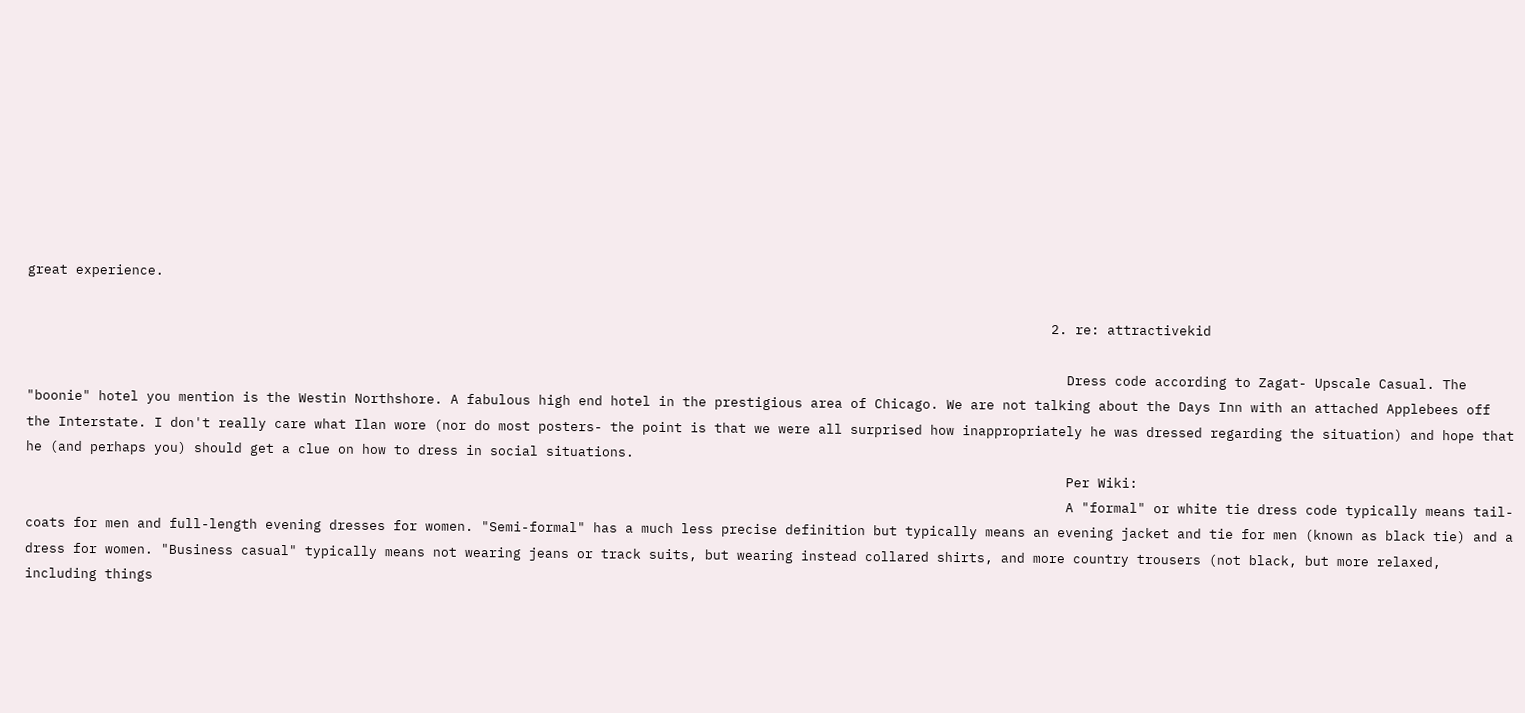great experience.

                                                                                                                                2. re: attractivekid

                                                                                                                                  Dress code according to Zagat- Upscale Casual. The "boonie" hotel you mention is the Westin Northshore. A fabulous high end hotel in the prestigious area of Chicago. We are not talking about the Days Inn with an attached Applebees off the Interstate. I don't really care what Ilan wore (nor do most posters- the point is that we were all surprised how inappropriately he was dressed regarding the situation) and hope that he (and perhaps you) should get a clue on how to dress in social situations.
                                                                                                                                  Per Wiki:
                                                                                                                                  A "formal" or white tie dress code typically means tail-coats for men and full-length evening dresses for women. "Semi-formal" has a much less precise definition but typically means an evening jacket and tie for men (known as black tie) and a dress for women. "Business casual" typically means not wearing jeans or track suits, but wearing instead collared shirts, and more country trousers (not black, but more relaxed, including things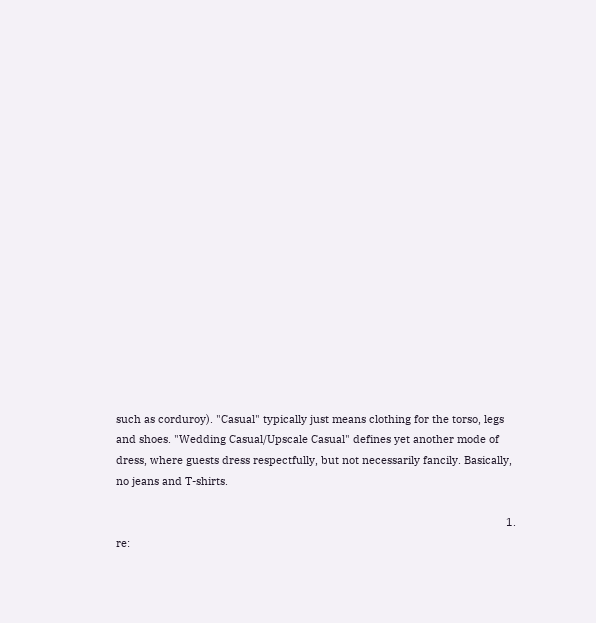such as corduroy). "Casual" typically just means clothing for the torso, legs and shoes. "Wedding Casual/Upscale Casual" defines yet another mode of dress, where guests dress respectfully, but not necessarily fancily. Basically, no jeans and T-shirts.

                                                                                                                                  1. re: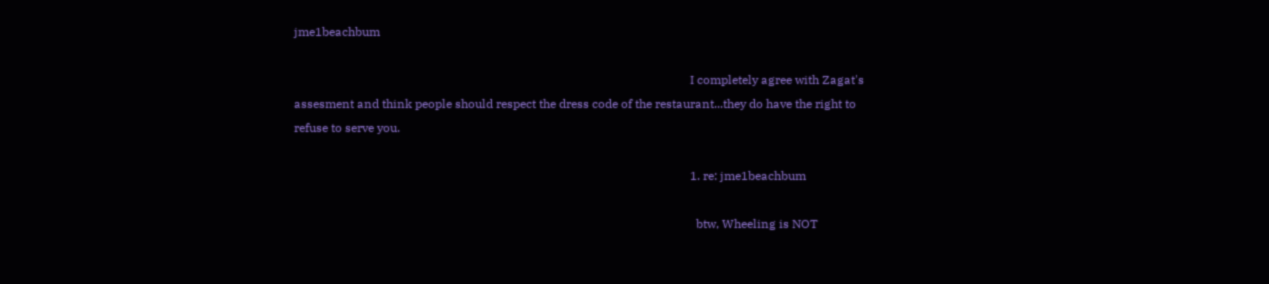jme1beachbum

                                                                                                                                    I completely agree with Zagat's assesment and think people should respect the dress code of the restaurant...they do have the right to refuse to serve you.

                                                                                                                                    1. re: jme1beachbum

                                                                                                                                      btw, Wheeling is NOT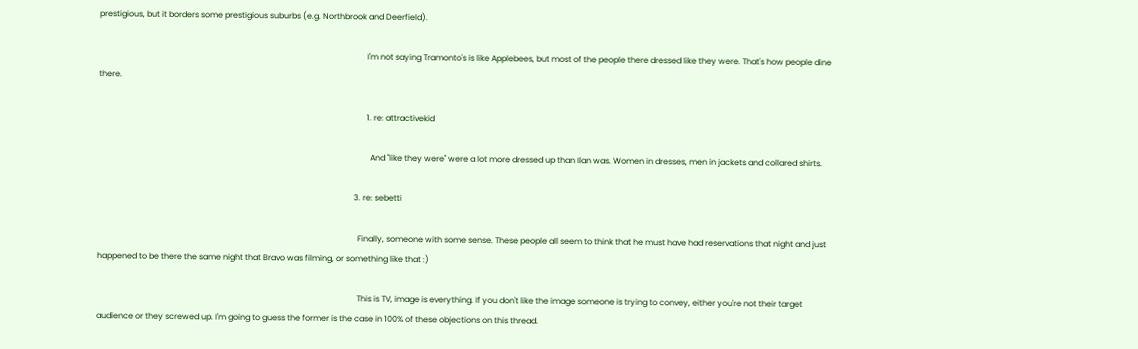prestigious, but it borders some prestigious suburbs (e.g. Northbrook and Deerfield).

                                                                                                                                      I'm not saying Tramonto's is like Applebees, but most of the people there dressed like they were. That's how people dine there.

                                                                                                                                      1. re: attractivekid

                                                                                                                                        And "like they were" were a lot more dressed up than Ilan was. Women in dresses, men in jackets and collared shirts.

                                                                                                                                3. re: sebetti

                                                                                                                                  Finally, someone with some sense. These people all seem to think that he must have had reservations that night and just happened to be there the same night that Bravo was filming, or something like that :)

                                                                                                                                  This is TV, image is everything. If you don't like the image someone is trying to convey, either you're not their target audience or they screwed up. I'm going to guess the former is the case in 100% of these objections on this thread.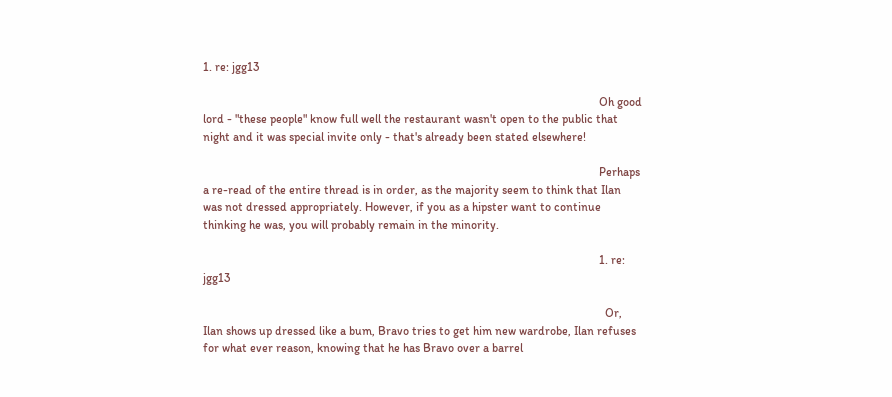1. re: jgg13

                                                                                                                                    Oh good lord - "these people" know full well the restaurant wasn't open to the public that night and it was special invite only - that's already been stated elsewhere!

                                                                                                                                    Perhaps a re-read of the entire thread is in order, as the majority seem to think that Ilan was not dressed appropriately. However, if you as a hipster want to continue thinking he was, you will probably remain in the minority.

                                                                                                                                    1. re: jgg13

                                                                                                                                      Or, Ilan shows up dressed like a bum, Bravo tries to get him new wardrobe, Ilan refuses for what ever reason, knowing that he has Bravo over a barrel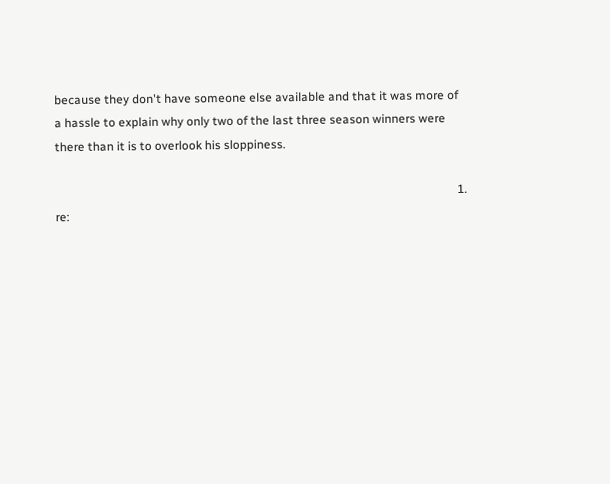because they don't have someone else available and that it was more of a hassle to explain why only two of the last three season winners were there than it is to overlook his sloppiness.

                                                                                                                                      1. re: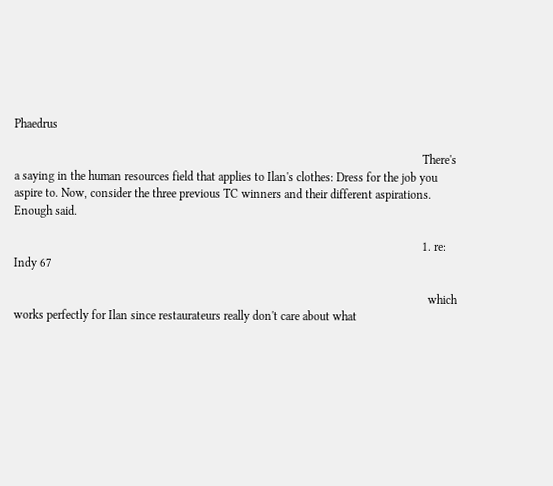Phaedrus

                                                                                                                                        There's a saying in the human resources field that applies to Ilan's clothes: Dress for the job you aspire to. Now, consider the three previous TC winners and their different aspirations. Enough said.

                                                                                                                                        1. re: Indy 67

                                                                                                                                          which works perfectly for Ilan since restaurateurs really don't care about what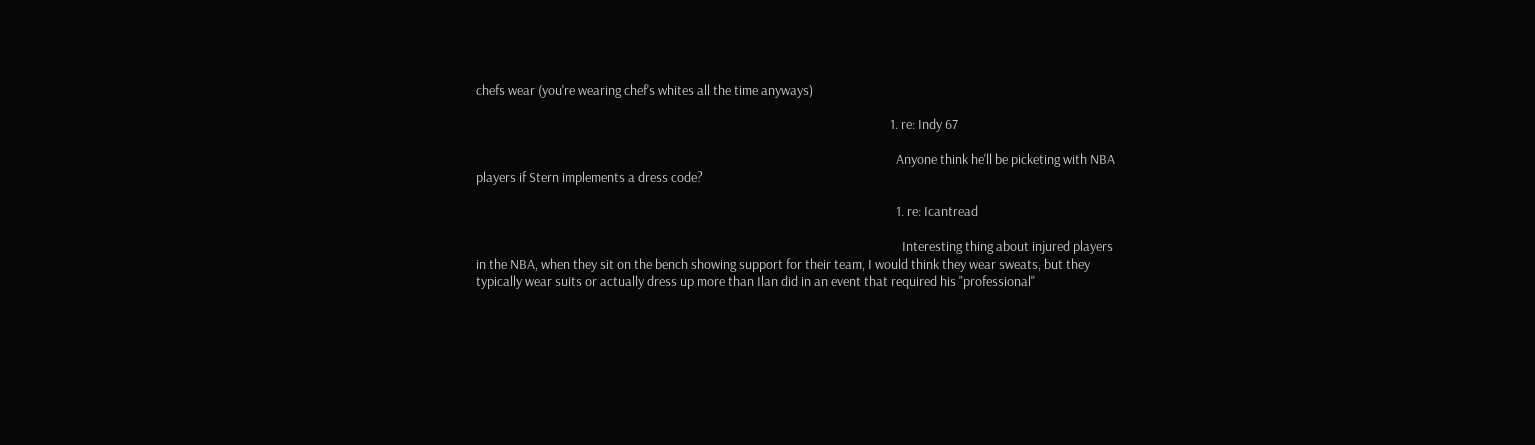chefs wear (you're wearing chef's whites all the time anyways)

                                                                                                                                          1. re: Indy 67

                                                                                                                                            Anyone think he'll be picketing with NBA players if Stern implements a dress code?

                                                                                                                                            1. re: Icantread

                                                                                                                                              Interesting thing about injured players in the NBA, when they sit on the bench showing support for their team, I would think they wear sweats, but they typically wear suits or actually dress up more than Ilan did in an event that required his "professional"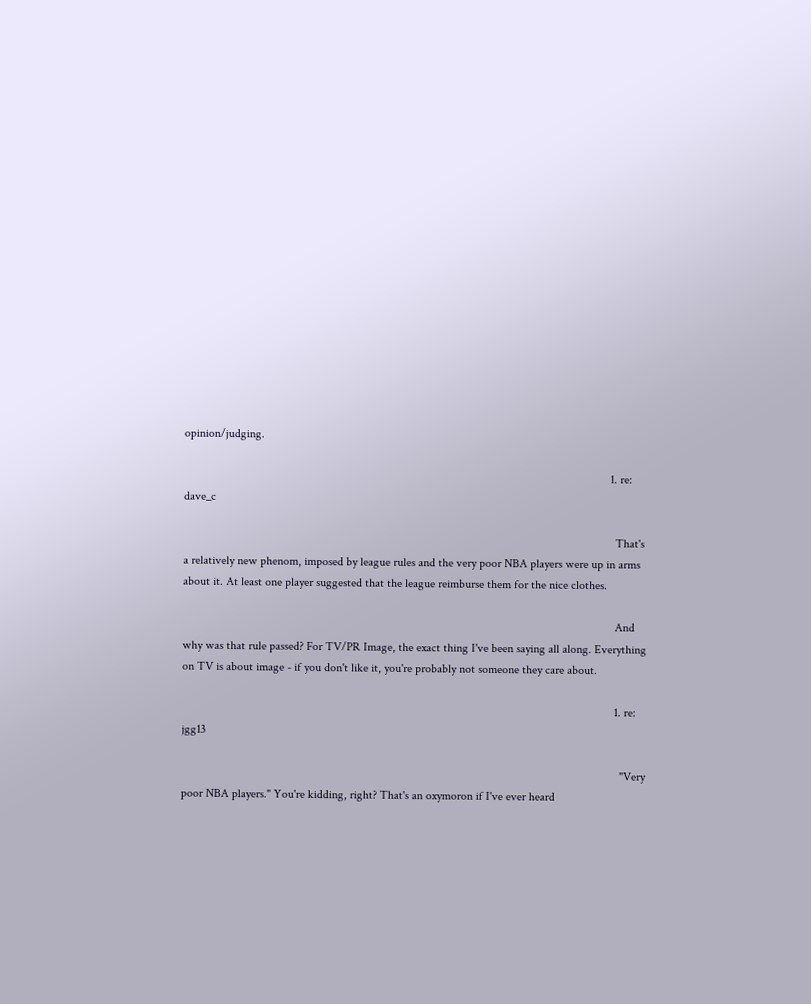opinion/judging.

                                                                                                                                              1. re: dave_c

                                                                                                                                                That's a relatively new phenom, imposed by league rules and the very poor NBA players were up in arms about it. At least one player suggested that the league reimburse them for the nice clothes.

                                                                                                                                                And why was that rule passed? For TV/PR Image, the exact thing I've been saying all along. Everything on TV is about image - if you don't like it, you're probably not someone they care about.

                                                                                                                                                1. re: jgg13

                                                                                                                                                  "Very poor NBA players." You're kidding, right? That's an oxymoron if I've ever heard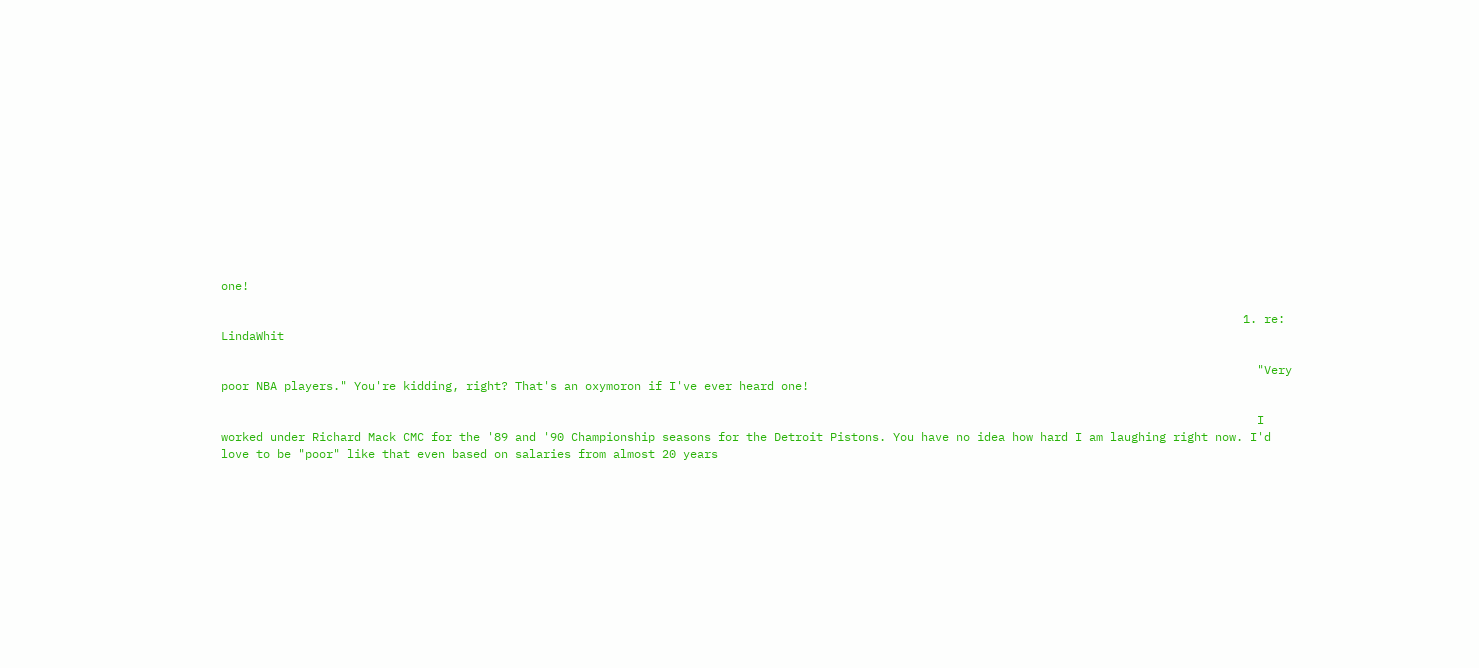one!

                                                                                                                                                  1. re: LindaWhit

                                                                                                                                                    "Very poor NBA players." You're kidding, right? That's an oxymoron if I've ever heard one!

                                                                                                                                                    I worked under Richard Mack CMC for the '89 and '90 Championship seasons for the Detroit Pistons. You have no idea how hard I am laughing right now. I'd love to be "poor" like that even based on salaries from almost 20 years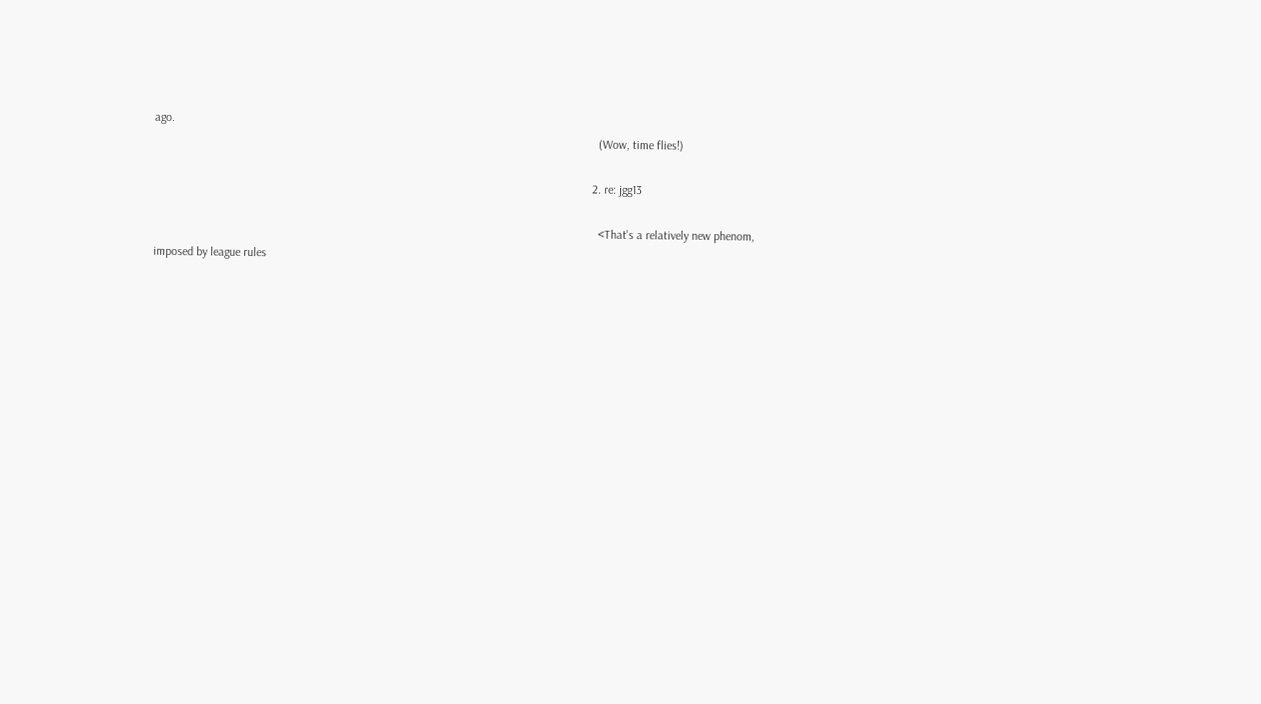ago.
                                                                                                                                                    (Wow, time flies!)

                                                                                                                                                  2. re: jgg13

                                                                                                                                                    <That's a relatively new phenom, imposed by league rules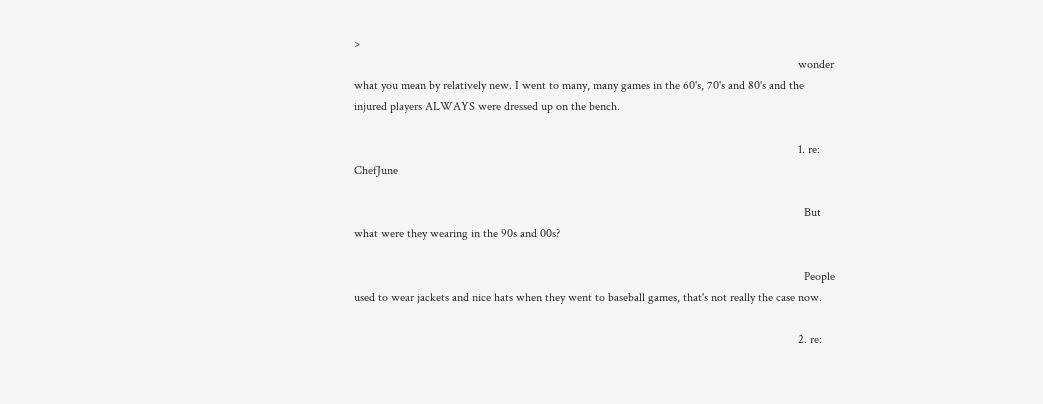>
                                                                                                                                                    wonder what you mean by relatively new. I went to many, many games in the 60's, 70's and 80's and the injured players ALWAYS were dressed up on the bench.

                                                                                                                                                    1. re: ChefJune

                                                                                                                                                      But what were they wearing in the 90s and 00s?

                                                                                                                                                      People used to wear jackets and nice hats when they went to baseball games, that's not really the case now.

                                                                                                                                                    2. re: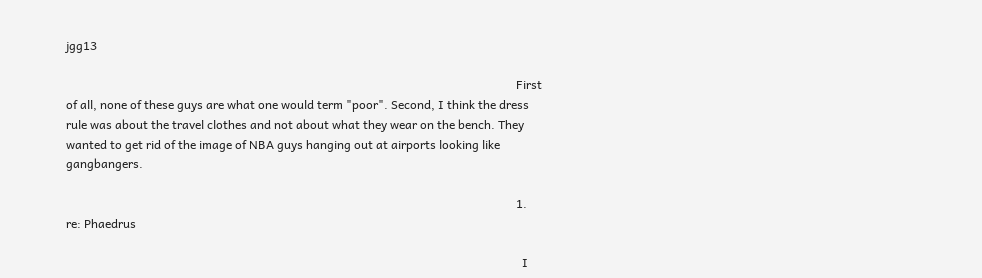jgg13

                                                                                                                                                      First of all, none of these guys are what one would term "poor". Second, I think the dress rule was about the travel clothes and not about what they wear on the bench. They wanted to get rid of the image of NBA guys hanging out at airports looking like gangbangers.

                                                                                                                                                      1. re: Phaedrus

                                                                                                                                                        I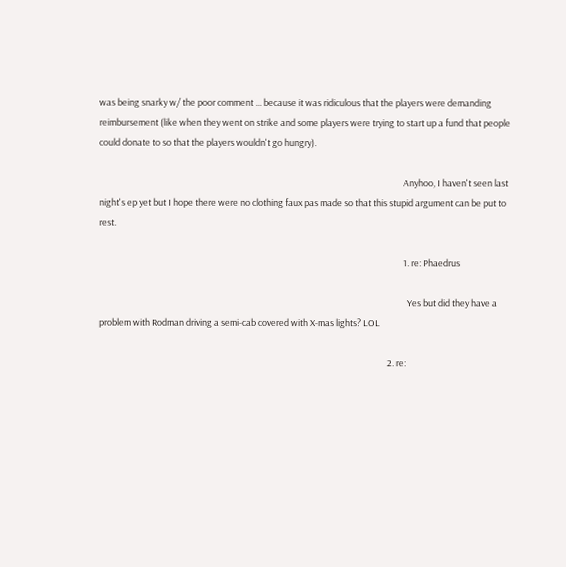was being snarky w/ the poor comment ... because it was ridiculous that the players were demanding reimbursement (like when they went on strike and some players were trying to start up a fund that people could donate to so that the players wouldn't go hungry).

                                                                                                                                                        Anyhoo, I haven't seen last night's ep yet but I hope there were no clothing faux pas made so that this stupid argument can be put to rest.

                                                                                                                                                        1. re: Phaedrus

                                                                                                                                                          Yes but did they have a problem with Rodman driving a semi-cab covered with X-mas lights? LOL

                                                                                                                                                2. re: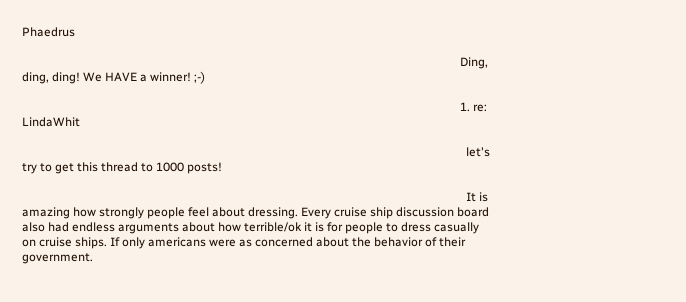Phaedrus

                                                                                                                                                  Ding, ding, ding! We HAVE a winner! ;-)

                                                                                                                                                  1. re: LindaWhit

                                                                                                                                                    let's try to get this thread to 1000 posts!

                                                                                                                                                    It is amazing how strongly people feel about dressing. Every cruise ship discussion board also had endless arguments about how terrible/ok it is for people to dress casually on cruise ships. If only americans were as concerned about the behavior of their government.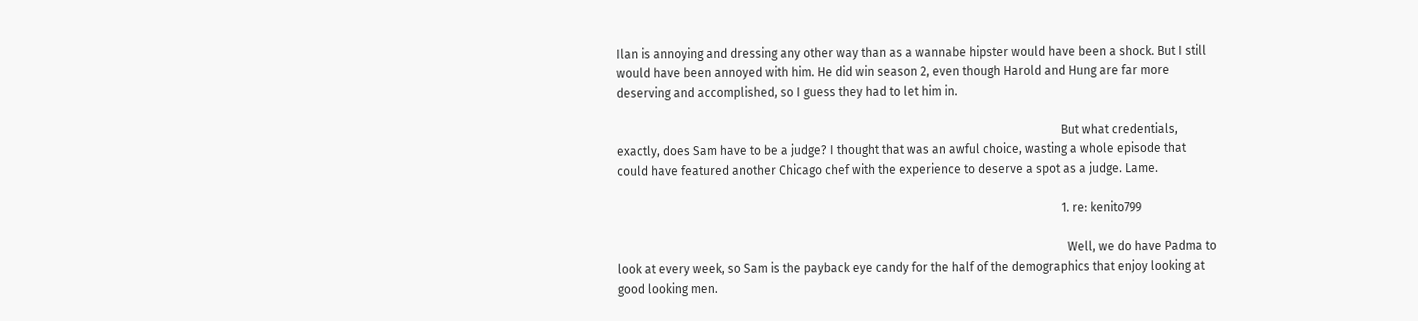Ilan is annoying and dressing any other way than as a wannabe hipster would have been a shock. But I still would have been annoyed with him. He did win season 2, even though Harold and Hung are far more deserving and accomplished, so I guess they had to let him in.

                                                                                                                                                    But what credentials, exactly, does Sam have to be a judge? I thought that was an awful choice, wasting a whole episode that could have featured another Chicago chef with the experience to deserve a spot as a judge. Lame.

                                                                                                                                                    1. re: kenito799

                                                                                                                                                      Well, we do have Padma to look at every week, so Sam is the payback eye candy for the half of the demographics that enjoy looking at good looking men.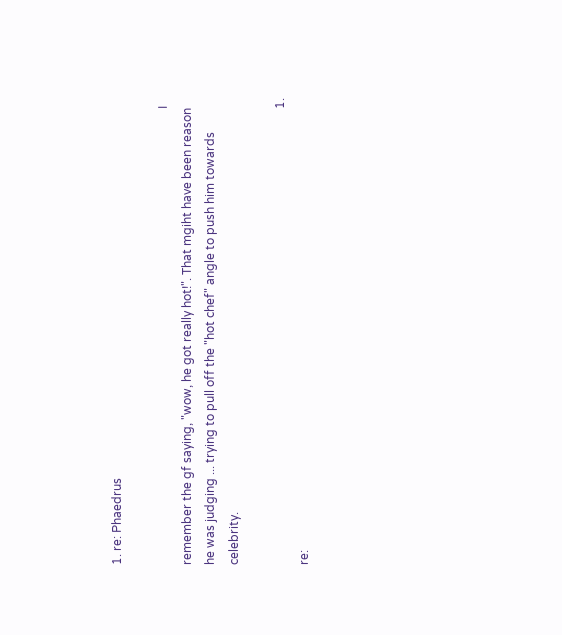1. re: Phaedrus

                                                                                                                                                        I remember the gf saying, "wow, he got really hot!". That mgiht have been reason he was judging ... trying to pull off the "hot chef" angle to push him towards celebrity.

                                                                                                                                                        1. re: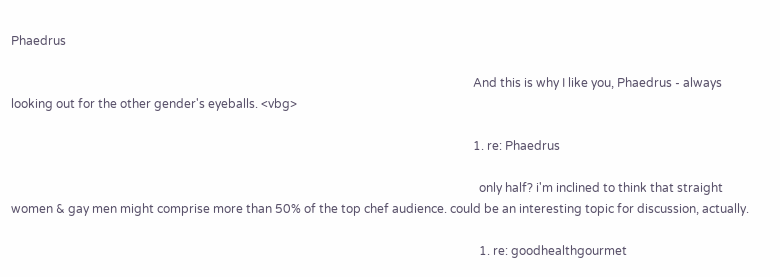Phaedrus

                                                                                                                                                          And this is why I like you, Phaedrus - always looking out for the other gender's eyeballs. <vbg>

                                                                                                                                                          1. re: Phaedrus

                                                                                                                                                            only half? i'm inclined to think that straight women & gay men might comprise more than 50% of the top chef audience. could be an interesting topic for discussion, actually.

                                                                                                                                                            1. re: goodhealthgourmet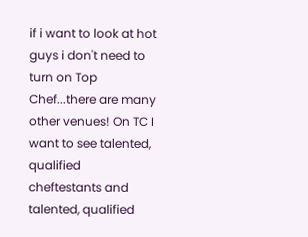if i want to look at hot guys i don't need to turn on Top Chef...there are many other venues! On TC I want to see talented, qualified cheftestants and talented, qualified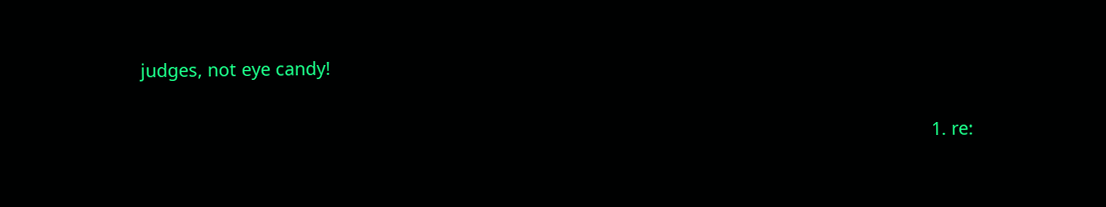judges, not eye candy!

                                                                                                                                                              1. re: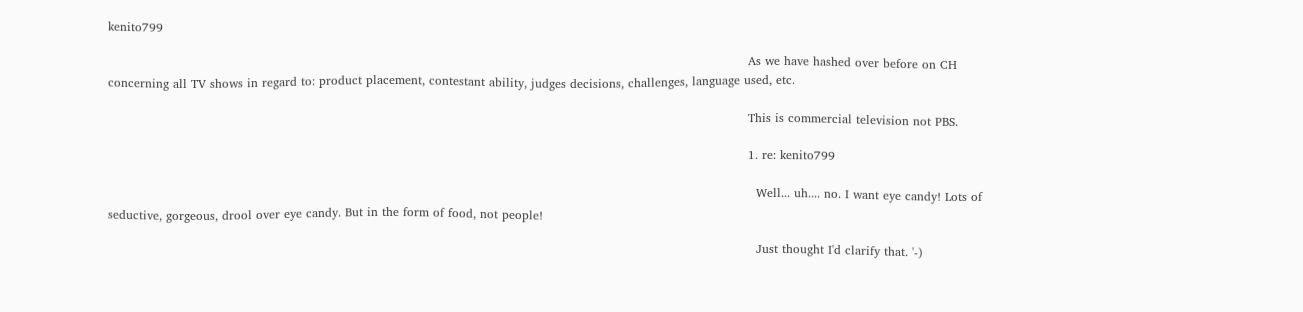kenito799

                                                                                                                                                                As we have hashed over before on CH concerning all TV shows in regard to: product placement, contestant ability, judges decisions, challenges, language used, etc.

                                                                                                                                                                This is commercial television not PBS.

                                                                                                                                                                1. re: kenito799

                                                                                                                                                                  Well... uh.... no. I want eye candy! Lots of seductive, gorgeous, drool over eye candy. But in the form of food, not people!

                                                                                                                                                                  Just thought I'd clarify that. '-)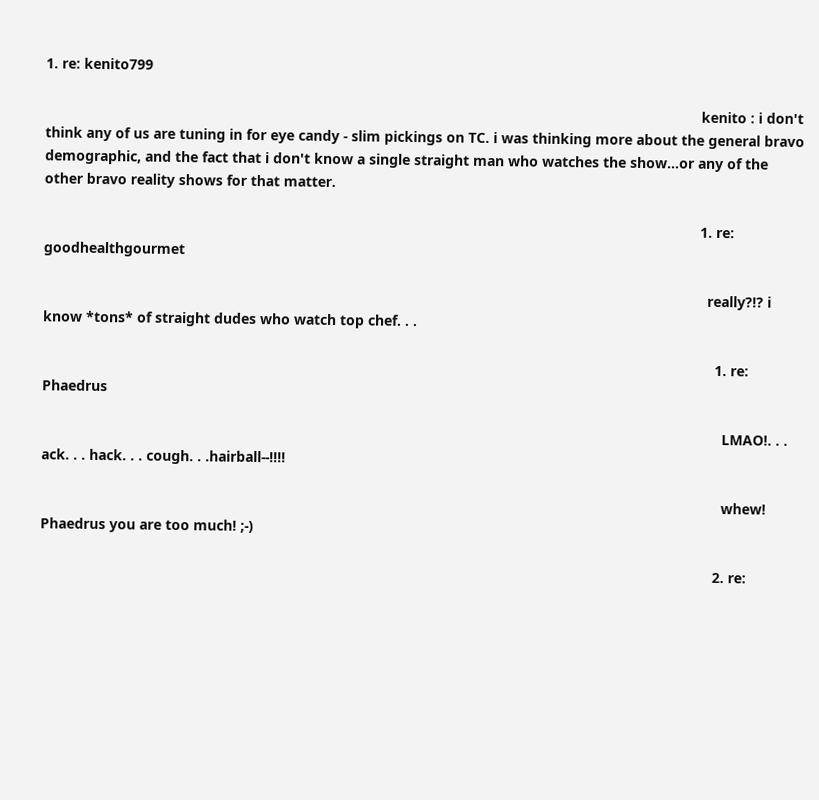1. re: kenito799

                                                                                                                                                                    kenito : i don't think any of us are tuning in for eye candy - slim pickings on TC. i was thinking more about the general bravo demographic, and the fact that i don't know a single straight man who watches the show...or any of the other bravo reality shows for that matter.

                                                                                                                                                                    1. re: goodhealthgourmet

                                                                                                                                                                      really?!? i know *tons* of straight dudes who watch top chef. . .

                                                                                                                                                                        1. re: Phaedrus

                                                                                                                                                                          LMAO!. . . ack. . . hack. . . cough. . .hairball--!!!!

                                                                                                                                                                          whew! Phaedrus you are too much! ;-)

                                                                                                                                                                        2. re: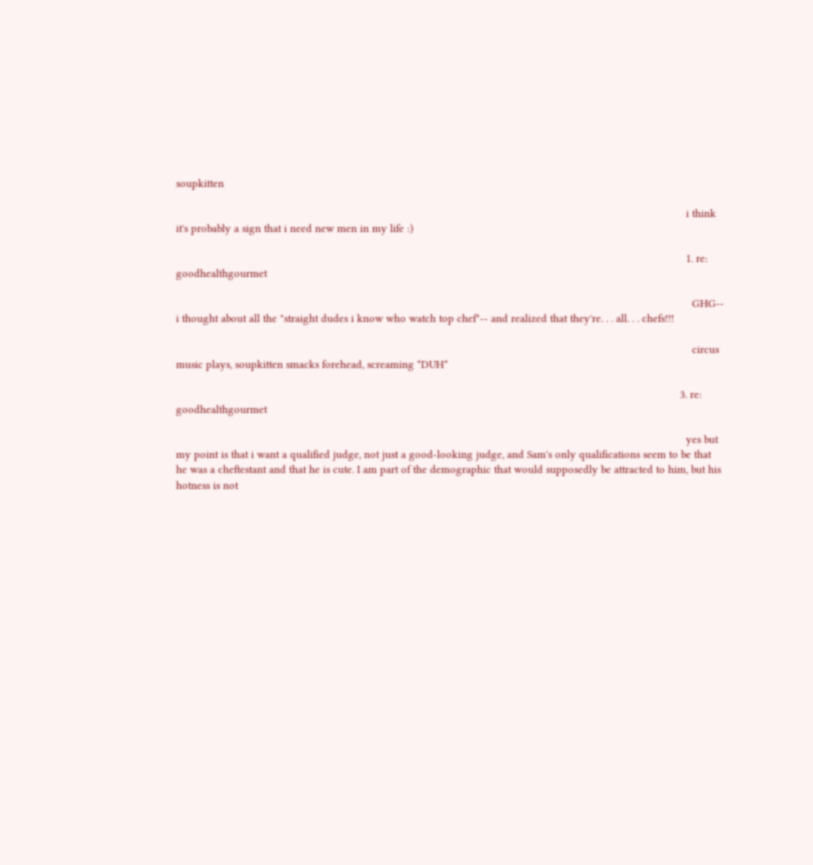soupkitten

                                                                                                                                                                          i think it's probably a sign that i need new men in my life :)

                                                                                                                                                                          1. re: goodhealthgourmet

                                                                                                                                                                            GHG-- i thought about all the "straight dudes i know who watch top chef"-- and realized that they're. . . all. . . chefs!!!

                                                                                                                                                                            circus music plays, soupkitten smacks forehead, screaming *DUH*

                                                                                                                                                                        3. re: goodhealthgourmet

                                                                                                                                                                          yes but my point is that i want a qualified judge, not just a good-looking judge, and Sam's only qualifications seem to be that he was a cheftestant and that he is cute. I am part of the demographic that would supposedly be attracted to him, but his hotness is not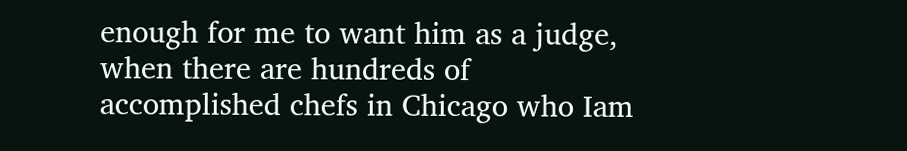enough for me to want him as a judge, when there are hundreds of accomplished chefs in Chicago who Iam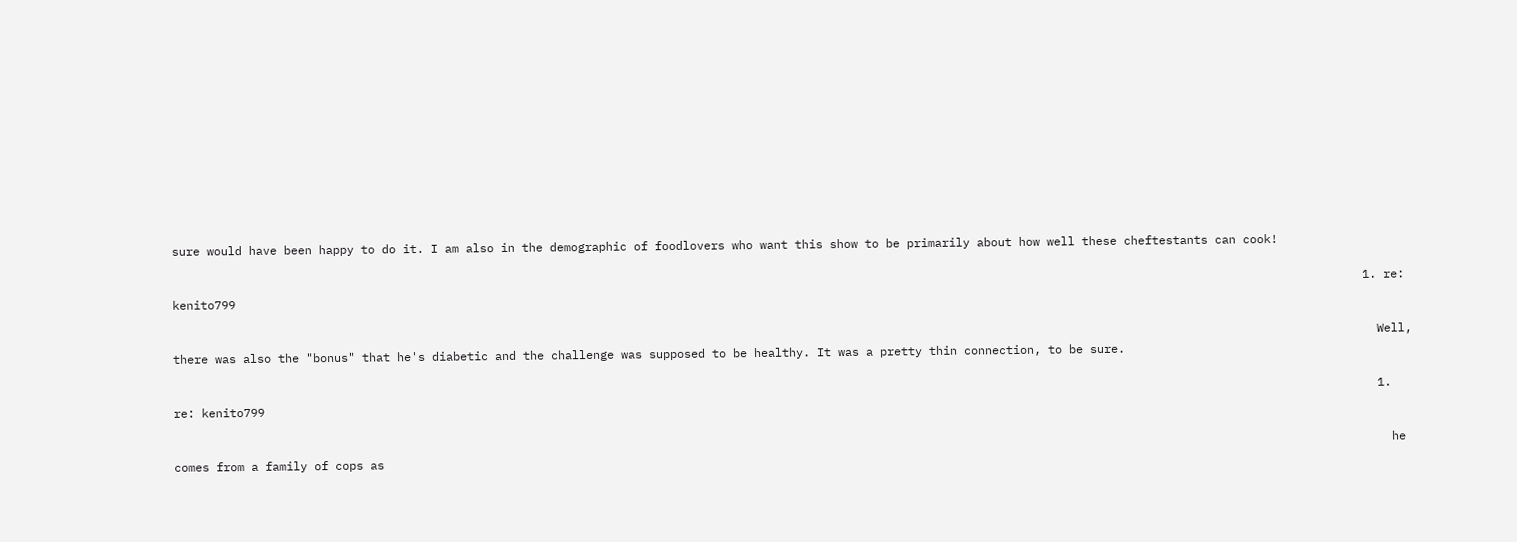sure would have been happy to do it. I am also in the demographic of foodlovers who want this show to be primarily about how well these cheftestants can cook!

                                                                                                                                                                          1. re: kenito799

                                                                                                                                                                            Well, there was also the "bonus" that he's diabetic and the challenge was supposed to be healthy. It was a pretty thin connection, to be sure.

                                                                                                                                                                            1. re: kenito799

                                                                                                                                                                              he comes from a family of cops as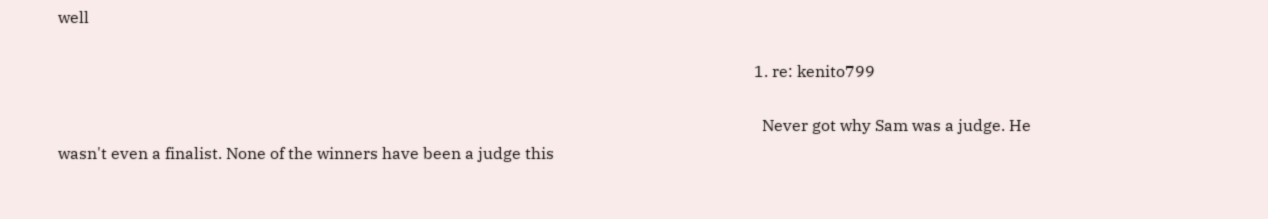well

                                                                                                                                                                              1. re: kenito799

                                                                                                                                                                                Never got why Sam was a judge. He wasn't even a finalist. None of the winners have been a judge this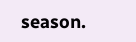season.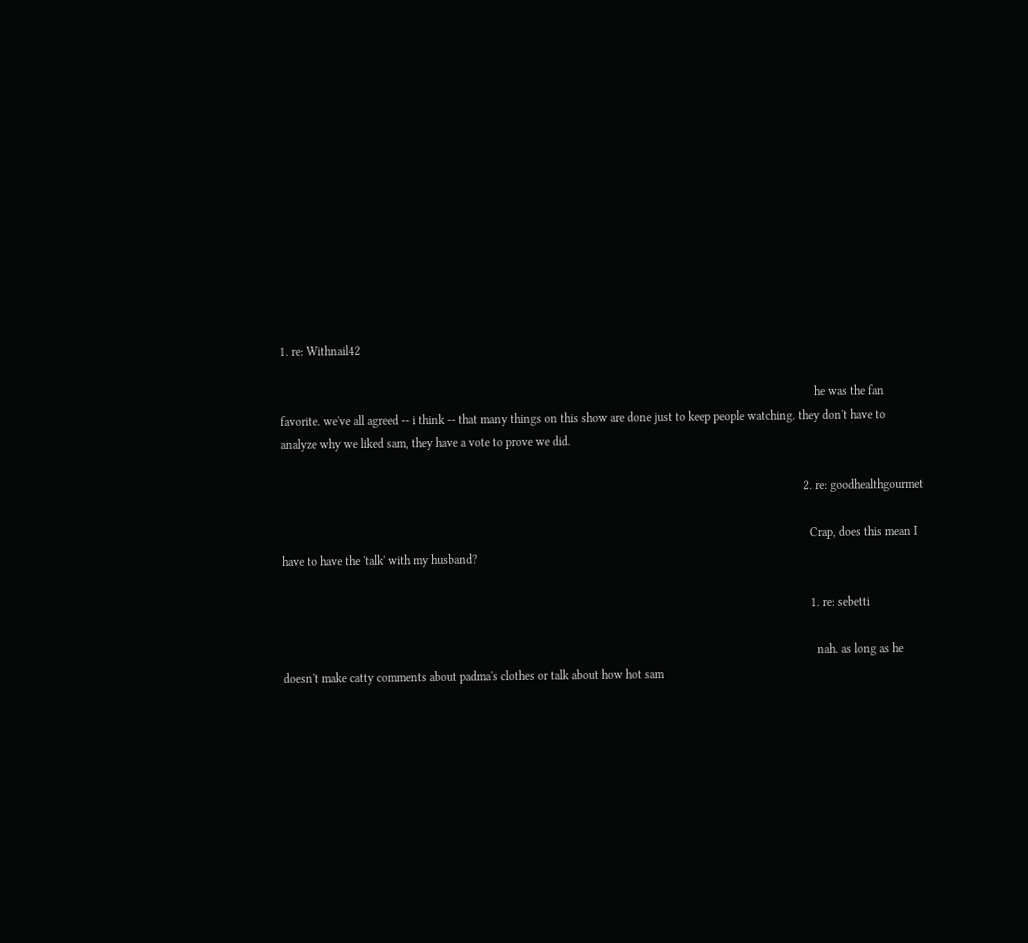1. re: Withnail42

                                                                                                                                                                                  he was the fan favorite. we've all agreed -- i think -- that many things on this show are done just to keep people watching. they don't have to analyze why we liked sam, they have a vote to prove we did.

                                                                                                                                                                              2. re: goodhealthgourmet

                                                                                                                                                                                Crap, does this mean I have to have the 'talk' with my husband?

                                                                                                                                                                                1. re: sebetti

                                                                                                                                                                                  nah. as long as he doesn't make catty comments about padma's clothes or talk about how hot sam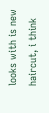looks with is new haircut, i think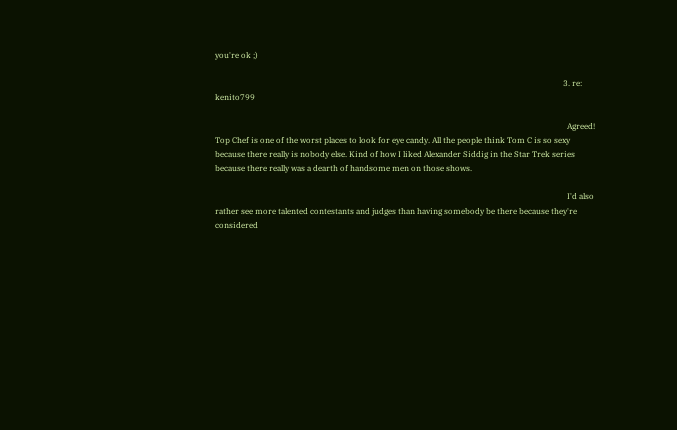you're ok ;)

                                                                                                                                                                              3. re: kenito799

                                                                                                                                                                                Agreed! Top Chef is one of the worst places to look for eye candy. All the people think Tom C is so sexy because there really is nobody else. Kind of how I liked Alexander Siddig in the Star Trek series because there really was a dearth of handsome men on those shows.

                                                                                                                                                                                I'd also rather see more talented contestants and judges than having somebody be there because they're considered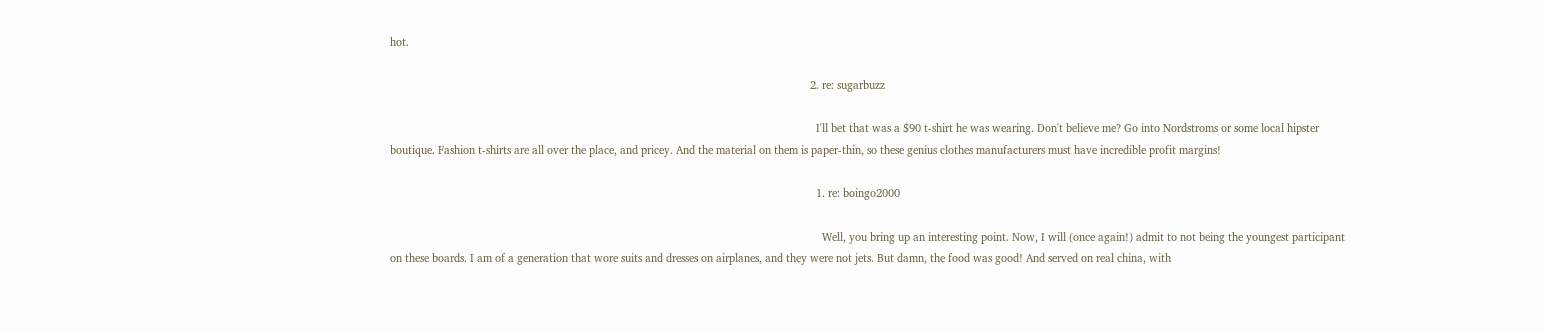hot.

                                                                                                                                            2. re: sugarbuzz

                                                                                                                                              I'll bet that was a $90 t-shirt he was wearing. Don't believe me? Go into Nordstroms or some local hipster boutique. Fashion t-shirts are all over the place, and pricey. And the material on them is paper-thin, so these genius clothes manufacturers must have incredible profit margins!

                                                                                                                                              1. re: boingo2000

                                                                                                                                                Well, you bring up an interesting point. Now, I will (once again!) admit to not being the youngest participant on these boards. I am of a generation that wore suits and dresses on airplanes, and they were not jets. But damn, the food was good! And served on real china, with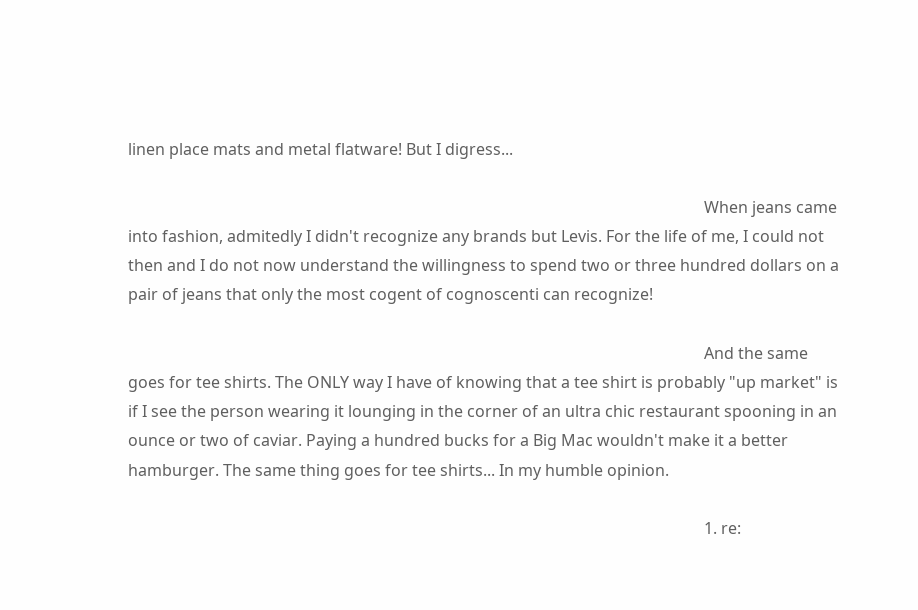linen place mats and metal flatware! But I digress...

                                                                                                                                                When jeans came into fashion, admitedly I didn't recognize any brands but Levis. For the life of me, I could not then and I do not now understand the willingness to spend two or three hundred dollars on a pair of jeans that only the most cogent of cognoscenti can recognize!

                                                                                                                                                And the same goes for tee shirts. The ONLY way I have of knowing that a tee shirt is probably "up market" is if I see the person wearing it lounging in the corner of an ultra chic restaurant spooning in an ounce or two of caviar. Paying a hundred bucks for a Big Mac wouldn't make it a better hamburger. The same thing goes for tee shirts... In my humble opinion.

                                                                                                                                                1. re: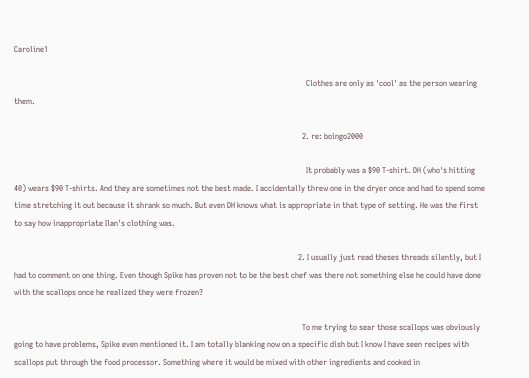Caroline1

                                                                                                                                                  Clothes are only as 'cool' as the person wearing them.

                                                                                                                                                2. re: boingo2000

                                                                                                                                                  It probably was a $90 T-shirt. DH (who's hitting 40) wears $90 T-shirts. And they are sometimes not the best made. I accidentally threw one in the dryer once and had to spend some time stretching it out because it shrank so much. But even DH knows what is appropriate in that type of setting. He was the first to say how inappropriate Ilan's clothing was.

                                                                                                                                              2. I usually just read theses threads silently, but I had to comment on one thing. Even though Spike has proven not to be the best chef was there not something else he could have done with the scallops once he realized they were frozen?

                                                                                                                                                To me trying to sear those scallops was obviously going to have problems, Spike even mentioned it. I am totally blanking now on a specific dish but I know I have seen recipes with scallops put through the food processor. Something where it would be mixed with other ingredients and cooked in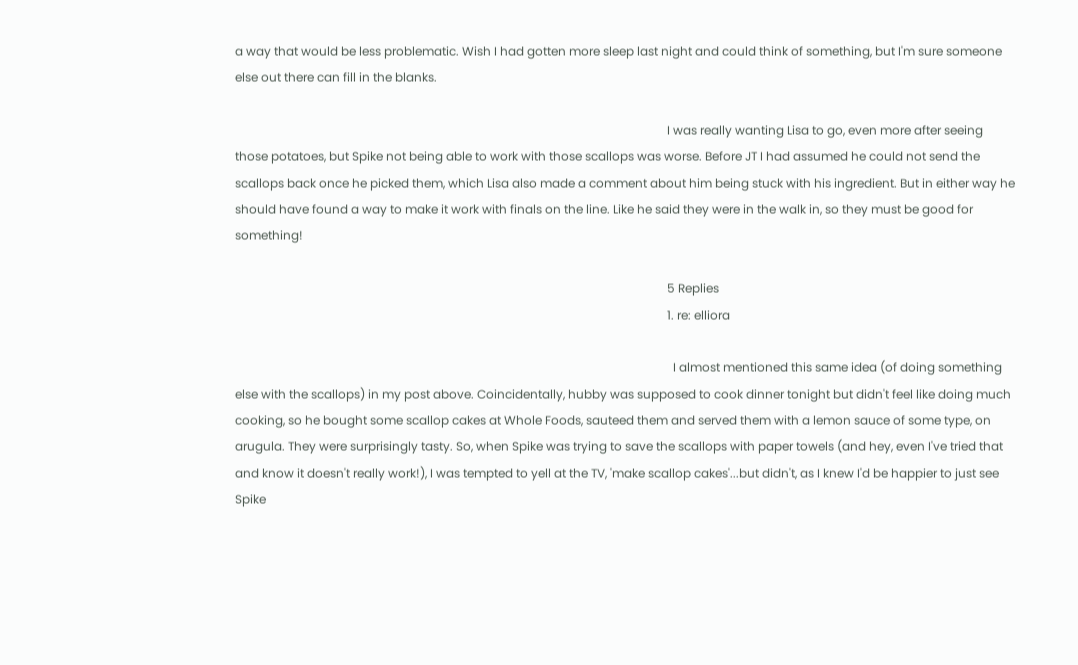a way that would be less problematic. Wish I had gotten more sleep last night and could think of something, but I'm sure someone else out there can fill in the blanks.

                                                                                                                                                I was really wanting Lisa to go, even more after seeing those potatoes, but Spike not being able to work with those scallops was worse. Before JT I had assumed he could not send the scallops back once he picked them, which Lisa also made a comment about him being stuck with his ingredient. But in either way he should have found a way to make it work with finals on the line. Like he said they were in the walk in, so they must be good for something!

                                                                                                                                                5 Replies
                                                                                                                                                1. re: elliora

                                                                                                                                                  I almost mentioned this same idea (of doing something else with the scallops) in my post above. Coincidentally, hubby was supposed to cook dinner tonight but didn't feel like doing much cooking, so he bought some scallop cakes at Whole Foods, sauteed them and served them with a lemon sauce of some type, on arugula. They were surprisingly tasty. So, when Spike was trying to save the scallops with paper towels (and hey, even I've tried that and know it doesn't really work!), I was tempted to yell at the TV, 'make scallop cakes'...but didn't, as I knew I'd be happier to just see Spike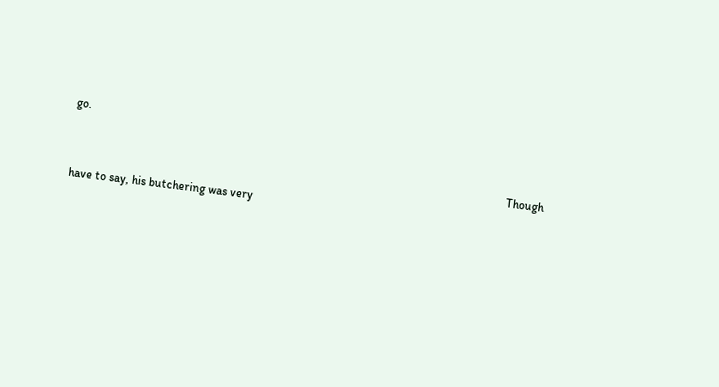go.

                                                                                                                                                  Though have to say, his butchering was very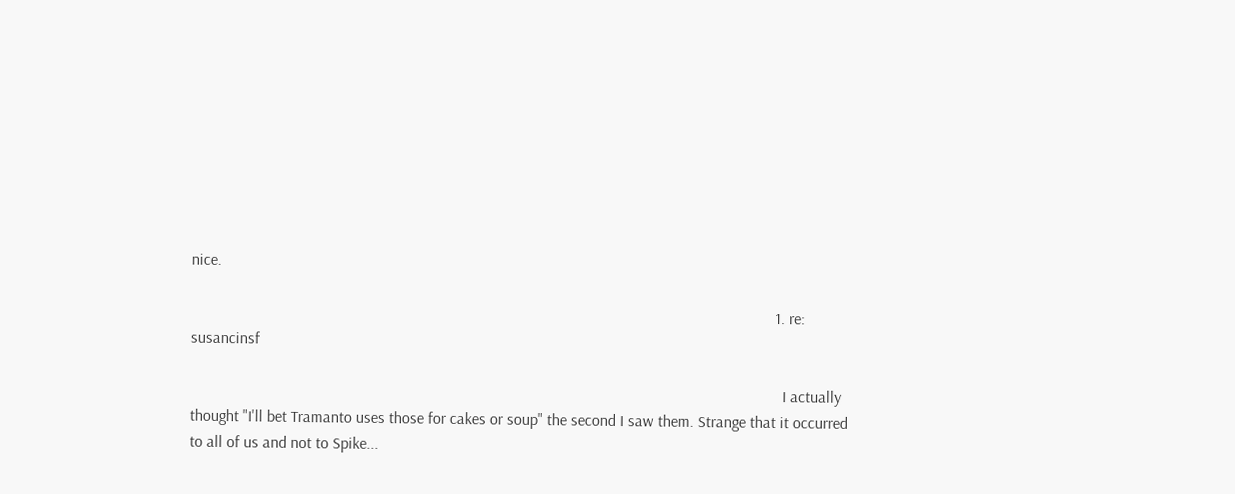nice.

                                                                                                                                                  1. re: susancinsf

                                                                                                                                                    I actually thought "I'll bet Tramanto uses those for cakes or soup" the second I saw them. Strange that it occurred to all of us and not to Spike...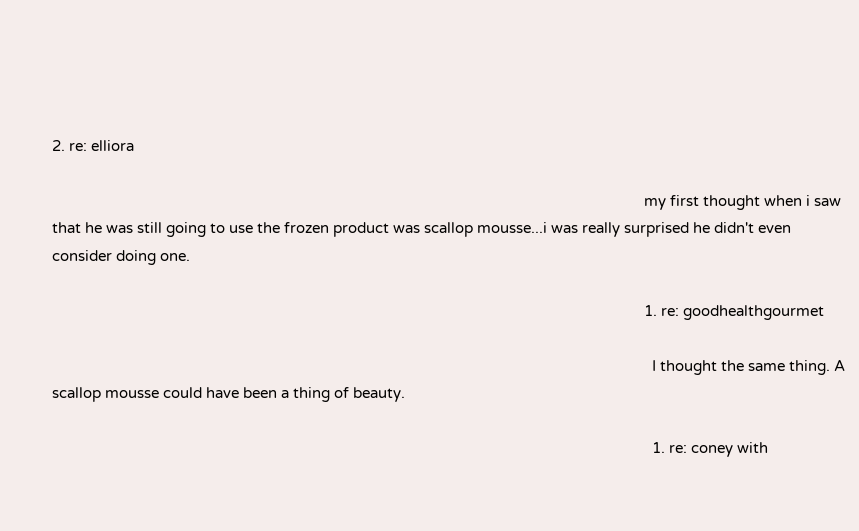2. re: elliora

                                                                                                                                                    my first thought when i saw that he was still going to use the frozen product was scallop mousse...i was really surprised he didn't even consider doing one.

                                                                                                                                                    1. re: goodhealthgourmet

                                                                                                                                                      I thought the same thing. A scallop mousse could have been a thing of beauty.

                                                                                                                                                      1. re: coney with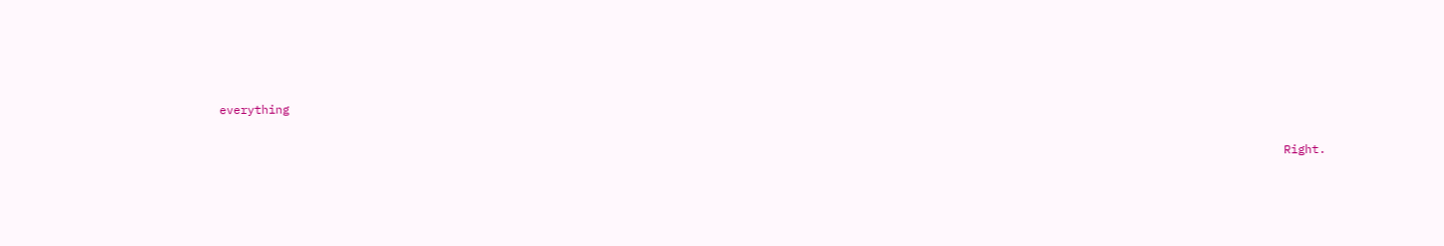everything

                                                                                                                                                        Right.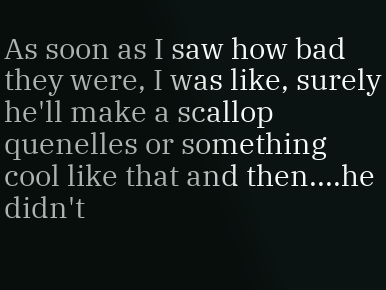As soon as I saw how bad they were, I was like, surely he'll make a scallop quenelles or something cool like that and then....he didn't